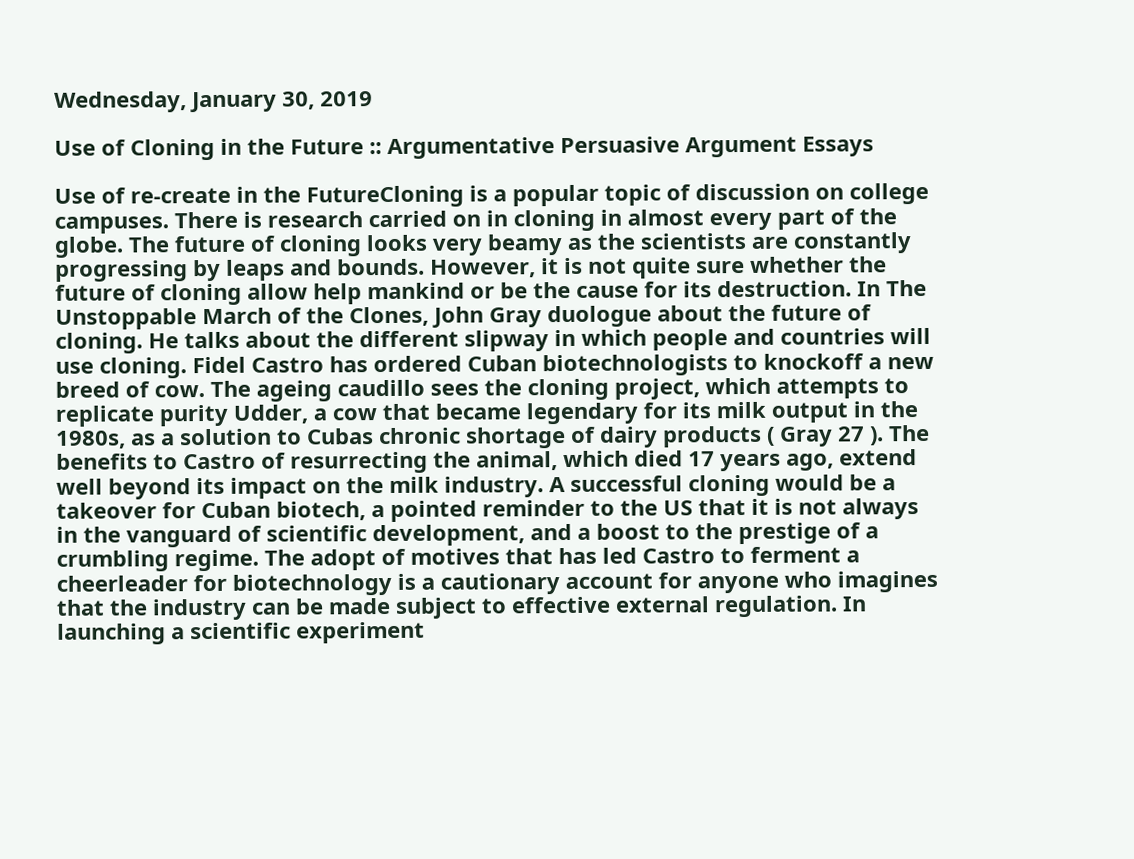Wednesday, January 30, 2019

Use of Cloning in the Future :: Argumentative Persuasive Argument Essays

Use of re-create in the FutureCloning is a popular topic of discussion on college campuses. There is research carried on in cloning in almost every part of the globe. The future of cloning looks very beamy as the scientists are constantly progressing by leaps and bounds. However, it is not quite sure whether the future of cloning allow help mankind or be the cause for its destruction. In The Unstoppable March of the Clones, John Gray duologue about the future of cloning. He talks about the different slipway in which people and countries will use cloning. Fidel Castro has ordered Cuban biotechnologists to knockoff a new breed of cow. The ageing caudillo sees the cloning project, which attempts to replicate purity Udder, a cow that became legendary for its milk output in the 1980s, as a solution to Cubas chronic shortage of dairy products ( Gray 27 ). The benefits to Castro of resurrecting the animal, which died 17 years ago, extend well beyond its impact on the milk industry. A successful cloning would be a takeover for Cuban biotech, a pointed reminder to the US that it is not always in the vanguard of scientific development, and a boost to the prestige of a crumbling regime. The adopt of motives that has led Castro to ferment a cheerleader for biotechnology is a cautionary account for anyone who imagines that the industry can be made subject to effective external regulation. In launching a scientific experiment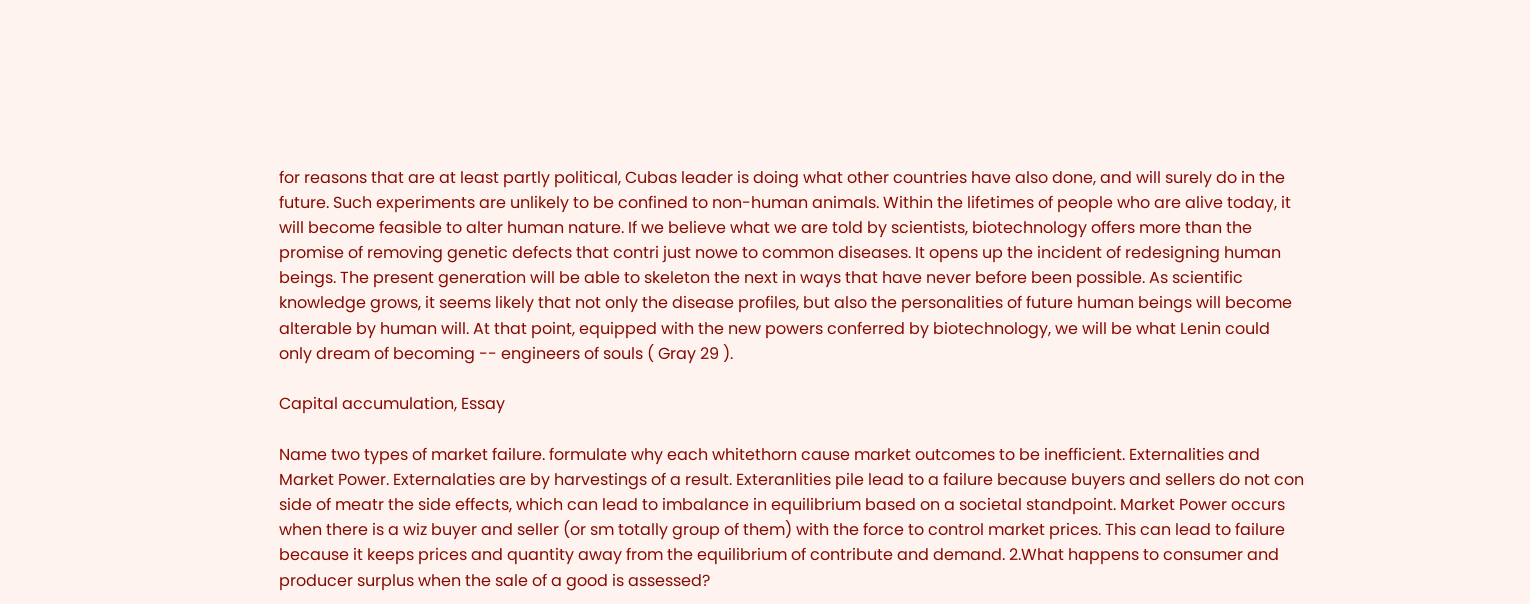for reasons that are at least partly political, Cubas leader is doing what other countries have also done, and will surely do in the future. Such experiments are unlikely to be confined to non-human animals. Within the lifetimes of people who are alive today, it will become feasible to alter human nature. If we believe what we are told by scientists, biotechnology offers more than the promise of removing genetic defects that contri just nowe to common diseases. It opens up the incident of redesigning human beings. The present generation will be able to skeleton the next in ways that have never before been possible. As scientific knowledge grows, it seems likely that not only the disease profiles, but also the personalities of future human beings will become alterable by human will. At that point, equipped with the new powers conferred by biotechnology, we will be what Lenin could only dream of becoming -- engineers of souls ( Gray 29 ).

Capital accumulation, Essay

Name two types of market failure. formulate why each whitethorn cause market outcomes to be inefficient. Externalities and Market Power. Externalaties are by harvestings of a result. Exteranlities pile lead to a failure because buyers and sellers do not con side of meatr the side effects, which can lead to imbalance in equilibrium based on a societal standpoint. Market Power occurs when there is a wiz buyer and seller (or sm totally group of them) with the force to control market prices. This can lead to failure because it keeps prices and quantity away from the equilibrium of contribute and demand. 2.What happens to consumer and producer surplus when the sale of a good is assessed?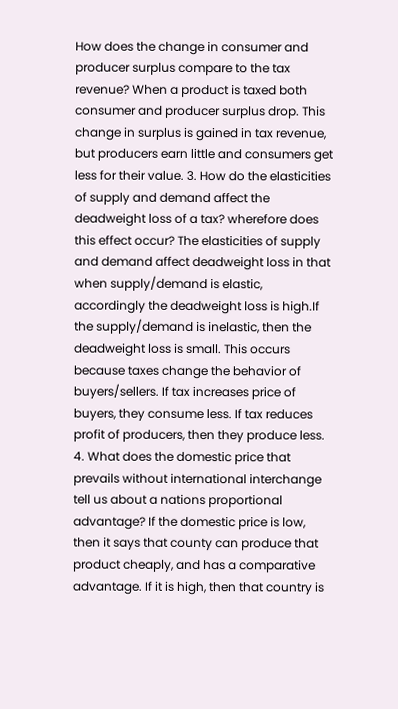How does the change in consumer and producer surplus compare to the tax revenue? When a product is taxed both consumer and producer surplus drop. This change in surplus is gained in tax revenue, but producers earn little and consumers get less for their value. 3. How do the elasticities of supply and demand affect the deadweight loss of a tax? wherefore does this effect occur? The elasticities of supply and demand affect deadweight loss in that when supply/demand is elastic, accordingly the deadweight loss is high.If the supply/demand is inelastic, then the deadweight loss is small. This occurs because taxes change the behavior of buyers/sellers. If tax increases price of buyers, they consume less. If tax reduces profit of producers, then they produce less. 4. What does the domestic price that prevails without international interchange tell us about a nations proportional advantage? If the domestic price is low, then it says that county can produce that product cheaply, and has a comparative advantage. If it is high, then that country is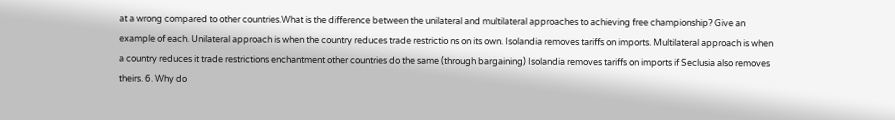at a wrong compared to other countries.What is the difference between the unilateral and multilateral approaches to achieving free championship? Give an example of each. Unilateral approach is when the country reduces trade restrictio ns on its own. Isolandia removes tariffs on imports. Multilateral approach is when a country reduces it trade restrictions enchantment other countries do the same (through bargaining) Isolandia removes tariffs on imports if Seclusia also removes theirs. 6. Why do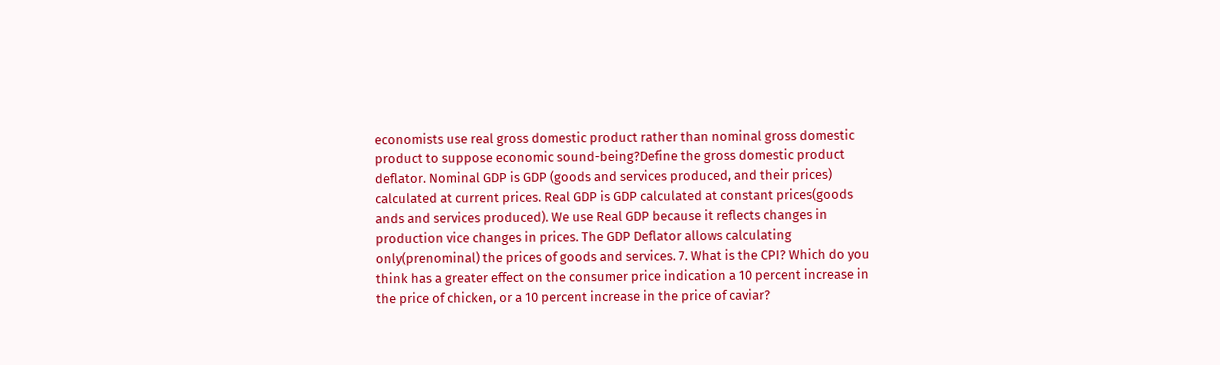economists use real gross domestic product rather than nominal gross domestic product to suppose economic sound-being?Define the gross domestic product deflator. Nominal GDP is GDP (goods and services produced, and their prices) calculated at current prices. Real GDP is GDP calculated at constant prices(goods ands and services produced). We use Real GDP because it reflects changes in production vice changes in prices. The GDP Deflator allows calculating only(prenominal) the prices of goods and services. 7. What is the CPI? Which do you think has a greater effect on the consumer price indication a 10 percent increase in the price of chicken, or a 10 percent increase in the price of caviar?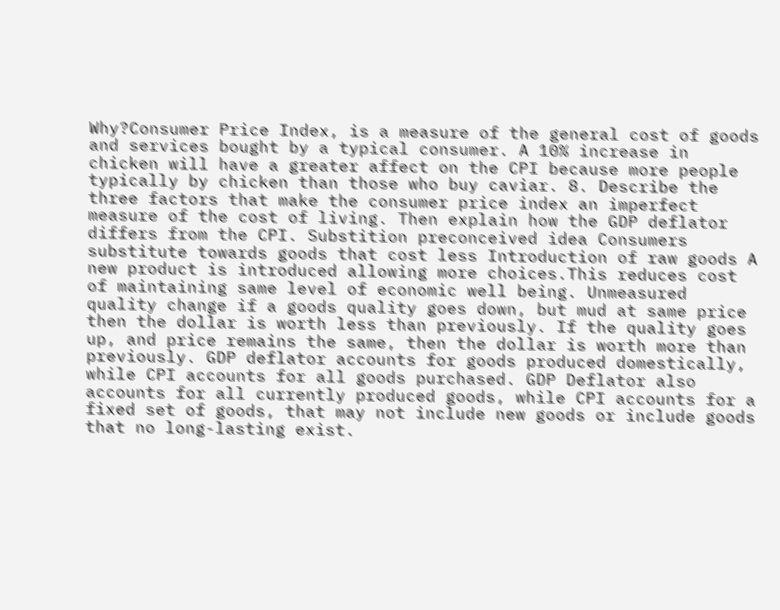Why?Consumer Price Index, is a measure of the general cost of goods and services bought by a typical consumer. A 10% increase in chicken will have a greater affect on the CPI because more people typically by chicken than those who buy caviar. 8. Describe the three factors that make the consumer price index an imperfect measure of the cost of living. Then explain how the GDP deflator differs from the CPI. Substition preconceived idea Consumers substitute towards goods that cost less Introduction of raw goods A new product is introduced allowing more choices.This reduces cost of maintaining same level of economic well being. Unmeasured quality change if a goods quality goes down, but mud at same price then the dollar is worth less than previously. If the quality goes up, and price remains the same, then the dollar is worth more than previously. GDP deflator accounts for goods produced domestically, while CPI accounts for all goods purchased. GDP Deflator also accounts for all currently produced goods, while CPI accounts for a fixed set of goods, that may not include new goods or include goods that no long-lasting exist.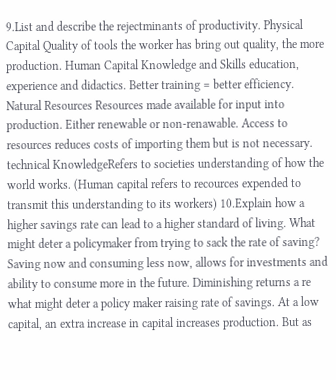9.List and describe the rejectminants of productivity. Physical Capital Quality of tools the worker has bring out quality, the more production. Human Capital Knowledge and Skills education, experience and didactics. Better training = better efficiency. Natural Resources Resources made available for input into production. Either renewable or non-renawable. Access to resources reduces costs of importing them but is not necessary. technical KnowledgeRefers to societies understanding of how the world works. (Human capital refers to recources expended to transmit this understanding to its workers) 10.Explain how a higher savings rate can lead to a higher standard of living. What might deter a policymaker from trying to sack the rate of saving? Saving now and consuming less now, allows for investments and ability to consume more in the future. Diminishing returns a re what might deter a policy maker raising rate of savings. At a low capital, an extra increase in capital increases production. But as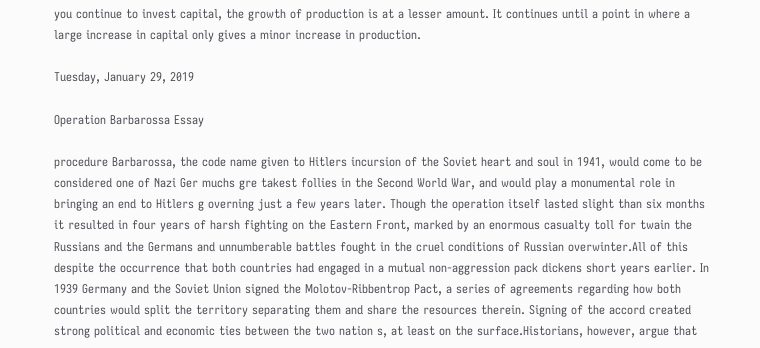you continue to invest capital, the growth of production is at a lesser amount. It continues until a point in where a large increase in capital only gives a minor increase in production.

Tuesday, January 29, 2019

Operation Barbarossa Essay

procedure Barbarossa, the code name given to Hitlers incursion of the Soviet heart and soul in 1941, would come to be considered one of Nazi Ger muchs gre takest follies in the Second World War, and would play a monumental role in bringing an end to Hitlers g overning just a few years later. Though the operation itself lasted slight than six months it resulted in four years of harsh fighting on the Eastern Front, marked by an enormous casualty toll for twain the Russians and the Germans and unnumberable battles fought in the cruel conditions of Russian overwinter.All of this despite the occurrence that both countries had engaged in a mutual non-aggression pack dickens short years earlier. In 1939 Germany and the Soviet Union signed the Molotov-Ribbentrop Pact, a series of agreements regarding how both countries would split the territory separating them and share the resources therein. Signing of the accord created strong political and economic ties between the two nation s, at least on the surface.Historians, however, argue that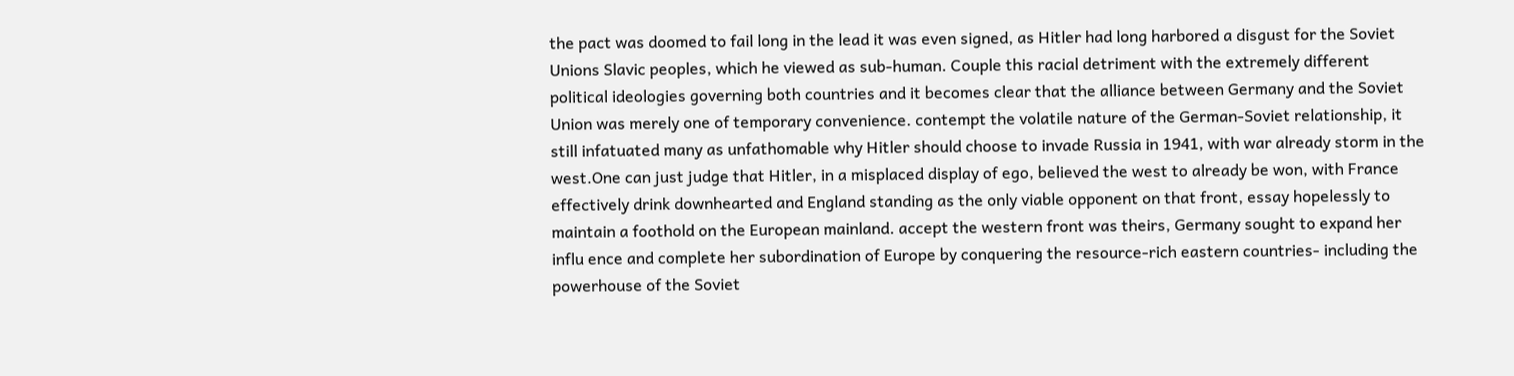the pact was doomed to fail long in the lead it was even signed, as Hitler had long harbored a disgust for the Soviet Unions Slavic peoples, which he viewed as sub-human. Couple this racial detriment with the extremely different political ideologies governing both countries and it becomes clear that the alliance between Germany and the Soviet Union was merely one of temporary convenience. contempt the volatile nature of the German-Soviet relationship, it still infatuated many as unfathomable why Hitler should choose to invade Russia in 1941, with war already storm in the west.One can just judge that Hitler, in a misplaced display of ego, believed the west to already be won, with France effectively drink downhearted and England standing as the only viable opponent on that front, essay hopelessly to maintain a foothold on the European mainland. accept the western front was theirs, Germany sought to expand her influ ence and complete her subordination of Europe by conquering the resource-rich eastern countries- including the powerhouse of the Soviet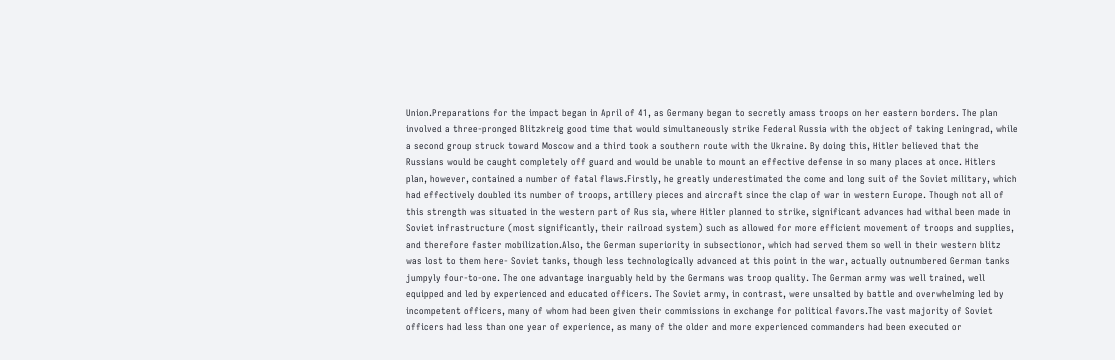Union.Preparations for the impact began in April of 41, as Germany began to secretly amass troops on her eastern borders. The plan involved a three-pronged Blitzkreig good time that would simultaneously strike Federal Russia with the object of taking Leningrad, while a second group struck toward Moscow and a third took a southern route with the Ukraine. By doing this, Hitler believed that the Russians would be caught completely off guard and would be unable to mount an effective defense in so many places at once. Hitlers plan, however, contained a number of fatal flaws.Firstly, he greatly underestimated the come and long suit of the Soviet military, which had effectively doubled its number of troops, artillery pieces and aircraft since the clap of war in western Europe. Though not all of this strength was situated in the western part of Rus sia, where Hitler planned to strike, significant advances had withal been made in Soviet infrastructure (most significantly, their railroad system) such as allowed for more efficient movement of troops and supplies, and therefore faster mobilization.Also, the German superiority in subsectionor, which had served them so well in their western blitz was lost to them here- Soviet tanks, though less technologically advanced at this point in the war, actually outnumbered German tanks jumpyly four-to-one. The one advantage inarguably held by the Germans was troop quality. The German army was well trained, well equipped and led by experienced and educated officers. The Soviet army, in contrast, were unsalted by battle and overwhelming led by incompetent officers, many of whom had been given their commissions in exchange for political favors.The vast majority of Soviet officers had less than one year of experience, as many of the older and more experienced commanders had been executed or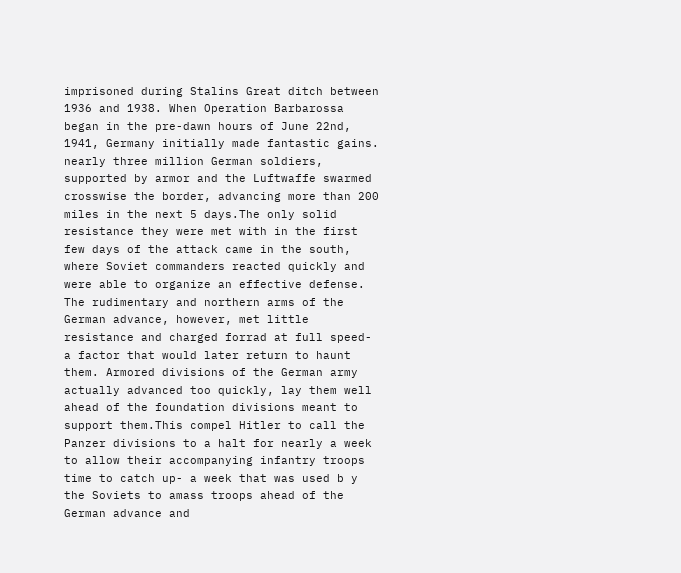imprisoned during Stalins Great ditch between 1936 and 1938. When Operation Barbarossa began in the pre-dawn hours of June 22nd, 1941, Germany initially made fantastic gains. nearly three million German soldiers, supported by armor and the Luftwaffe swarmed crosswise the border, advancing more than 200 miles in the next 5 days.The only solid resistance they were met with in the first few days of the attack came in the south, where Soviet commanders reacted quickly and were able to organize an effective defense. The rudimentary and northern arms of the German advance, however, met little resistance and charged forrad at full speed- a factor that would later return to haunt them. Armored divisions of the German army actually advanced too quickly, lay them well ahead of the foundation divisions meant to support them.This compel Hitler to call the Panzer divisions to a halt for nearly a week to allow their accompanying infantry troops time to catch up- a week that was used b y the Soviets to amass troops ahead of the German advance and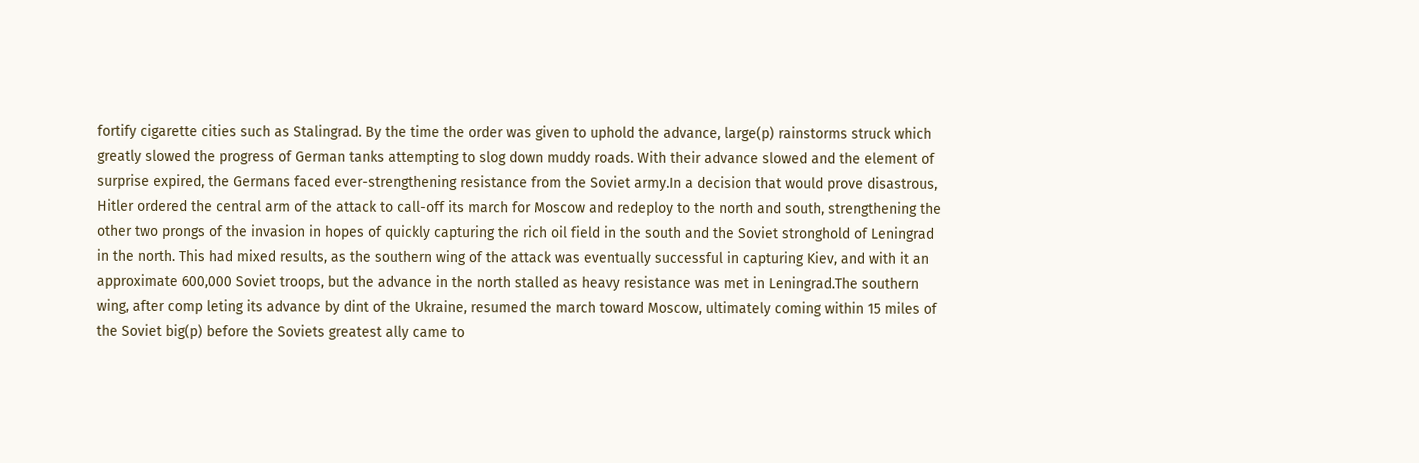fortify cigarette cities such as Stalingrad. By the time the order was given to uphold the advance, large(p) rainstorms struck which greatly slowed the progress of German tanks attempting to slog down muddy roads. With their advance slowed and the element of surprise expired, the Germans faced ever-strengthening resistance from the Soviet army.In a decision that would prove disastrous, Hitler ordered the central arm of the attack to call-off its march for Moscow and redeploy to the north and south, strengthening the other two prongs of the invasion in hopes of quickly capturing the rich oil field in the south and the Soviet stronghold of Leningrad in the north. This had mixed results, as the southern wing of the attack was eventually successful in capturing Kiev, and with it an approximate 600,000 Soviet troops, but the advance in the north stalled as heavy resistance was met in Leningrad.The southern wing, after comp leting its advance by dint of the Ukraine, resumed the march toward Moscow, ultimately coming within 15 miles of the Soviet big(p) before the Soviets greatest ally came to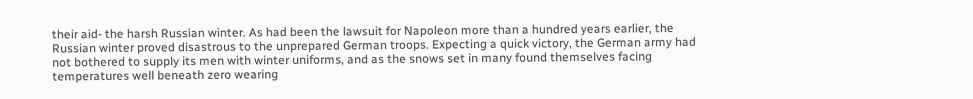their aid- the harsh Russian winter. As had been the lawsuit for Napoleon more than a hundred years earlier, the Russian winter proved disastrous to the unprepared German troops. Expecting a quick victory, the German army had not bothered to supply its men with winter uniforms, and as the snows set in many found themselves facing temperatures well beneath zero wearing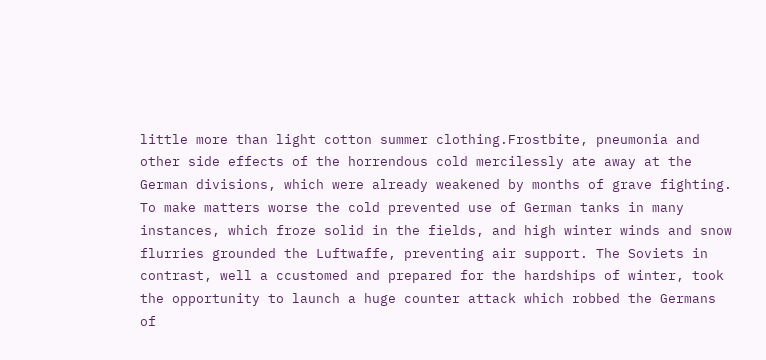little more than light cotton summer clothing.Frostbite, pneumonia and other side effects of the horrendous cold mercilessly ate away at the German divisions, which were already weakened by months of grave fighting. To make matters worse the cold prevented use of German tanks in many instances, which froze solid in the fields, and high winter winds and snow flurries grounded the Luftwaffe, preventing air support. The Soviets in contrast, well a ccustomed and prepared for the hardships of winter, took the opportunity to launch a huge counter attack which robbed the Germans of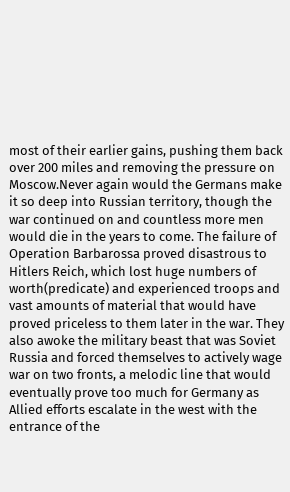most of their earlier gains, pushing them back over 200 miles and removing the pressure on Moscow.Never again would the Germans make it so deep into Russian territory, though the war continued on and countless more men would die in the years to come. The failure of Operation Barbarossa proved disastrous to Hitlers Reich, which lost huge numbers of worth(predicate) and experienced troops and vast amounts of material that would have proved priceless to them later in the war. They also awoke the military beast that was Soviet Russia and forced themselves to actively wage war on two fronts, a melodic line that would eventually prove too much for Germany as Allied efforts escalate in the west with the entrance of the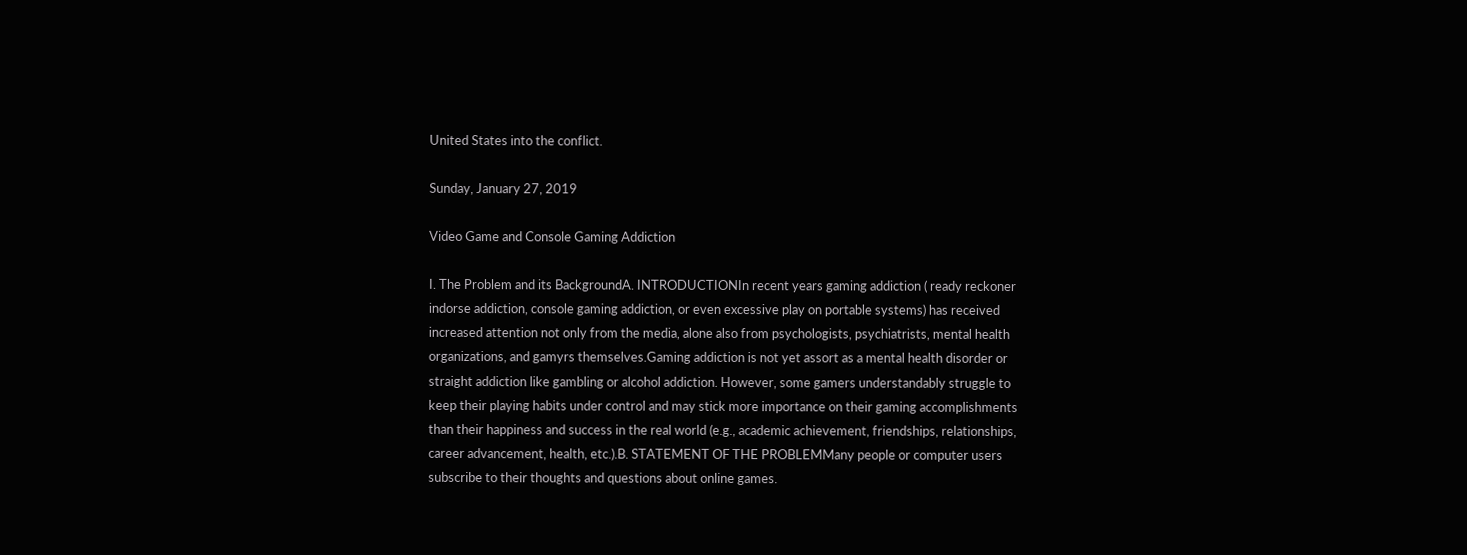United States into the conflict.

Sunday, January 27, 2019

Video Game and Console Gaming Addiction

I. The Problem and its BackgroundA. INTRODUCTIONIn recent years gaming addiction ( ready reckoner indorse addiction, console gaming addiction, or even excessive play on portable systems) has received increased attention not only from the media, alone also from psychologists, psychiatrists, mental health organizations, and gamyrs themselves.Gaming addiction is not yet assort as a mental health disorder or straight addiction like gambling or alcohol addiction. However, some gamers understandably struggle to keep their playing habits under control and may stick more importance on their gaming accomplishments than their happiness and success in the real world (e.g., academic achievement, friendships, relationships, career advancement, health, etc.).B. STATEMENT OF THE PROBLEMMany people or computer users subscribe to their thoughts and questions about online games.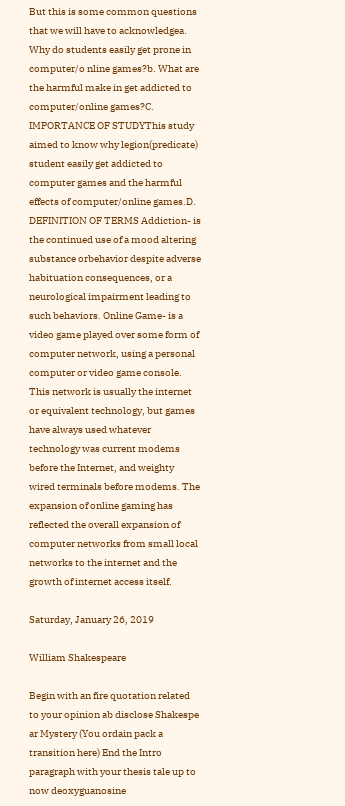But this is some common questions that we will have to acknowledgea. Why do students easily get prone in computer/o nline games?b. What are the harmful make in get addicted to computer/online games?C. IMPORTANCE OF STUDYThis study aimed to know why legion(predicate) student easily get addicted to computer games and the harmful effects of computer/online games.D. DEFINITION OF TERMS Addiction- is the continued use of a mood altering substance orbehavior despite adverse habituation consequences, or a neurological impairment leading to such behaviors. Online Game- is a video game played over some form of computer network, using a personal computer or video game console. This network is usually the internet or equivalent technology, but games have always used whatever technology was current modems before the Internet, and weighty wired terminals before modems. The expansion of online gaming has reflected the overall expansion of computer networks from small local networks to the internet and the growth of internet access itself.

Saturday, January 26, 2019

William Shakespeare

Begin with an fire quotation related to your opinion ab disclose Shakespe ar Mystery (You ordain pack a transition here) End the Intro paragraph with your thesis tale up to now deoxyguanosine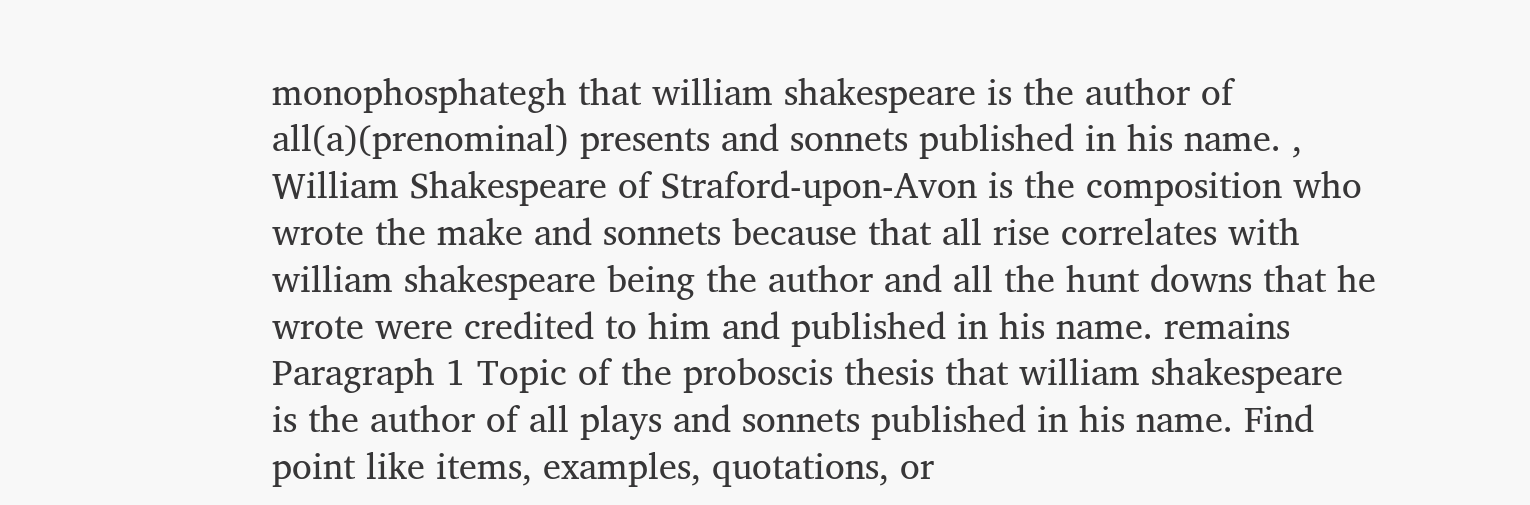monophosphategh that william shakespeare is the author of all(a)(prenominal) presents and sonnets published in his name. , William Shakespeare of Straford-upon-Avon is the composition who wrote the make and sonnets because that all rise correlates with william shakespeare being the author and all the hunt downs that he wrote were credited to him and published in his name. remains Paragraph 1 Topic of the proboscis thesis that william shakespeare is the author of all plays and sonnets published in his name. Find point like items, examples, quotations, or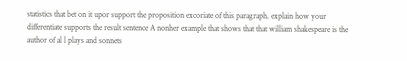statistics that bet on it upor support the proposition excoriate of this paragraph. explain how your differentiate supports the result sentence A nonher example that shows that that william shakespeare is the author of al l plays and sonnets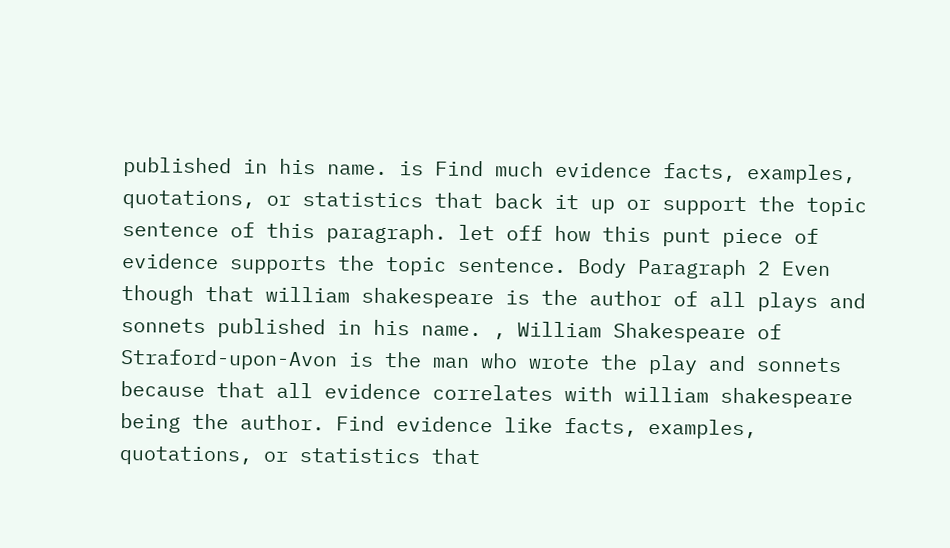published in his name. is Find much evidence facts, examples, quotations, or statistics that back it up or support the topic sentence of this paragraph. let off how this punt piece of evidence supports the topic sentence. Body Paragraph 2 Even though that william shakespeare is the author of all plays and sonnets published in his name. , William Shakespeare of Straford-upon-Avon is the man who wrote the play and sonnets because that all evidence correlates with william shakespeare being the author. Find evidence like facts, examples, quotations, or statistics that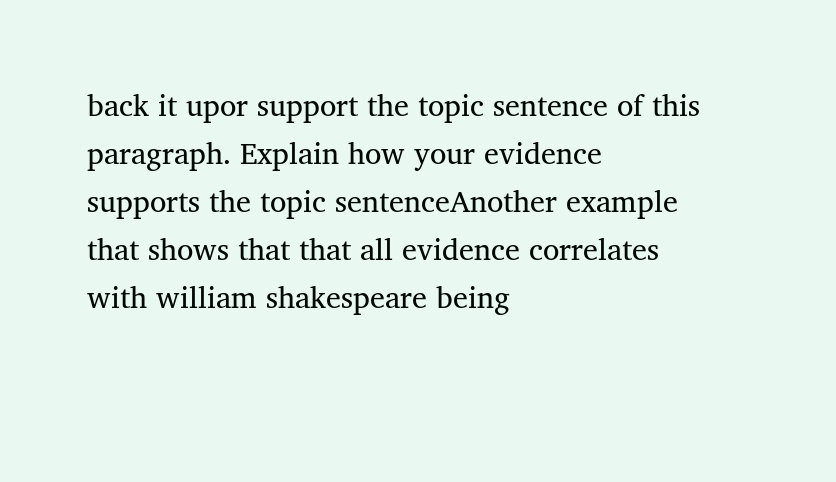back it upor support the topic sentence of this paragraph. Explain how your evidence supports the topic sentenceAnother example that shows that that all evidence correlates with william shakespeare being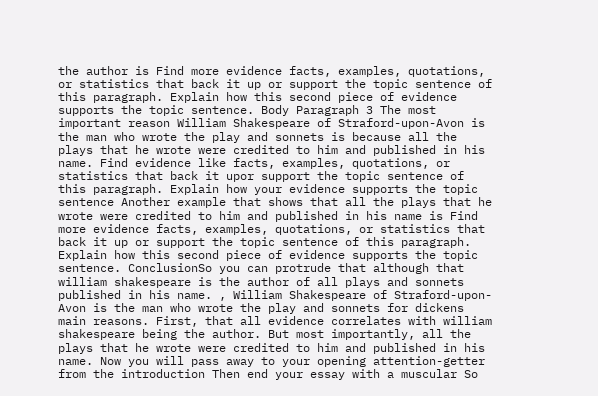the author is Find more evidence facts, examples, quotations, or statistics that back it up or support the topic sentence of this paragraph. Explain how this second piece of evidence supports the topic sentence. Body Paragraph 3 The most important reason William Shakespeare of Straford-upon-Avon is the man who wrote the play and sonnets is because all the plays that he wrote were credited to him and published in his name. Find evidence like facts, examples, quotations, or statistics that back it upor support the topic sentence of this paragraph. Explain how your evidence supports the topic sentence Another example that shows that all the plays that he wrote were credited to him and published in his name is Find more evidence facts, examples, quotations, or statistics that back it up or support the topic sentence of this paragraph. Explain how this second piece of evidence supports the topic sentence. ConclusionSo you can protrude that although that william shakespeare is the author of all plays and sonnets published in his name. , William Shakespeare of Straford-upon-Avon is the man who wrote the play and sonnets for dickens main reasons. First, that all evidence correlates with william shakespeare being the author. But most importantly, all the plays that he wrote were credited to him and published in his name. Now you will pass away to your opening attention-getter from the introduction Then end your essay with a muscular So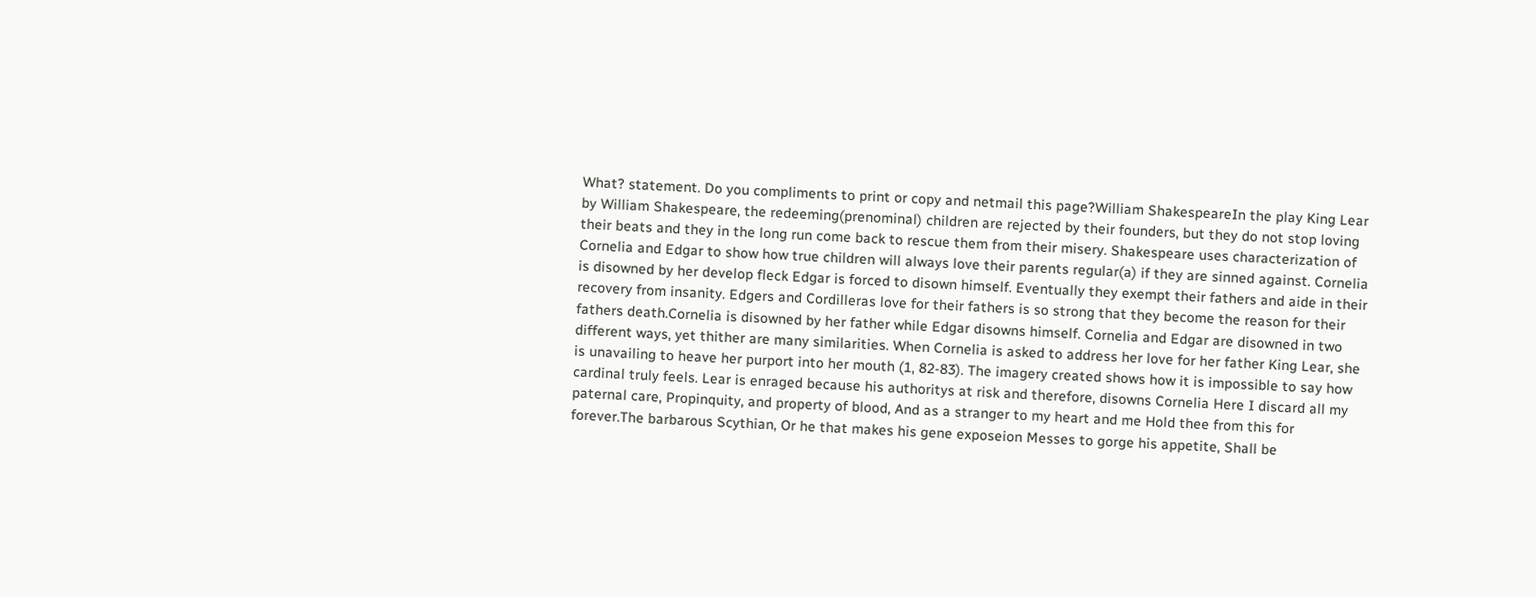What? statement. Do you compliments to print or copy and netmail this page?William ShakespeareIn the play King Lear by William Shakespeare, the redeeming(prenominal) children are rejected by their founders, but they do not stop loving their beats and they in the long run come back to rescue them from their misery. Shakespeare uses characterization of Cornelia and Edgar to show how true children will always love their parents regular(a) if they are sinned against. Cornelia is disowned by her develop fleck Edgar is forced to disown himself. Eventually they exempt their fathers and aide in their recovery from insanity. Edgers and Cordilleras love for their fathers is so strong that they become the reason for their fathers death.Cornelia is disowned by her father while Edgar disowns himself. Cornelia and Edgar are disowned in two different ways, yet thither are many similarities. When Cornelia is asked to address her love for her father King Lear, she is unavailing to heave her purport into her mouth (1, 82-83). The imagery created shows how it is impossible to say how cardinal truly feels. Lear is enraged because his authoritys at risk and therefore, disowns Cornelia Here I discard all my paternal care, Propinquity, and property of blood, And as a stranger to my heart and me Hold thee from this for forever.The barbarous Scythian, Or he that makes his gene exposeion Messes to gorge his appetite, Shall be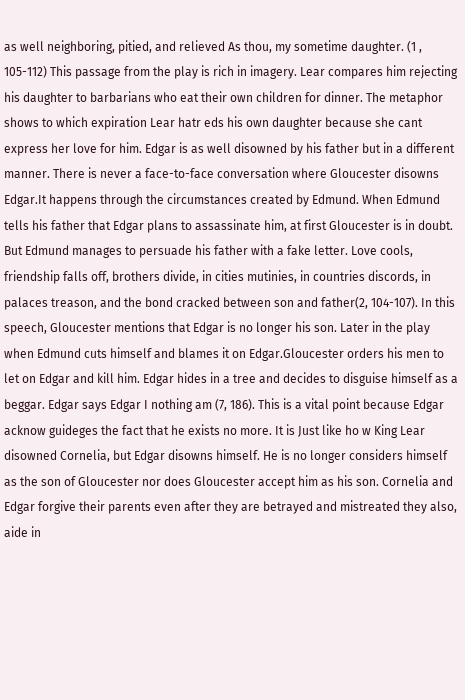as well neighboring, pitied, and relieved As thou, my sometime daughter. (1 , 105-112) This passage from the play is rich in imagery. Lear compares him rejecting his daughter to barbarians who eat their own children for dinner. The metaphor shows to which expiration Lear hatr eds his own daughter because she cant express her love for him. Edgar is as well disowned by his father but in a different manner. There is never a face-to-face conversation where Gloucester disowns Edgar.It happens through the circumstances created by Edmund. When Edmund tells his father that Edgar plans to assassinate him, at first Gloucester is in doubt. But Edmund manages to persuade his father with a fake letter. Love cools, friendship falls off, brothers divide, in cities mutinies, in countries discords, in palaces treason, and the bond cracked between son and father(2, 104-107). In this speech, Gloucester mentions that Edgar is no longer his son. Later in the play when Edmund cuts himself and blames it on Edgar.Gloucester orders his men to let on Edgar and kill him. Edgar hides in a tree and decides to disguise himself as a beggar. Edgar says Edgar I nothing am (7, 186). This is a vital point because Edgar acknow guideges the fact that he exists no more. It is Just like ho w King Lear disowned Cornelia, but Edgar disowns himself. He is no longer considers himself as the son of Gloucester nor does Gloucester accept him as his son. Cornelia and Edgar forgive their parents even after they are betrayed and mistreated they also, aide in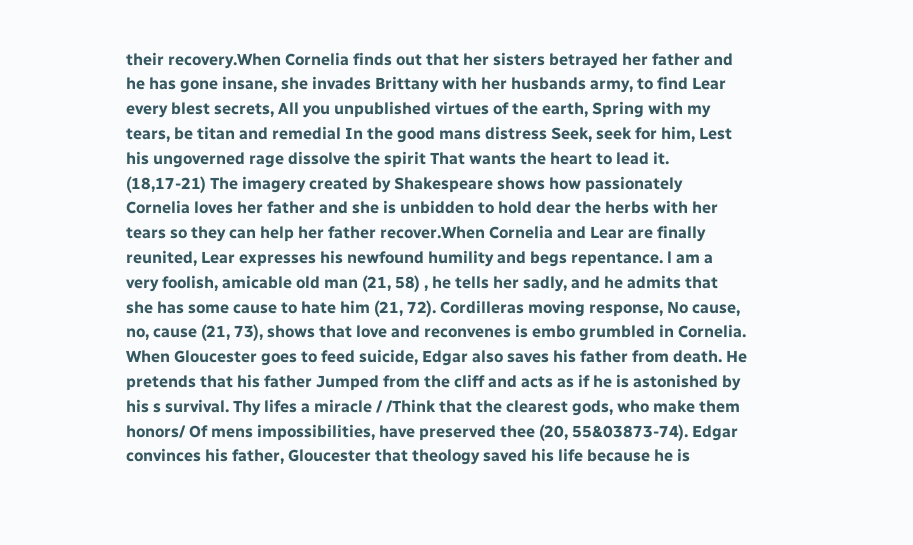their recovery.When Cornelia finds out that her sisters betrayed her father and he has gone insane, she invades Brittany with her husbands army, to find Lear every blest secrets, All you unpublished virtues of the earth, Spring with my tears, be titan and remedial In the good mans distress Seek, seek for him, Lest his ungoverned rage dissolve the spirit That wants the heart to lead it. (18,17-21) The imagery created by Shakespeare shows how passionately Cornelia loves her father and she is unbidden to hold dear the herbs with her tears so they can help her father recover.When Cornelia and Lear are finally reunited, Lear expresses his newfound humility and begs repentance. l am a very foolish, amicable old man (21, 58) , he tells her sadly, and he admits that she has some cause to hate him (21, 72). Cordilleras moving response, No cause, no, cause (21, 73), shows that love and reconvenes is embo grumbled in Cornelia. When Gloucester goes to feed suicide, Edgar also saves his father from death. He pretends that his father Jumped from the cliff and acts as if he is astonished by his s survival. Thy lifes a miracle / /Think that the clearest gods, who make them honors/ Of mens impossibilities, have preserved thee (20, 55&03873-74). Edgar convinces his father, Gloucester that theology saved his life because he is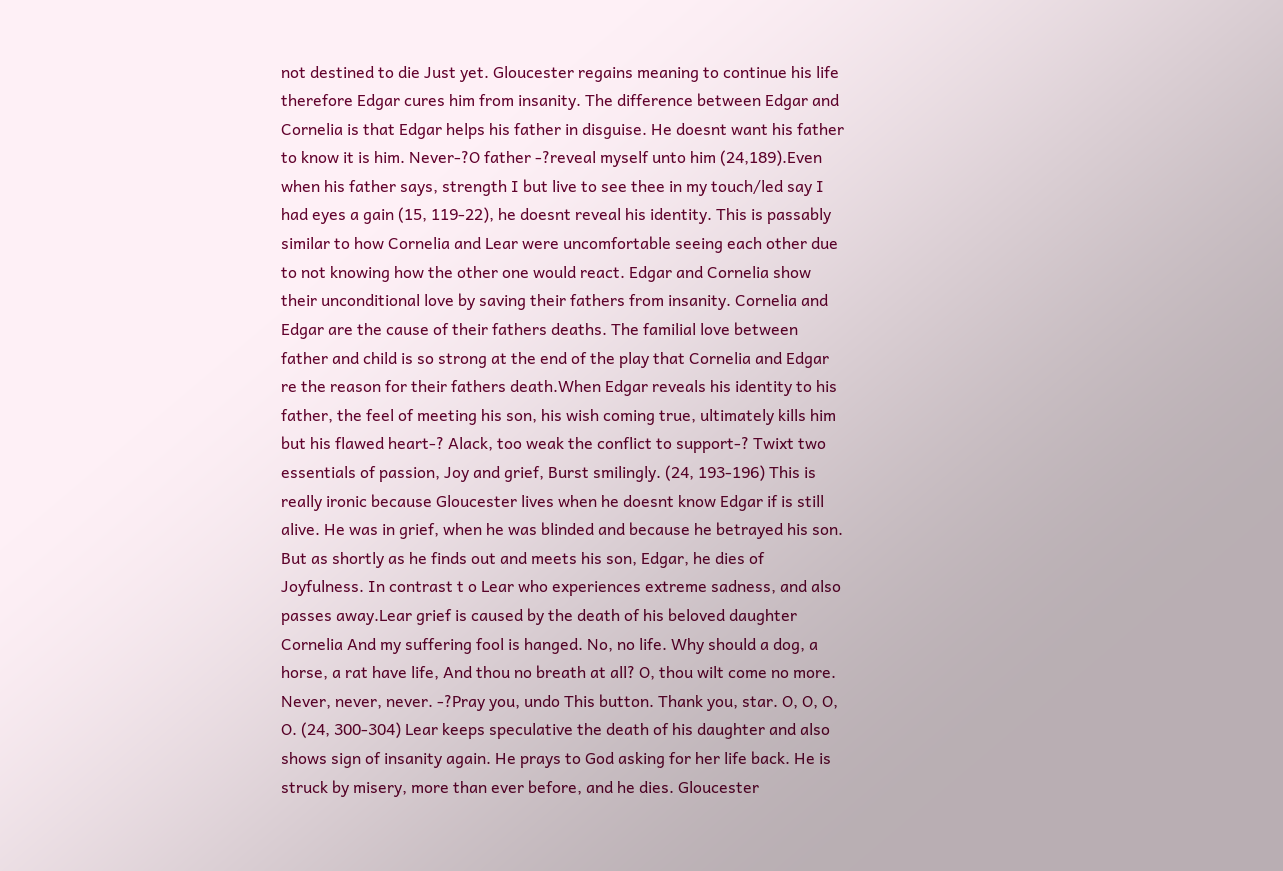not destined to die Just yet. Gloucester regains meaning to continue his life therefore Edgar cures him from insanity. The difference between Edgar and Cornelia is that Edgar helps his father in disguise. He doesnt want his father to know it is him. Never-?O father -?reveal myself unto him (24,189).Even when his father says, strength I but live to see thee in my touch/led say I had eyes a gain (15, 119-22), he doesnt reveal his identity. This is passably similar to how Cornelia and Lear were uncomfortable seeing each other due to not knowing how the other one would react. Edgar and Cornelia show their unconditional love by saving their fathers from insanity. Cornelia and Edgar are the cause of their fathers deaths. The familial love between father and child is so strong at the end of the play that Cornelia and Edgar re the reason for their fathers death.When Edgar reveals his identity to his father, the feel of meeting his son, his wish coming true, ultimately kills him but his flawed heart-? Alack, too weak the conflict to support-? Twixt two essentials of passion, Joy and grief, Burst smilingly. (24, 193-196) This is really ironic because Gloucester lives when he doesnt know Edgar if is still alive. He was in grief, when he was blinded and because he betrayed his son. But as shortly as he finds out and meets his son, Edgar, he dies of Joyfulness. In contrast t o Lear who experiences extreme sadness, and also passes away.Lear grief is caused by the death of his beloved daughter Cornelia And my suffering fool is hanged. No, no life. Why should a dog, a horse, a rat have life, And thou no breath at all? O, thou wilt come no more. Never, never, never. -?Pray you, undo This button. Thank you, star. O, O, O, O. (24, 300-304) Lear keeps speculative the death of his daughter and also shows sign of insanity again. He prays to God asking for her life back. He is struck by misery, more than ever before, and he dies. Gloucester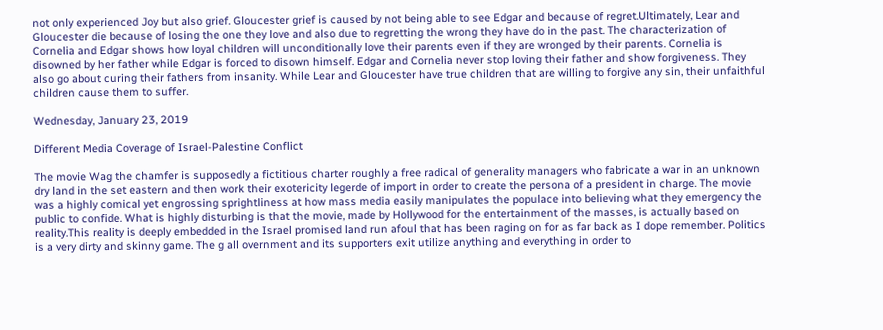not only experienced Joy but also grief. Gloucester grief is caused by not being able to see Edgar and because of regret.Ultimately, Lear and Gloucester die because of losing the one they love and also due to regretting the wrong they have do in the past. The characterization of Cornelia and Edgar shows how loyal children will unconditionally love their parents even if they are wronged by their parents. Cornelia is disowned by her father while Edgar is forced to disown himself. Edgar and Cornelia never stop loving their father and show forgiveness. They also go about curing their fathers from insanity. While Lear and Gloucester have true children that are willing to forgive any sin, their unfaithful children cause them to suffer.

Wednesday, January 23, 2019

Different Media Coverage of Israel-Palestine Conflict

The movie Wag the chamfer is supposedly a fictitious charter roughly a free radical of generality managers who fabricate a war in an unknown dry land in the set eastern and then work their exotericity legerde of import in order to create the persona of a president in charge. The movie was a highly comical yet engrossing sprightliness at how mass media easily manipulates the populace into believing what they emergency the public to confide. What is highly disturbing is that the movie, made by Hollywood for the entertainment of the masses, is actually based on reality.This reality is deeply embedded in the Israel promised land run afoul that has been raging on for as far back as I dope remember. Politics is a very dirty and skinny game. The g all overnment and its supporters exit utilize anything and everything in order to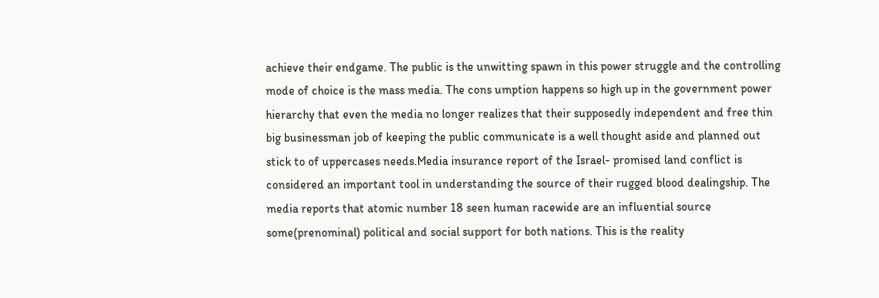achieve their endgame. The public is the unwitting spawn in this power struggle and the controlling mode of choice is the mass media. The cons umption happens so high up in the government power hierarchy that even the media no longer realizes that their supposedly independent and free thin big businessman job of keeping the public communicate is a well thought aside and planned out stick to of uppercases needs.Media insurance report of the Israel- promised land conflict is considered an important tool in understanding the source of their rugged blood dealingship. The media reports that atomic number 18 seen human racewide are an influential source some(prenominal) political and social support for both nations. This is the reality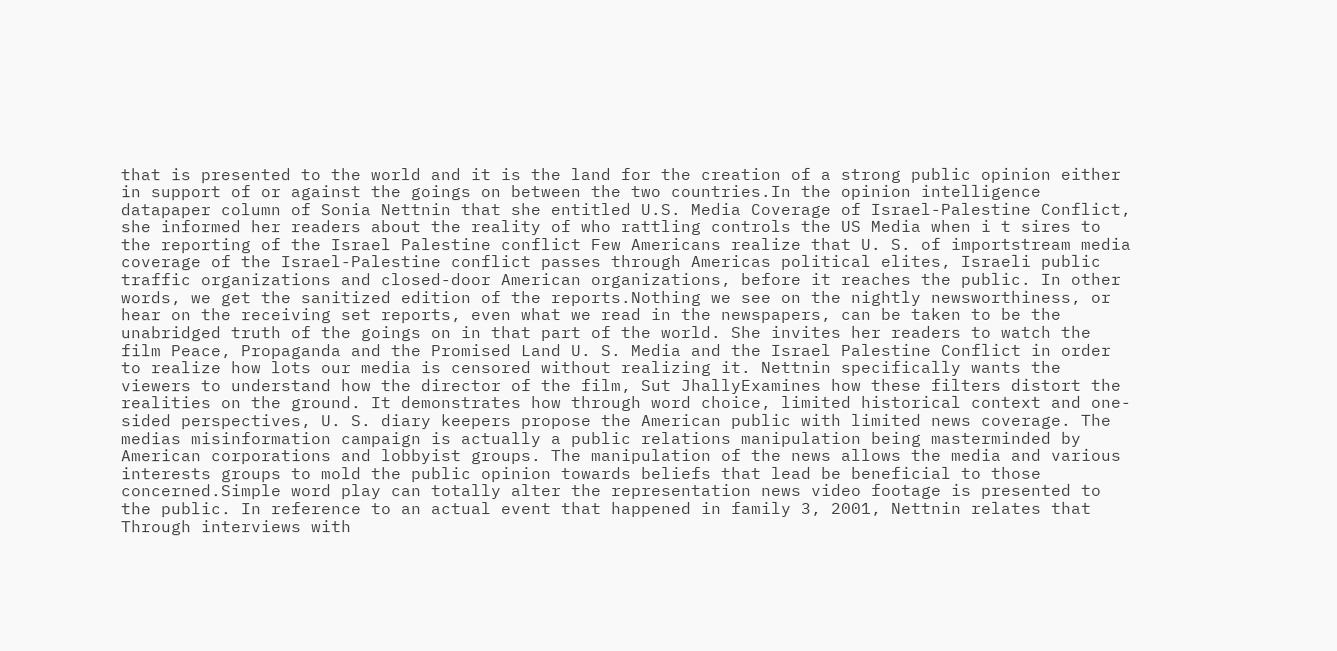that is presented to the world and it is the land for the creation of a strong public opinion either in support of or against the goings on between the two countries.In the opinion intelligence datapaper column of Sonia Nettnin that she entitled U.S. Media Coverage of Israel-Palestine Conflict, she informed her readers about the reality of who rattling controls the US Media when i t sires to the reporting of the Israel Palestine conflict Few Americans realize that U. S. of importstream media coverage of the Israel-Palestine conflict passes through Americas political elites, Israeli public traffic organizations and closed-door American organizations, before it reaches the public. In other words, we get the sanitized edition of the reports.Nothing we see on the nightly newsworthiness, or hear on the receiving set reports, even what we read in the newspapers, can be taken to be the unabridged truth of the goings on in that part of the world. She invites her readers to watch the film Peace, Propaganda and the Promised Land U. S. Media and the Israel Palestine Conflict in order to realize how lots our media is censored without realizing it. Nettnin specifically wants the viewers to understand how the director of the film, Sut JhallyExamines how these filters distort the realities on the ground. It demonstrates how through word choice, limited historical context and one-sided perspectives, U. S. diary keepers propose the American public with limited news coverage. The medias misinformation campaign is actually a public relations manipulation being masterminded by American corporations and lobbyist groups. The manipulation of the news allows the media and various interests groups to mold the public opinion towards beliefs that lead be beneficial to those concerned.Simple word play can totally alter the representation news video footage is presented to the public. In reference to an actual event that happened in family 3, 2001, Nettnin relates that Through interviews with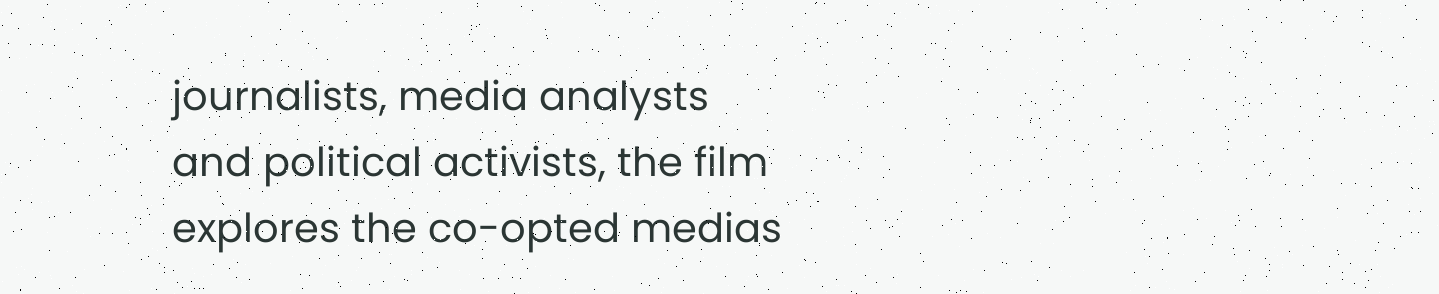journalists, media analysts and political activists, the film explores the co-opted medias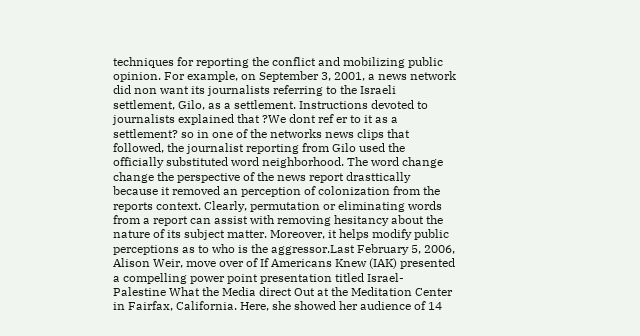techniques for reporting the conflict and mobilizing public opinion. For example, on September 3, 2001, a news network did non want its journalists referring to the Israeli settlement, Gilo, as a settlement. Instructions devoted to journalists explained that ?We dont ref er to it as a settlement? so in one of the networks news clips that followed, the journalist reporting from Gilo used the officially substituted word neighborhood. The word change change the perspective of the news report drasttically because it removed an perception of colonization from the reports context. Clearly, permutation or eliminating words from a report can assist with removing hesitancy about the nature of its subject matter. Moreover, it helps modify public perceptions as to who is the aggressor.Last February 5, 2006, Alison Weir, move over of If Americans Knew (IAK) presented a compelling power point presentation titled Israel-Palestine What the Media direct Out at the Meditation Center in Fairfax, California. Here, she showed her audience of 14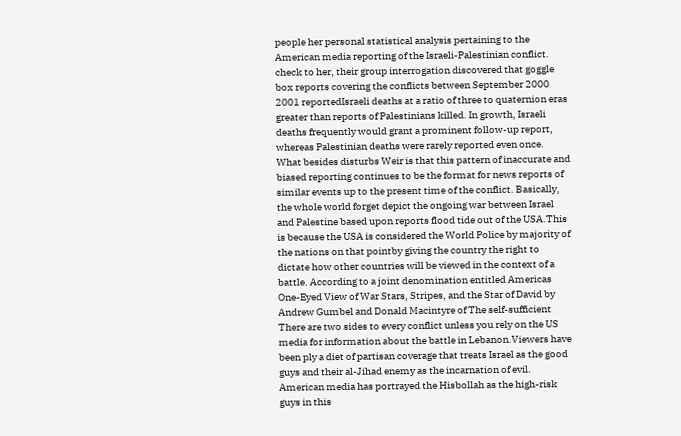people her personal statistical analysis pertaining to the American media reporting of the Israeli-Palestinian conflict. check to her, their group interrogation discovered that goggle box reports covering the conflicts between September 2000 2001 reportedIsraeli deaths at a ratio of three to quaternion eras greater than reports of Palestinians killed. In growth, Israeli deaths frequently would grant a prominent follow-up report, whereas Palestinian deaths were rarely reported even once. What besides disturbs Weir is that this pattern of inaccurate and biased reporting continues to be the format for news reports of similar events up to the present time of the conflict. Basically, the whole world forget depict the ongoing war between Israel and Palestine based upon reports flood tide out of the USA.This is because the USA is considered the World Police by majority of the nations on that pointby giving the country the right to dictate how other countries will be viewed in the context of a battle. According to a joint denomination entitled Americas One-Eyed View of War Stars, Stripes, and the Star of David by Andrew Gumbel and Donald Macintyre of The self-sufficient There are two sides to every conflict unless you rely on the US media for information about the battle in Lebanon.Viewers have been ply a diet of partisan coverage that treats Israel as the good guys and their al-Jihad enemy as the incarnation of evil. American media has portrayed the Hisbollah as the high-risk guys in this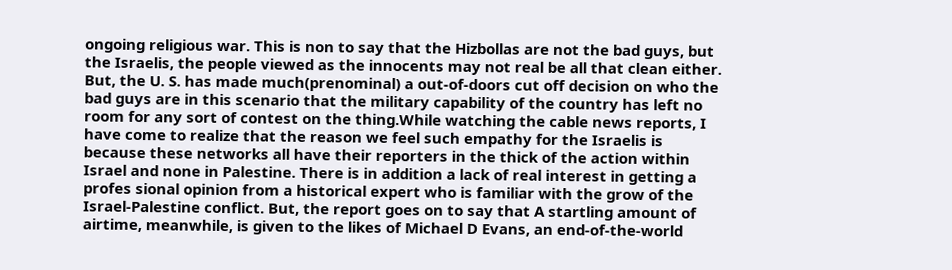ongoing religious war. This is non to say that the Hizbollas are not the bad guys, but the Israelis, the people viewed as the innocents may not real be all that clean either. But, the U. S. has made much(prenominal) a out-of-doors cut off decision on who the bad guys are in this scenario that the military capability of the country has left no room for any sort of contest on the thing.While watching the cable news reports, I have come to realize that the reason we feel such empathy for the Israelis is because these networks all have their reporters in the thick of the action within Israel and none in Palestine. There is in addition a lack of real interest in getting a profes sional opinion from a historical expert who is familiar with the grow of the Israel-Palestine conflict. But, the report goes on to say that A startling amount of airtime, meanwhile, is given to the likes of Michael D Evans, an end-of-the-world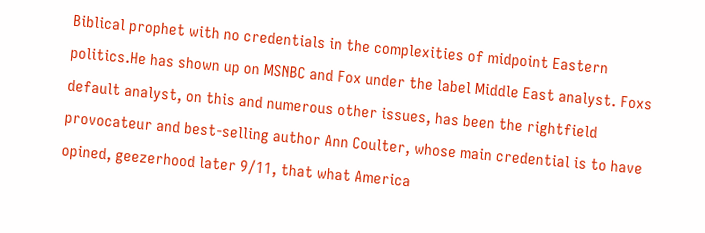Biblical prophet with no credentials in the complexities of midpoint Eastern politics.He has shown up on MSNBC and Fox under the label Middle East analyst. Foxs default analyst, on this and numerous other issues, has been the rightfield provocateur and best-selling author Ann Coulter, whose main credential is to have opined, geezerhood later 9/11, that what America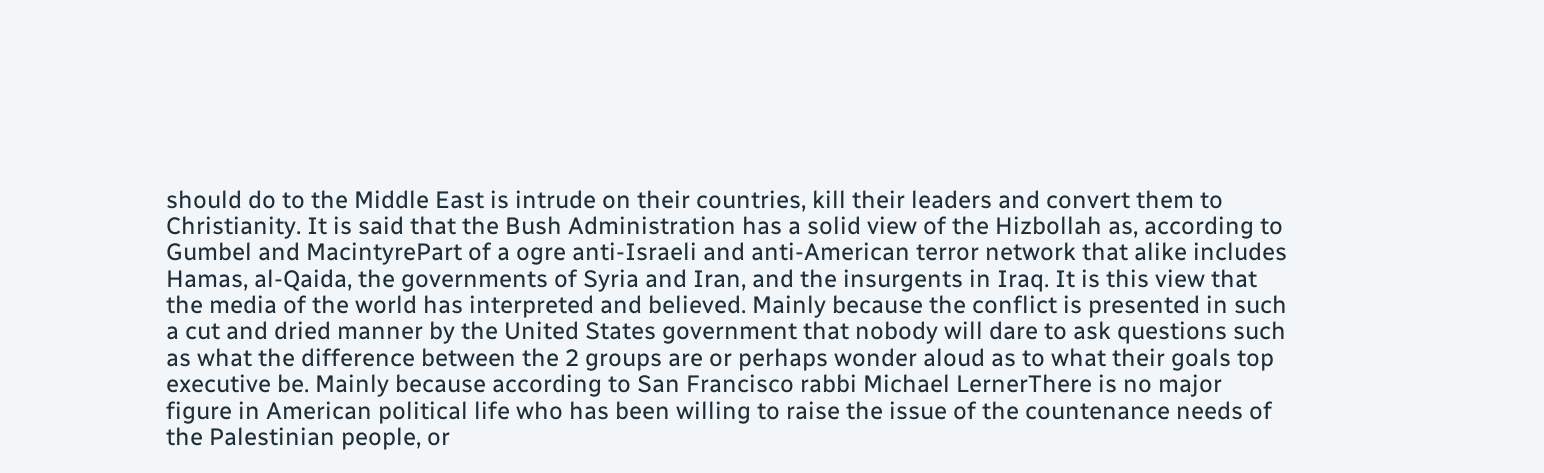should do to the Middle East is intrude on their countries, kill their leaders and convert them to Christianity. It is said that the Bush Administration has a solid view of the Hizbollah as, according to Gumbel and MacintyrePart of a ogre anti-Israeli and anti-American terror network that alike includes Hamas, al-Qaida, the governments of Syria and Iran, and the insurgents in Iraq. It is this view that the media of the world has interpreted and believed. Mainly because the conflict is presented in such a cut and dried manner by the United States government that nobody will dare to ask questions such as what the difference between the 2 groups are or perhaps wonder aloud as to what their goals top executive be. Mainly because according to San Francisco rabbi Michael LernerThere is no major figure in American political life who has been willing to raise the issue of the countenance needs of the Palestinian people, or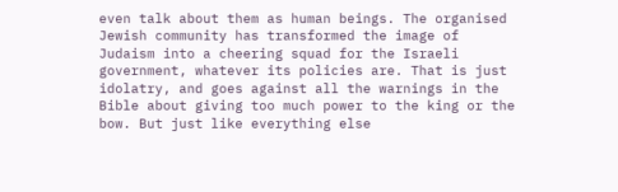even talk about them as human beings. The organised Jewish community has transformed the image of Judaism into a cheering squad for the Israeli government, whatever its policies are. That is just idolatry, and goes against all the warnings in the Bible about giving too much power to the king or the bow. But just like everything else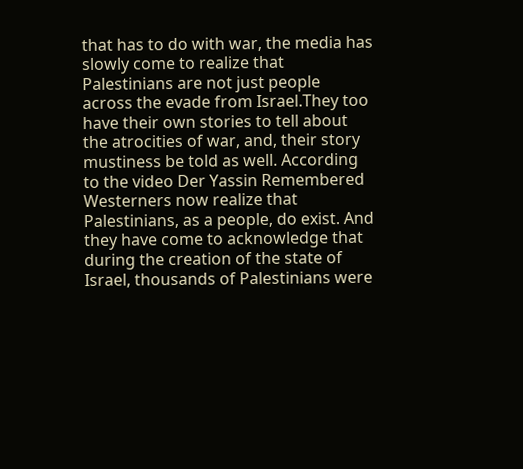that has to do with war, the media has slowly come to realize that Palestinians are not just people across the evade from Israel.They too have their own stories to tell about the atrocities of war, and, their story mustiness be told as well. According to the video Der Yassin Remembered Westerners now realize that Palestinians, as a people, do exist. And they have come to acknowledge that during the creation of the state of Israel, thousands of Palestinians were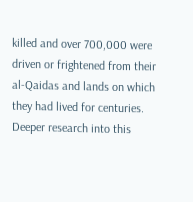killed and over 700,000 were driven or frightened from their al-Qaidas and lands on which they had lived for centuries. Deeper research into this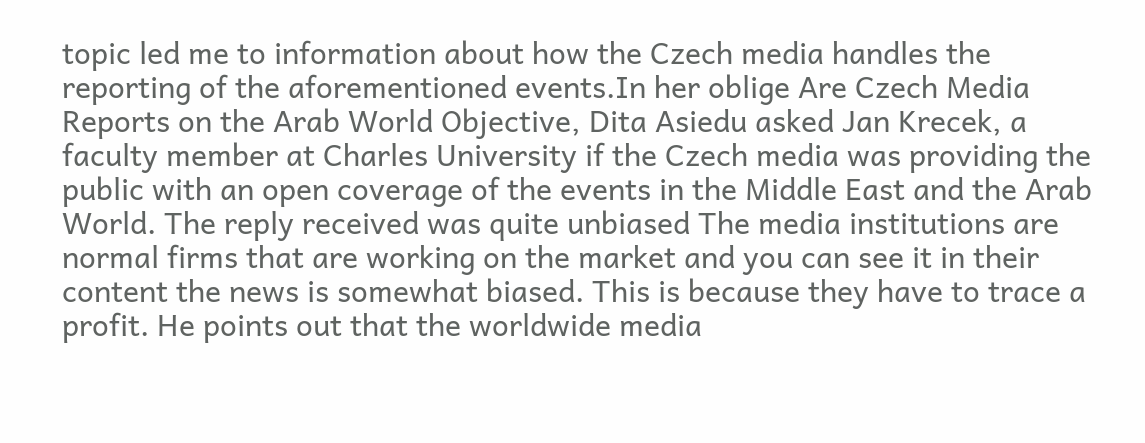topic led me to information about how the Czech media handles the reporting of the aforementioned events.In her oblige Are Czech Media Reports on the Arab World Objective, Dita Asiedu asked Jan Krecek, a faculty member at Charles University if the Czech media was providing the public with an open coverage of the events in the Middle East and the Arab World. The reply received was quite unbiased The media institutions are normal firms that are working on the market and you can see it in their content the news is somewhat biased. This is because they have to trace a profit. He points out that the worldwide media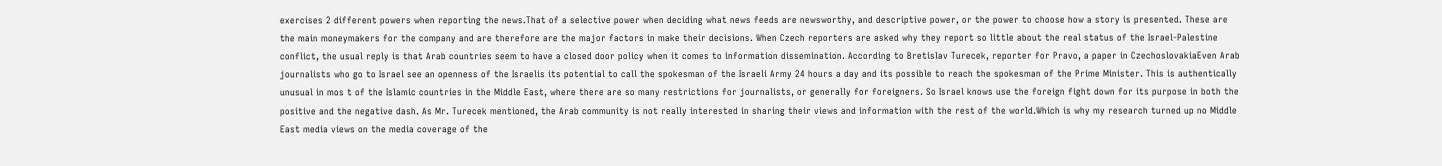exercises 2 different powers when reporting the news.That of a selective power when deciding what news feeds are newsworthy, and descriptive power, or the power to choose how a story is presented. These are the main moneymakers for the company and are therefore are the major factors in make their decisions. When Czech reporters are asked why they report so little about the real status of the Israel-Palestine conflict, the usual reply is that Arab countries seem to have a closed door policy when it comes to information dissemination. According to Bretislav Turecek, reporter for Pravo, a paper in CzechoslovakiaEven Arab journalists who go to Israel see an openness of the Israelis its potential to call the spokesman of the Israeli Army 24 hours a day and its possible to reach the spokesman of the Prime Minister. This is authentically unusual in mos t of the Islamic countries in the Middle East, where there are so many restrictions for journalists, or generally for foreigners. So Israel knows use the foreign fight down for its purpose in both the positive and the negative dash. As Mr. Turecek mentioned, the Arab community is not really interested in sharing their views and information with the rest of the world.Which is why my research turned up no Middle East media views on the media coverage of the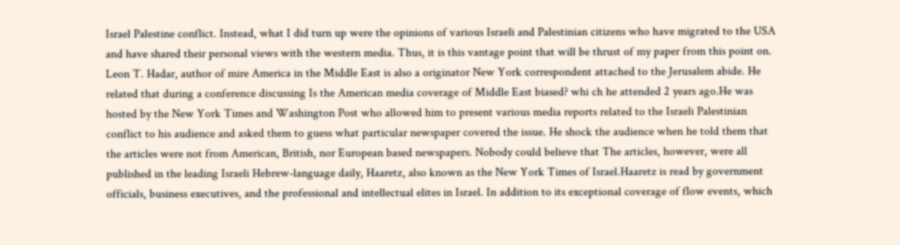Israel Palestine conflict. Instead, what I did turn up were the opinions of various Israeli and Palestinian citizens who have migrated to the USA and have shared their personal views with the western media. Thus, it is this vantage point that will be thrust of my paper from this point on. Leon T. Hadar, author of mire America in the Middle East is also a originator New York correspondent attached to the Jerusalem abide. He related that during a conference discussing Is the American media coverage of Middle East biased? whi ch he attended 2 years ago.He was hosted by the New York Times and Washington Post who allowed him to present various media reports related to the Israeli Palestinian conflict to his audience and asked them to guess what particular newspaper covered the issue. He shock the audience when he told them that the articles were not from American, British, nor European based newspapers. Nobody could believe that The articles, however, were all published in the leading Israeli Hebrew-language daily, Haaretz, also known as the New York Times of Israel.Haaretz is read by government officials, business executives, and the professional and intellectual elites in Israel. In addition to its exceptional coverage of flow events, which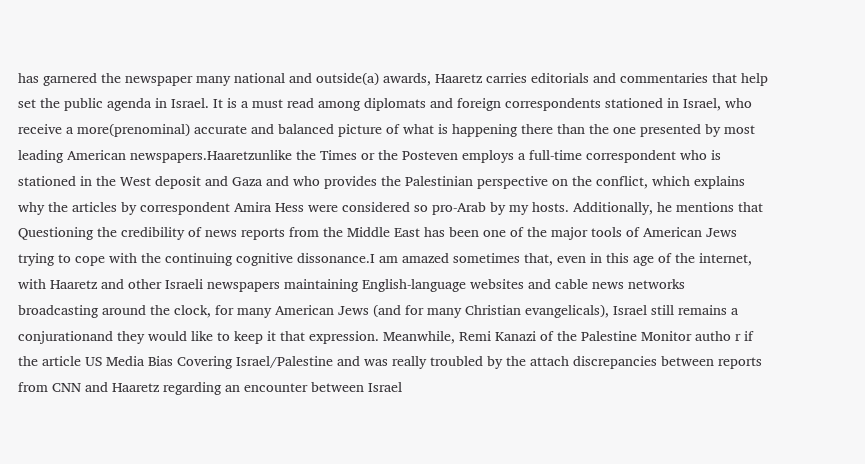has garnered the newspaper many national and outside(a) awards, Haaretz carries editorials and commentaries that help set the public agenda in Israel. It is a must read among diplomats and foreign correspondents stationed in Israel, who receive a more(prenominal) accurate and balanced picture of what is happening there than the one presented by most leading American newspapers.Haaretzunlike the Times or the Posteven employs a full-time correspondent who is stationed in the West deposit and Gaza and who provides the Palestinian perspective on the conflict, which explains why the articles by correspondent Amira Hess were considered so pro-Arab by my hosts. Additionally, he mentions that Questioning the credibility of news reports from the Middle East has been one of the major tools of American Jews trying to cope with the continuing cognitive dissonance.I am amazed sometimes that, even in this age of the internet, with Haaretz and other Israeli newspapers maintaining English-language websites and cable news networks broadcasting around the clock, for many American Jews (and for many Christian evangelicals), Israel still remains a conjurationand they would like to keep it that expression. Meanwhile, Remi Kanazi of the Palestine Monitor autho r if the article US Media Bias Covering Israel/Palestine and was really troubled by the attach discrepancies between reports from CNN and Haaretz regarding an encounter between Israel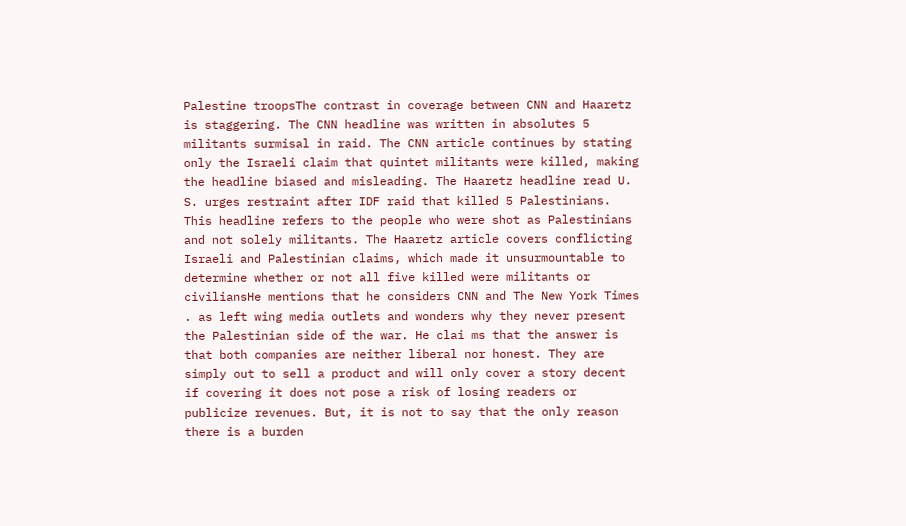Palestine troopsThe contrast in coverage between CNN and Haaretz is staggering. The CNN headline was written in absolutes 5 militants surmisal in raid. The CNN article continues by stating only the Israeli claim that quintet militants were killed, making the headline biased and misleading. The Haaretz headline read U. S. urges restraint after IDF raid that killed 5 Palestinians. This headline refers to the people who were shot as Palestinians and not solely militants. The Haaretz article covers conflicting Israeli and Palestinian claims, which made it unsurmountable to determine whether or not all five killed were militants or civiliansHe mentions that he considers CNN and The New York Times . as left wing media outlets and wonders why they never present the Palestinian side of the war. He clai ms that the answer is that both companies are neither liberal nor honest. They are simply out to sell a product and will only cover a story decent if covering it does not pose a risk of losing readers or publicize revenues. But, it is not to say that the only reason there is a burden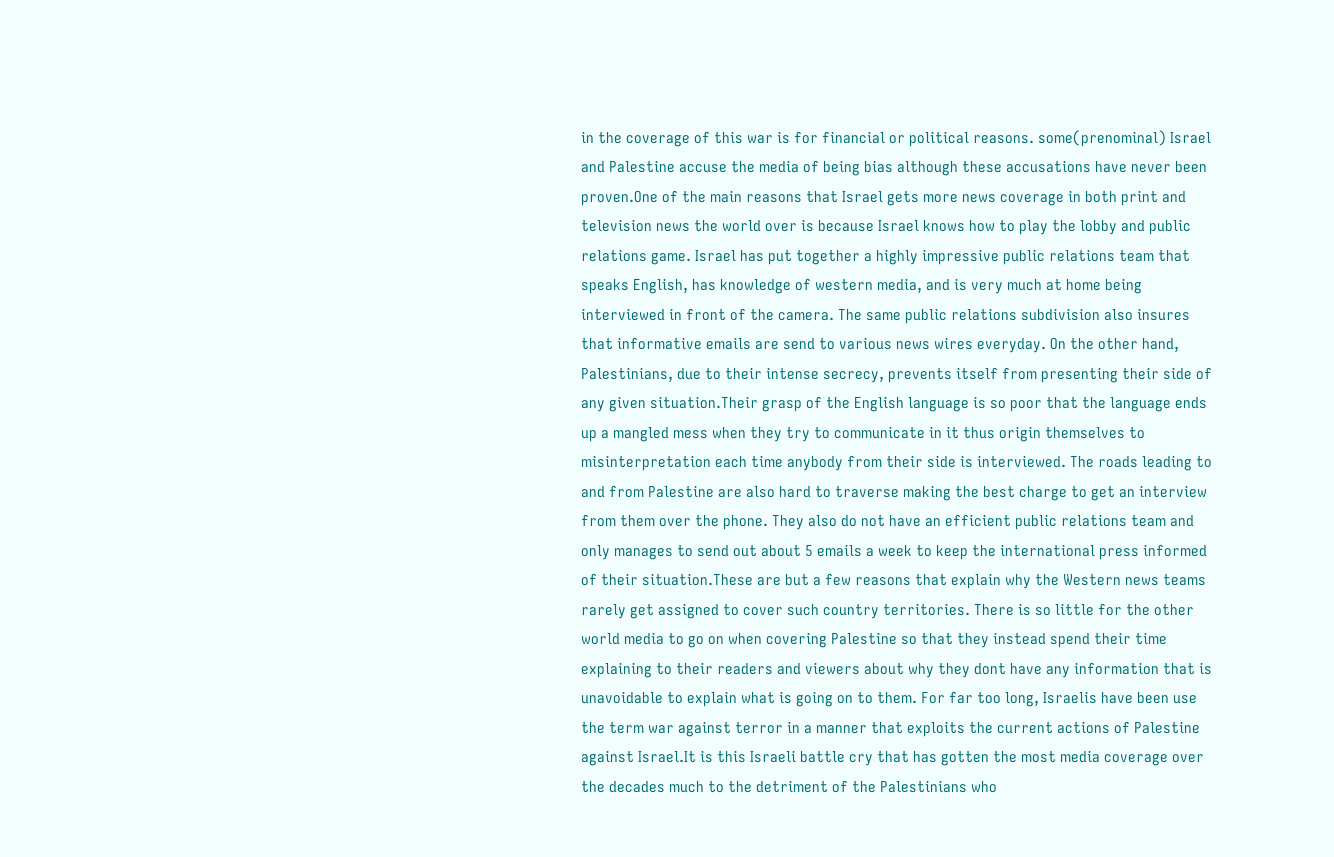in the coverage of this war is for financial or political reasons. some(prenominal) Israel and Palestine accuse the media of being bias although these accusations have never been proven.One of the main reasons that Israel gets more news coverage in both print and television news the world over is because Israel knows how to play the lobby and public relations game. Israel has put together a highly impressive public relations team that speaks English, has knowledge of western media, and is very much at home being interviewed in front of the camera. The same public relations subdivision also insures that informative emails are send to various news wires everyday. On the other hand, Palestinians, due to their intense secrecy, prevents itself from presenting their side of any given situation.Their grasp of the English language is so poor that the language ends up a mangled mess when they try to communicate in it thus origin themselves to misinterpretation each time anybody from their side is interviewed. The roads leading to and from Palestine are also hard to traverse making the best charge to get an interview from them over the phone. They also do not have an efficient public relations team and only manages to send out about 5 emails a week to keep the international press informed of their situation.These are but a few reasons that explain why the Western news teams rarely get assigned to cover such country territories. There is so little for the other world media to go on when covering Palestine so that they instead spend their time explaining to their readers and viewers about why they dont have any information that is unavoidable to explain what is going on to them. For far too long, Israelis have been use the term war against terror in a manner that exploits the current actions of Palestine against Israel.It is this Israeli battle cry that has gotten the most media coverage over the decades much to the detriment of the Palestinians who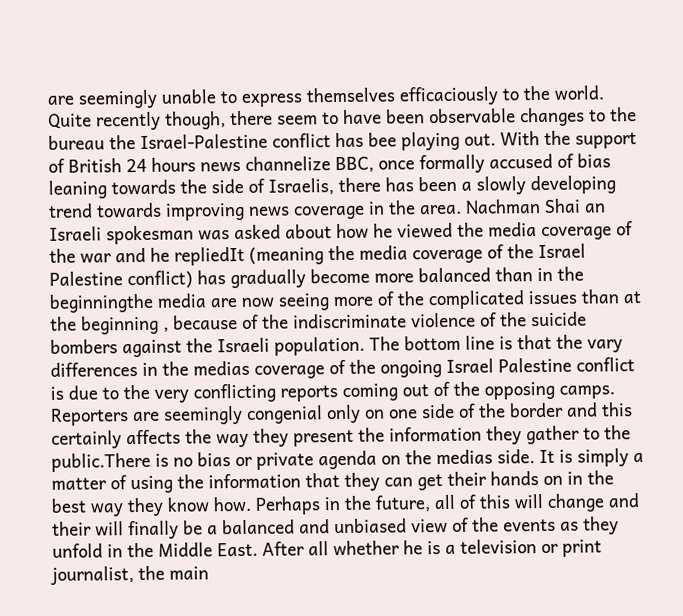are seemingly unable to express themselves efficaciously to the world. Quite recently though, there seem to have been observable changes to the bureau the Israel-Palestine conflict has bee playing out. With the support of British 24 hours news channelize BBC, once formally accused of bias leaning towards the side of Israelis, there has been a slowly developing trend towards improving news coverage in the area. Nachman Shai an Israeli spokesman was asked about how he viewed the media coverage of the war and he repliedIt (meaning the media coverage of the Israel Palestine conflict) has gradually become more balanced than in the beginningthe media are now seeing more of the complicated issues than at the beginning , because of the indiscriminate violence of the suicide bombers against the Israeli population. The bottom line is that the vary differences in the medias coverage of the ongoing Israel Palestine conflict is due to the very conflicting reports coming out of the opposing camps. Reporters are seemingly congenial only on one side of the border and this certainly affects the way they present the information they gather to the public.There is no bias or private agenda on the medias side. It is simply a matter of using the information that they can get their hands on in the best way they know how. Perhaps in the future, all of this will change and their will finally be a balanced and unbiased view of the events as they unfold in the Middle East. After all whether he is a television or print journalist, the main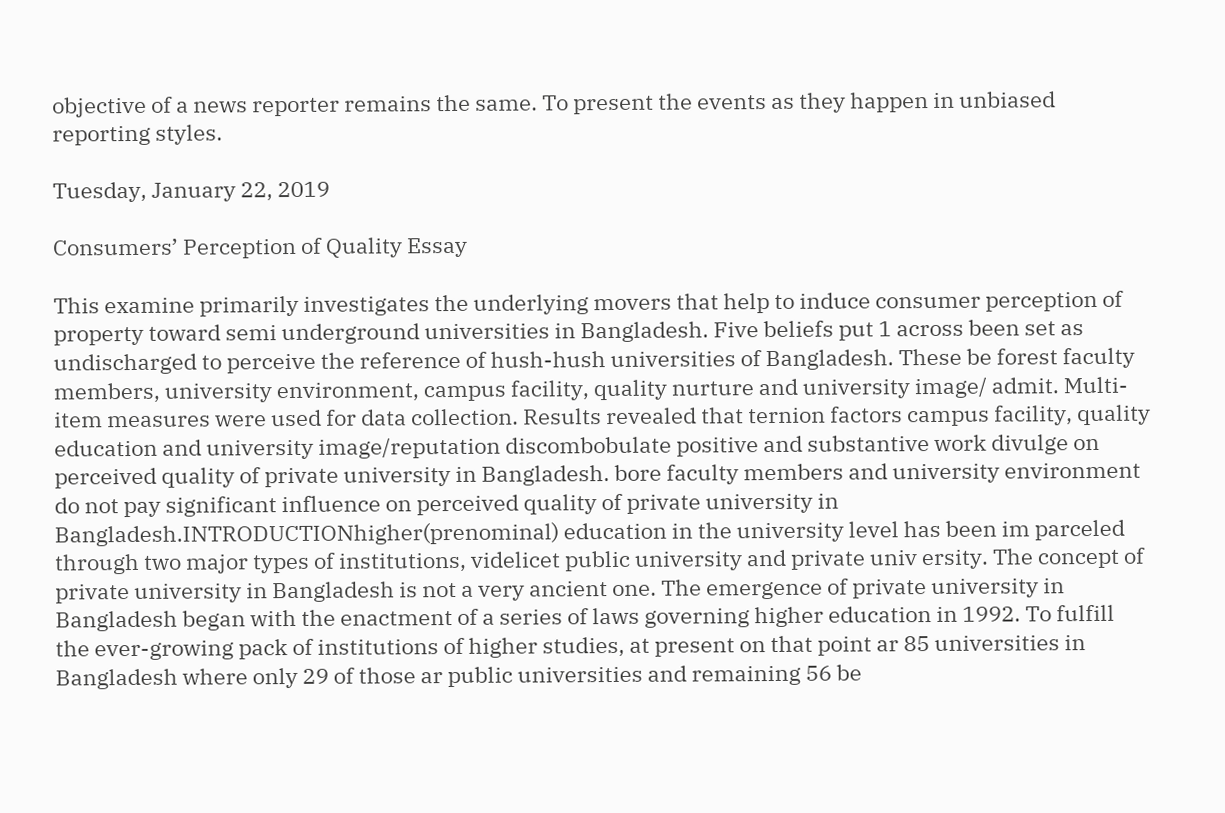objective of a news reporter remains the same. To present the events as they happen in unbiased reporting styles.

Tuesday, January 22, 2019

Consumers’ Perception of Quality Essay

This examine primarily investigates the underlying movers that help to induce consumer perception of property toward semi underground universities in Bangladesh. Five beliefs put 1 across been set as undischarged to perceive the reference of hush-hush universities of Bangladesh. These be forest faculty members, university environment, campus facility, quality nurture and university image/ admit. Multi-item measures were used for data collection. Results revealed that ternion factors campus facility, quality education and university image/reputation discombobulate positive and substantive work divulge on perceived quality of private university in Bangladesh. bore faculty members and university environment do not pay significant influence on perceived quality of private university in Bangladesh.INTRODUCTIONhigher(prenominal) education in the university level has been im parceled through two major types of institutions, videlicet public university and private univ ersity. The concept of private university in Bangladesh is not a very ancient one. The emergence of private university in Bangladesh began with the enactment of a series of laws governing higher education in 1992. To fulfill the ever-growing pack of institutions of higher studies, at present on that point ar 85 universities in Bangladesh where only 29 of those ar public universities and remaining 56 be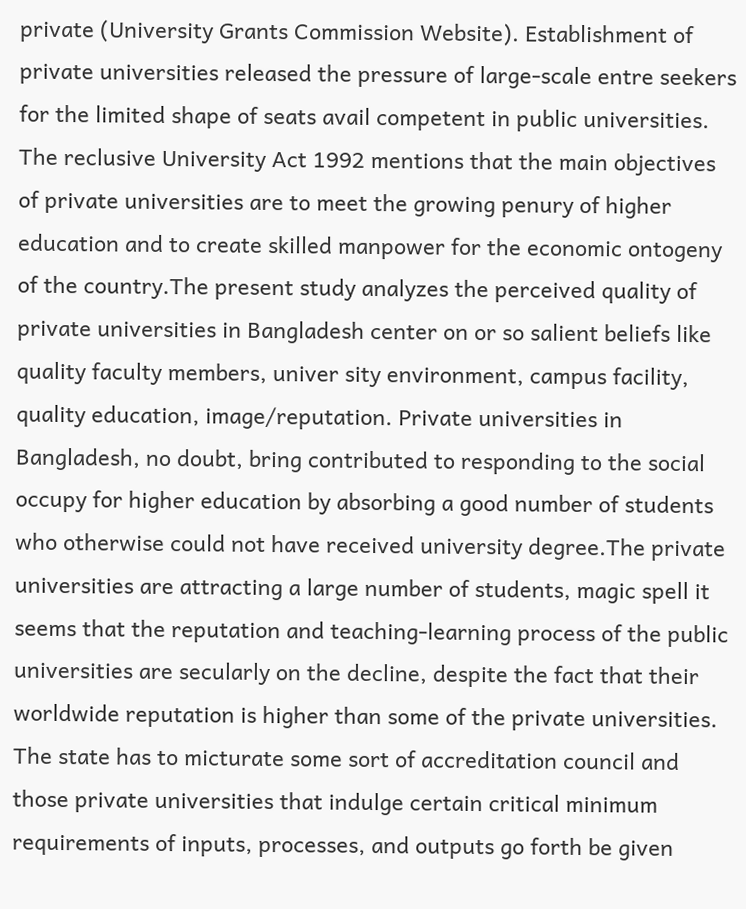private (University Grants Commission Website). Establishment of private universities released the pressure of large-scale entre seekers for the limited shape of seats avail competent in public universities. The reclusive University Act 1992 mentions that the main objectives of private universities are to meet the growing penury of higher education and to create skilled manpower for the economic ontogeny of the country.The present study analyzes the perceived quality of private universities in Bangladesh center on or so salient beliefs like quality faculty members, univer sity environment, campus facility, quality education, image/reputation. Private universities in Bangladesh, no doubt, bring contributed to responding to the social occupy for higher education by absorbing a good number of students who otherwise could not have received university degree.The private universities are attracting a large number of students, magic spell it seems that the reputation and teaching-learning process of the public universities are secularly on the decline, despite the fact that their worldwide reputation is higher than some of the private universities. The state has to micturate some sort of accreditation council and those private universities that indulge certain critical minimum requirements of inputs, processes, and outputs go forth be given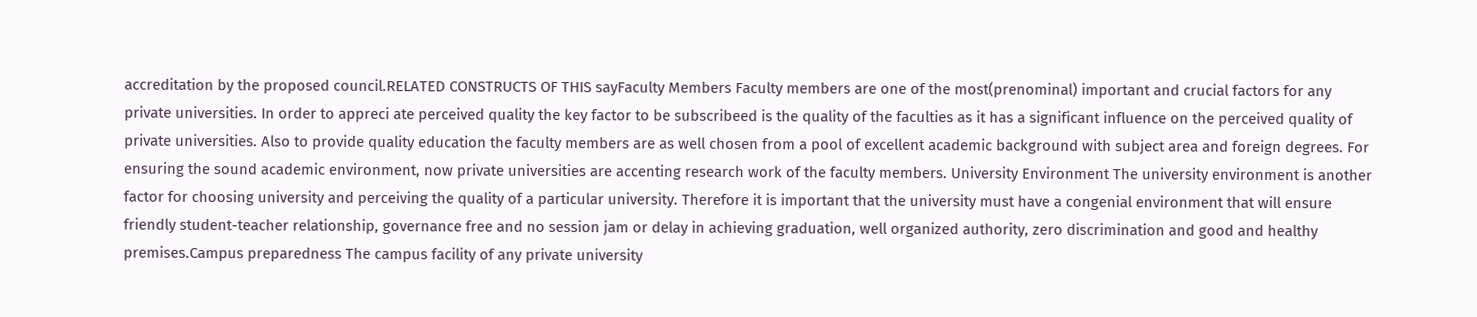accreditation by the proposed council.RELATED CONSTRUCTS OF THIS sayFaculty Members Faculty members are one of the most(prenominal) important and crucial factors for any private universities. In order to appreci ate perceived quality the key factor to be subscribeed is the quality of the faculties as it has a significant influence on the perceived quality of private universities. Also to provide quality education the faculty members are as well chosen from a pool of excellent academic background with subject area and foreign degrees. For ensuring the sound academic environment, now private universities are accenting research work of the faculty members. University Environment The university environment is another factor for choosing university and perceiving the quality of a particular university. Therefore it is important that the university must have a congenial environment that will ensure friendly student-teacher relationship, governance free and no session jam or delay in achieving graduation, well organized authority, zero discrimination and good and healthy premises.Campus preparedness The campus facility of any private university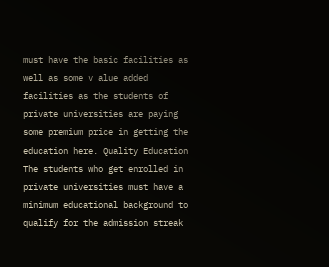must have the basic facilities as well as some v alue added facilities as the students of private universities are paying some premium price in getting the education here. Quality Education The students who get enrolled in private universities must have a minimum educational background to qualify for the admission streak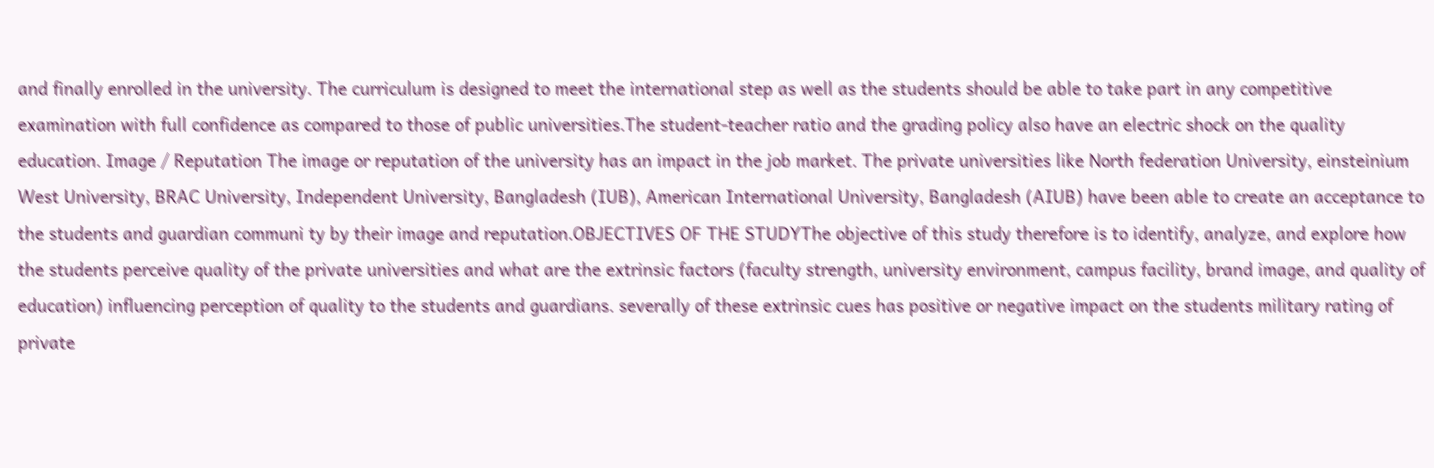and finally enrolled in the university. The curriculum is designed to meet the international step as well as the students should be able to take part in any competitive examination with full confidence as compared to those of public universities.The student-teacher ratio and the grading policy also have an electric shock on the quality education. Image / Reputation The image or reputation of the university has an impact in the job market. The private universities like North federation University, einsteinium West University, BRAC University, Independent University, Bangladesh (IUB), American International University, Bangladesh (AIUB) have been able to create an acceptance to the students and guardian communi ty by their image and reputation.OBJECTIVES OF THE STUDYThe objective of this study therefore is to identify, analyze, and explore how the students perceive quality of the private universities and what are the extrinsic factors (faculty strength, university environment, campus facility, brand image, and quality of education) influencing perception of quality to the students and guardians. severally of these extrinsic cues has positive or negative impact on the students military rating of private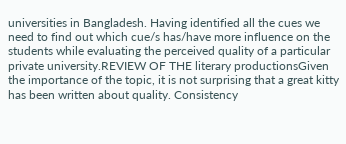universities in Bangladesh. Having identified all the cues we need to find out which cue/s has/have more influence on the students while evaluating the perceived quality of a particular private university.REVIEW OF THE literary productionsGiven the importance of the topic, it is not surprising that a great kitty has been written about quality. Consistency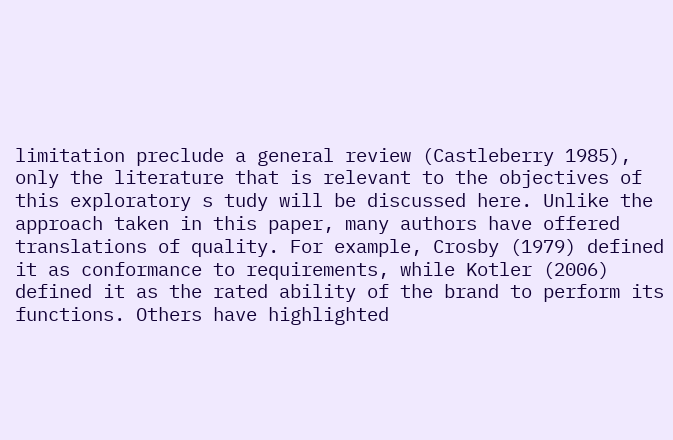limitation preclude a general review (Castleberry 1985), only the literature that is relevant to the objectives of this exploratory s tudy will be discussed here. Unlike the approach taken in this paper, many authors have offered translations of quality. For example, Crosby (1979) defined it as conformance to requirements, while Kotler (2006) defined it as the rated ability of the brand to perform its functions. Others have highlighted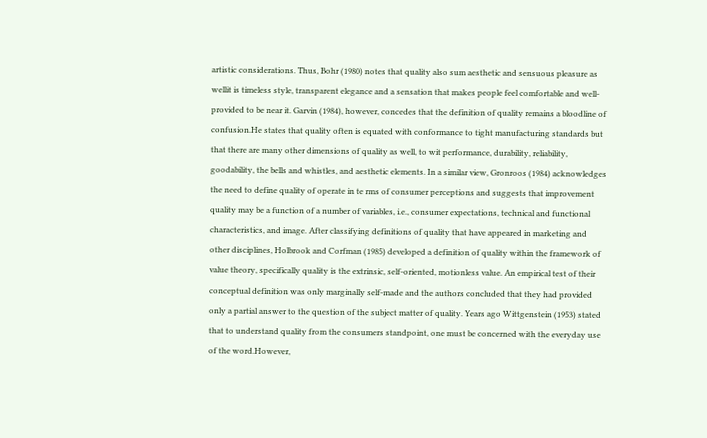artistic considerations. Thus, Bohr (1980) notes that quality also sum aesthetic and sensuous pleasure as wellit is timeless style, transparent elegance and a sensation that makes people feel comfortable and well-provided to be near it. Garvin (1984), however, concedes that the definition of quality remains a bloodline of confusion.He states that quality often is equated with conformance to tight manufacturing standards but that there are many other dimensions of quality as well, to wit performance, durability, reliability, goodability, the bells and whistles, and aesthetic elements. In a similar view, Gronroos (1984) acknowledges the need to define quality of operate in te rms of consumer perceptions and suggests that improvement quality may be a function of a number of variables, i.e., consumer expectations, technical and functional characteristics, and image. After classifying definitions of quality that have appeared in marketing and other disciplines, Holbrook and Corfman (1985) developed a definition of quality within the framework of value theory, specifically quality is the extrinsic, self-oriented, motionless value. An empirical test of their conceptual definition was only marginally self-made and the authors concluded that they had provided only a partial answer to the question of the subject matter of quality. Years ago Wittgenstein (1953) stated that to understand quality from the consumers standpoint, one must be concerned with the everyday use of the word.However,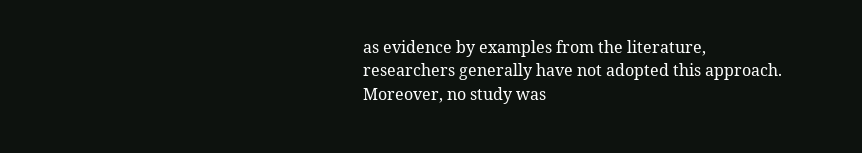as evidence by examples from the literature, researchers generally have not adopted this approach. Moreover, no study was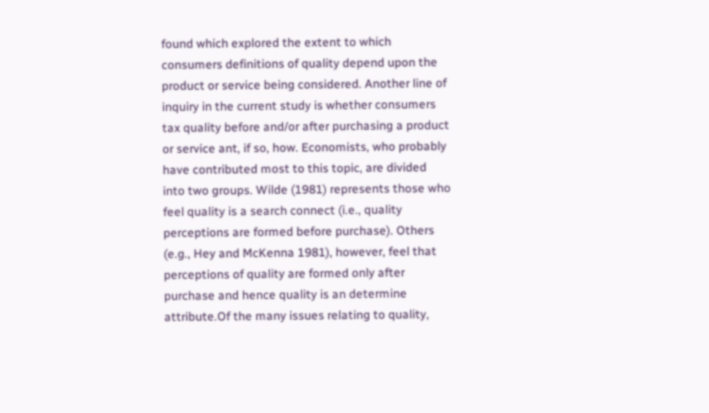found which explored the extent to which consumers definitions of quality depend upon the product or service being considered. Another line of inquiry in the current study is whether consumers tax quality before and/or after purchasing a product or service ant, if so, how. Economists, who probably have contributed most to this topic, are divided into two groups. Wilde (1981) represents those who feel quality is a search connect (i.e., quality perceptions are formed before purchase). Others (e.g., Hey and McKenna 1981), however, feel that perceptions of quality are formed only after purchase and hence quality is an determine attribute.Of the many issues relating to quality,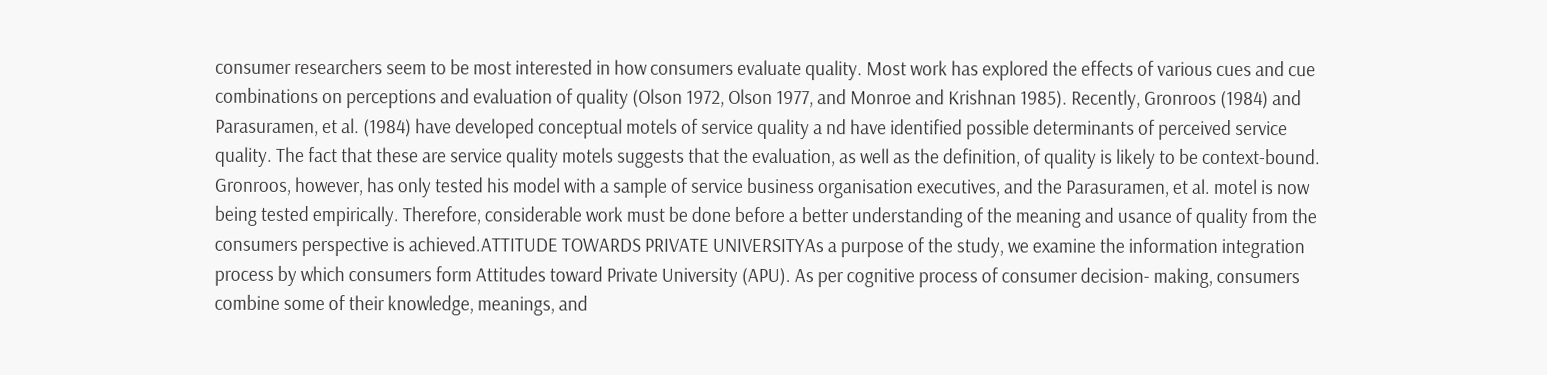consumer researchers seem to be most interested in how consumers evaluate quality. Most work has explored the effects of various cues and cue combinations on perceptions and evaluation of quality (Olson 1972, Olson 1977, and Monroe and Krishnan 1985). Recently, Gronroos (1984) and Parasuramen, et al. (1984) have developed conceptual motels of service quality a nd have identified possible determinants of perceived service quality. The fact that these are service quality motels suggests that the evaluation, as well as the definition, of quality is likely to be context-bound. Gronroos, however, has only tested his model with a sample of service business organisation executives, and the Parasuramen, et al. motel is now being tested empirically. Therefore, considerable work must be done before a better understanding of the meaning and usance of quality from the consumers perspective is achieved.ATTITUDE TOWARDS PRIVATE UNIVERSITYAs a purpose of the study, we examine the information integration process by which consumers form Attitudes toward Private University (APU). As per cognitive process of consumer decision- making, consumers combine some of their knowledge, meanings, and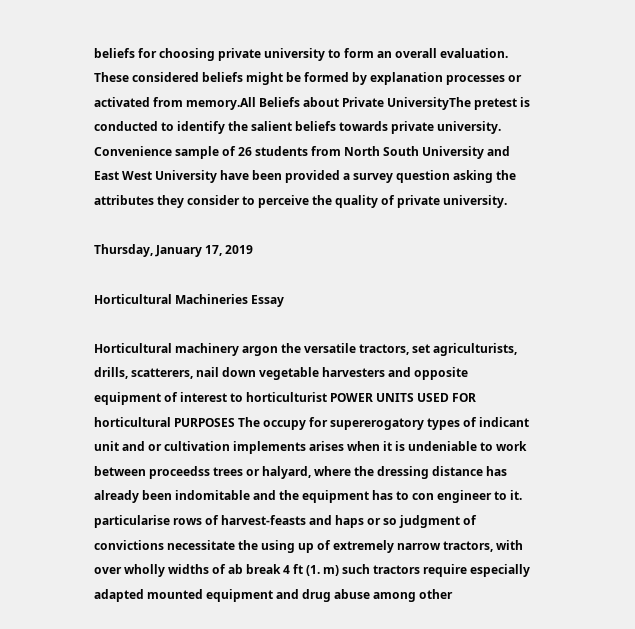beliefs for choosing private university to form an overall evaluation. These considered beliefs might be formed by explanation processes or activated from memory.All Beliefs about Private UniversityThe pretest is conducted to identify the salient beliefs towards private university. Convenience sample of 26 students from North South University and East West University have been provided a survey question asking the attributes they consider to perceive the quality of private university.

Thursday, January 17, 2019

Horticultural Machineries Essay

Horticultural machinery argon the versatile tractors, set agriculturists, drills, scatterers, nail down vegetable harvesters and opposite equipment of interest to horticulturist POWER UNITS USED FOR horticultural PURPOSES The occupy for supererogatory types of indicant unit and or cultivation implements arises when it is undeniable to work between proceedss trees or halyard, where the dressing distance has already been indomitable and the equipment has to con engineer to it. particularise rows of harvest-feasts and haps or so judgment of convictions necessitate the using up of extremely narrow tractors, with over wholly widths of ab break 4 ft (1. m) such tractors require especially adapted mounted equipment and drug abuse among other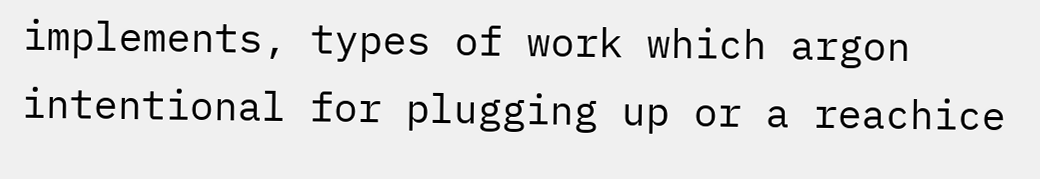implements, types of work which argon intentional for plugging up or a reachice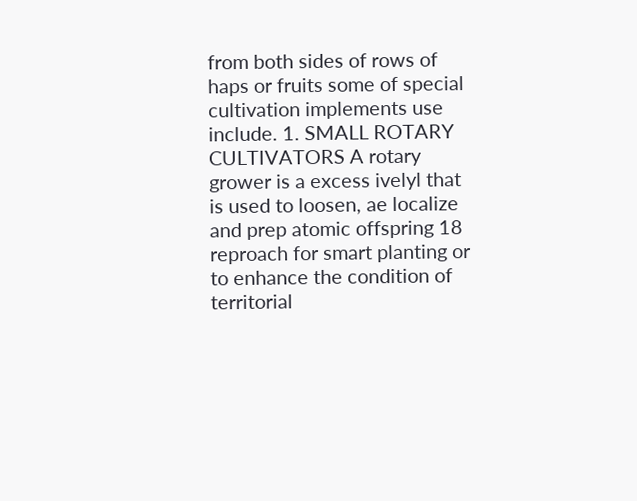from both sides of rows of haps or fruits some of special cultivation implements use include. 1. SMALL ROTARY CULTIVATORS A rotary grower is a excess ivelyl that is used to loosen, ae localize and prep atomic offspring 18 reproach for smart planting or to enhance the condition of territorial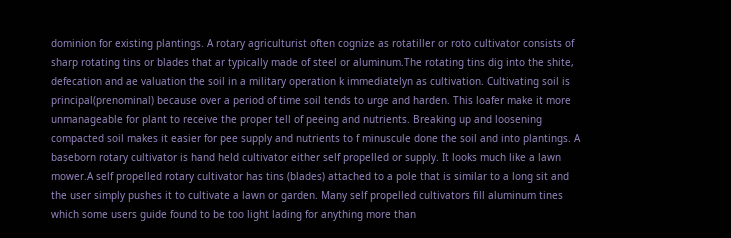dominion for existing plantings. A rotary agriculturist often cognize as rotatiller or roto cultivator consists of sharp rotating tins or blades that ar typically made of steel or aluminum.The rotating tins dig into the shite, defecation and ae valuation the soil in a military operation k immediatelyn as cultivation. Cultivating soil is principal(prenominal) because over a period of time soil tends to urge and harden. This loafer make it more unmanageable for plant to receive the proper tell of peeing and nutrients. Breaking up and loosening compacted soil makes it easier for pee supply and nutrients to f minuscule done the soil and into plantings. A baseborn rotary cultivator is hand held cultivator either self propelled or supply. It looks much like a lawn mower.A self propelled rotary cultivator has tins (blades) attached to a pole that is similar to a long sit and the user simply pushes it to cultivate a lawn or garden. Many self propelled cultivators fill aluminum tines which some users guide found to be too light lading for anything more than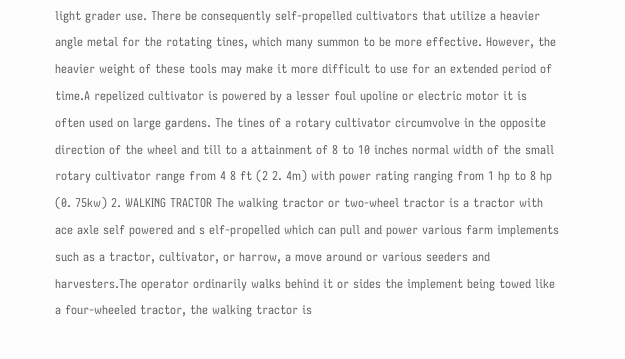light grader use. There be consequently self-propelled cultivators that utilize a heavier angle metal for the rotating tines, which many summon to be more effective. However, the heavier weight of these tools may make it more difficult to use for an extended period of time.A repelized cultivator is powered by a lesser foul upoline or electric motor it is often used on large gardens. The tines of a rotary cultivator circumvolve in the opposite direction of the wheel and till to a attainment of 8 to 10 inches normal width of the small rotary cultivator range from 4 8 ft (2 2. 4m) with power rating ranging from 1 hp to 8 hp (0. 75kw) 2. WALKING TRACTOR The walking tractor or two-wheel tractor is a tractor with ace axle self powered and s elf-propelled which can pull and power various farm implements such as a tractor, cultivator, or harrow, a move around or various seeders and harvesters.The operator ordinarily walks behind it or sides the implement being towed like a four-wheeled tractor, the walking tractor is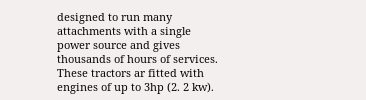designed to run many attachments with a single power source and gives thousands of hours of services. These tractors ar fitted with engines of up to 3hp (2. 2 kw).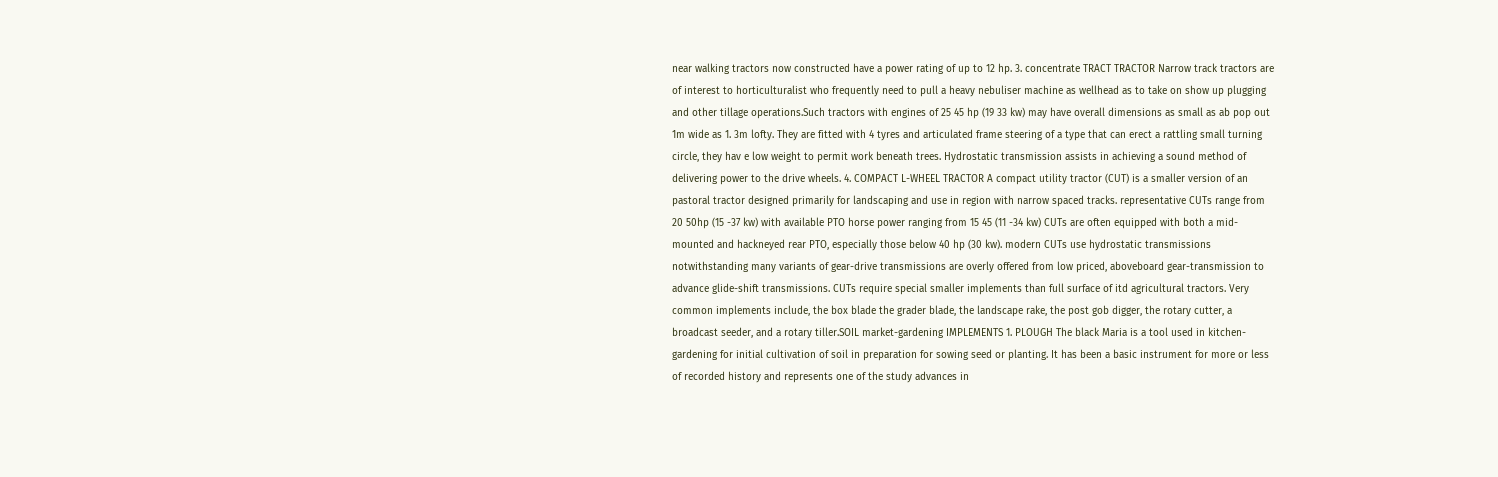near walking tractors now constructed have a power rating of up to 12 hp. 3. concentrate TRACT TRACTOR Narrow track tractors are of interest to horticulturalist who frequently need to pull a heavy nebuliser machine as wellhead as to take on show up plugging and other tillage operations.Such tractors with engines of 25 45 hp (19 33 kw) may have overall dimensions as small as ab pop out 1m wide as 1. 3m lofty. They are fitted with 4 tyres and articulated frame steering of a type that can erect a rattling small turning circle, they hav e low weight to permit work beneath trees. Hydrostatic transmission assists in achieving a sound method of delivering power to the drive wheels. 4. COMPACT L-WHEEL TRACTOR A compact utility tractor (CUT) is a smaller version of an pastoral tractor designed primarily for landscaping and use in region with narrow spaced tracks. representative CUTs range from 20 50hp (15 -37 kw) with available PTO horse power ranging from 15 45 (11 -34 kw) CUTs are often equipped with both a mid-mounted and hackneyed rear PTO, especially those below 40 hp (30 kw). modern CUTs use hydrostatic transmissions notwithstanding many variants of gear-drive transmissions are overly offered from low priced, aboveboard gear-transmission to advance glide-shift transmissions. CUTs require special smaller implements than full surface of itd agricultural tractors. Very common implements include, the box blade the grader blade, the landscape rake, the post gob digger, the rotary cutter, a broadcast seeder, and a rotary tiller.SOIL market-gardening IMPLEMENTS 1. PLOUGH The black Maria is a tool used in kitchen-gardening for initial cultivation of soil in preparation for sowing seed or planting. It has been a basic instrument for more or less of recorded history and represents one of the study advances in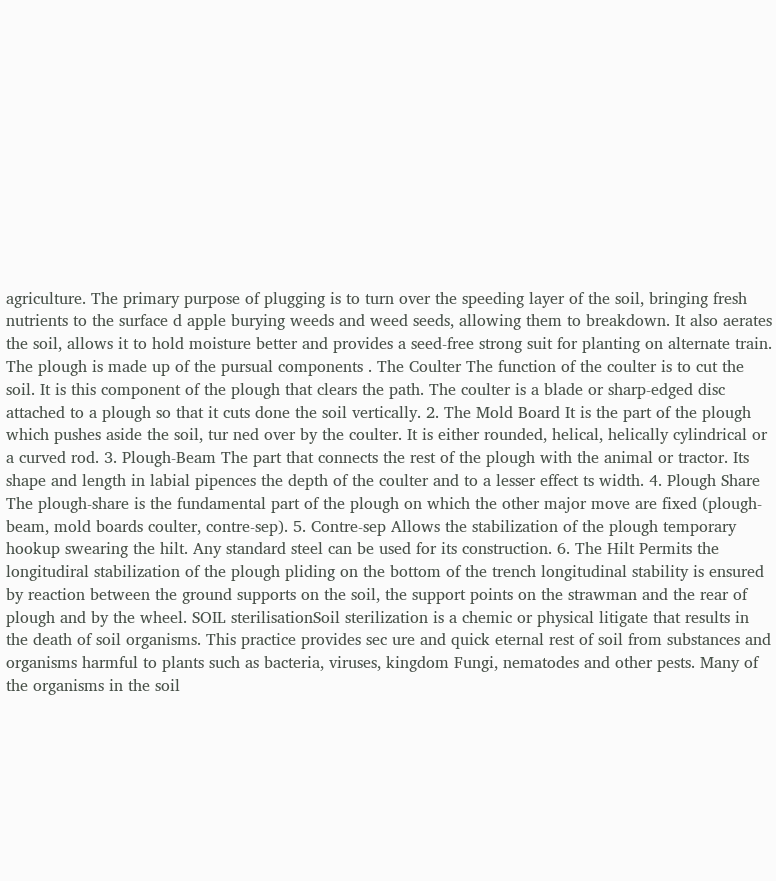agriculture. The primary purpose of plugging is to turn over the speeding layer of the soil, bringing fresh nutrients to the surface d apple burying weeds and weed seeds, allowing them to breakdown. It also aerates the soil, allows it to hold moisture better and provides a seed-free strong suit for planting on alternate train. The plough is made up of the pursual components . The Coulter The function of the coulter is to cut the soil. It is this component of the plough that clears the path. The coulter is a blade or sharp-edged disc attached to a plough so that it cuts done the soil vertically. 2. The Mold Board It is the part of the plough which pushes aside the soil, tur ned over by the coulter. It is either rounded, helical, helically cylindrical or a curved rod. 3. Plough-Beam The part that connects the rest of the plough with the animal or tractor. Its shape and length in labial pipences the depth of the coulter and to a lesser effect ts width. 4. Plough Share The plough-share is the fundamental part of the plough on which the other major move are fixed (plough-beam, mold boards coulter, contre-sep). 5. Contre-sep Allows the stabilization of the plough temporary hookup swearing the hilt. Any standard steel can be used for its construction. 6. The Hilt Permits the longitudiral stabilization of the plough pliding on the bottom of the trench longitudinal stability is ensured by reaction between the ground supports on the soil, the support points on the strawman and the rear of plough and by the wheel. SOIL sterilisationSoil sterilization is a chemic or physical litigate that results in the death of soil organisms. This practice provides sec ure and quick eternal rest of soil from substances and organisms harmful to plants such as bacteria, viruses, kingdom Fungi, nematodes and other pests. Many of the organisms in the soil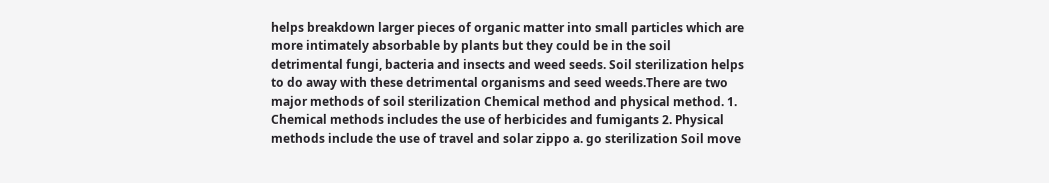helps breakdown larger pieces of organic matter into small particles which are more intimately absorbable by plants but they could be in the soil detrimental fungi, bacteria and insects and weed seeds. Soil sterilization helps to do away with these detrimental organisms and seed weeds.There are two major methods of soil sterilization Chemical method and physical method. 1. Chemical methods includes the use of herbicides and fumigants 2. Physical methods include the use of travel and solar zippo a. go sterilization Soil move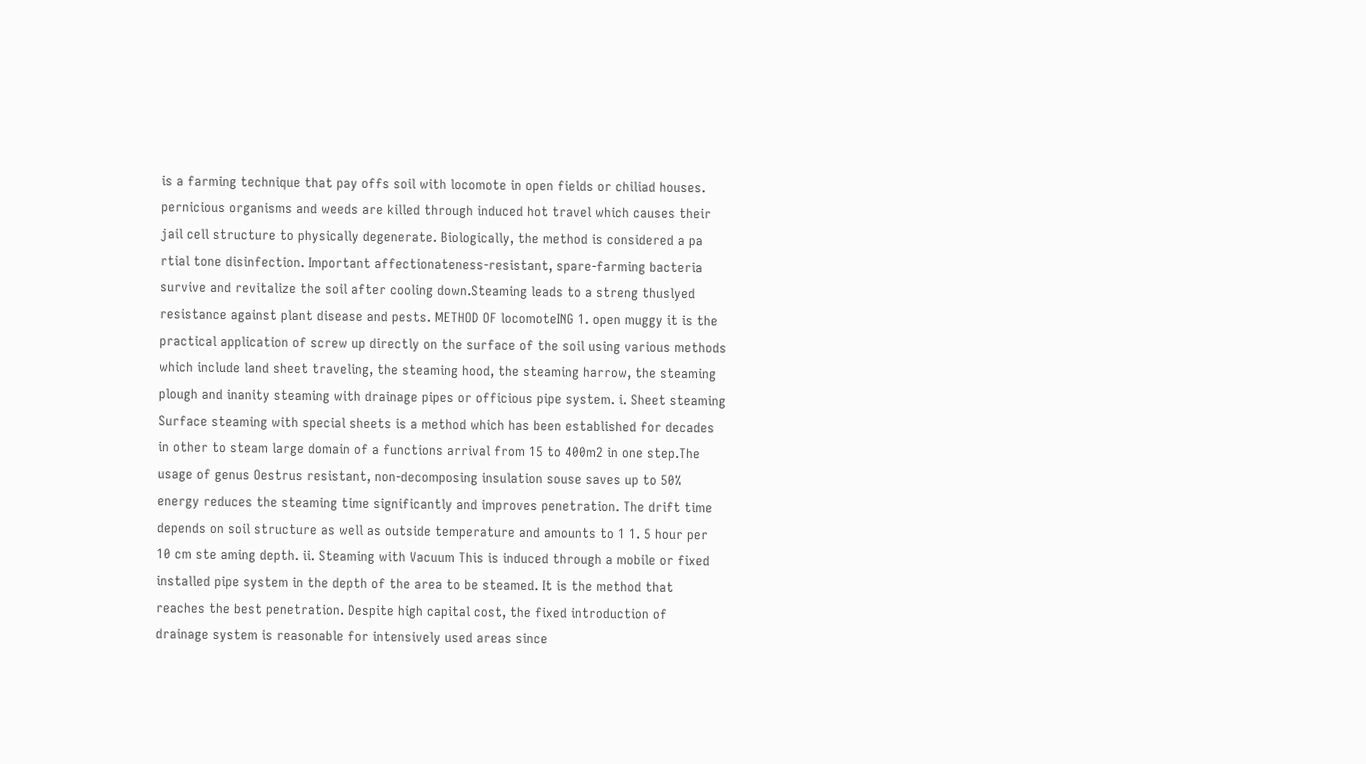is a farming technique that pay offs soil with locomote in open fields or chiliad houses. pernicious organisms and weeds are killed through induced hot travel which causes their jail cell structure to physically degenerate. Biologically, the method is considered a pa rtial tone disinfection. Important affectionateness-resistant, spare-farming bacteria survive and revitalize the soil after cooling down.Steaming leads to a streng thuslyed resistance against plant disease and pests. METHOD OF locomoteING 1. open muggy it is the practical application of screw up directly on the surface of the soil using various methods which include land sheet traveling, the steaming hood, the steaming harrow, the steaming plough and inanity steaming with drainage pipes or officious pipe system. i. Sheet steaming Surface steaming with special sheets is a method which has been established for decades in other to steam large domain of a functions arrival from 15 to 400m2 in one step.The usage of genus Oestrus resistant, non-decomposing insulation souse saves up to 50% energy reduces the steaming time significantly and improves penetration. The drift time depends on soil structure as well as outside temperature and amounts to 1 1. 5 hour per 10 cm ste aming depth. ii. Steaming with Vacuum This is induced through a mobile or fixed installed pipe system in the depth of the area to be steamed. It is the method that reaches the best penetration. Despite high capital cost, the fixed introduction of drainage system is reasonable for intensively used areas since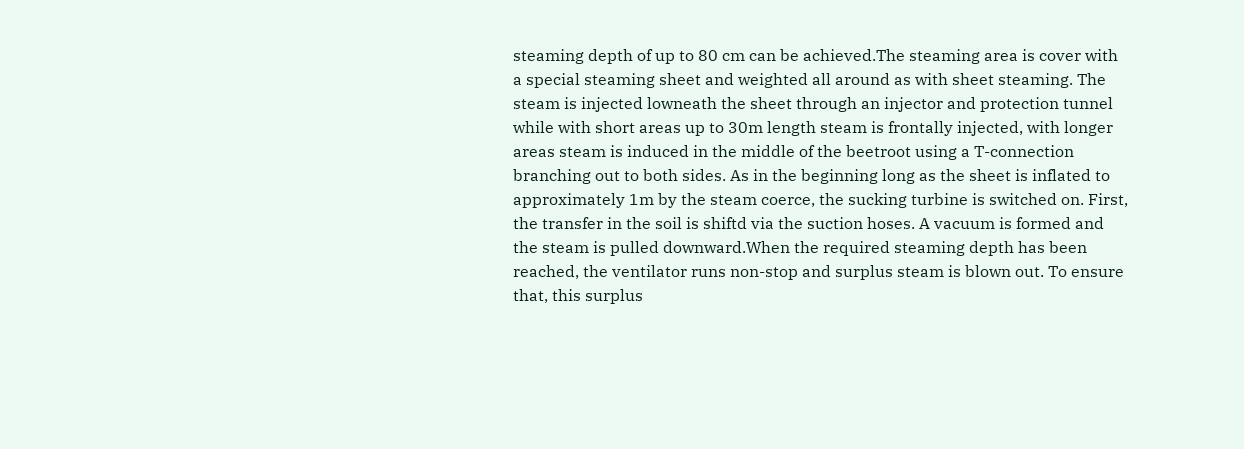steaming depth of up to 80 cm can be achieved.The steaming area is cover with a special steaming sheet and weighted all around as with sheet steaming. The steam is injected lowneath the sheet through an injector and protection tunnel while with short areas up to 30m length steam is frontally injected, with longer areas steam is induced in the middle of the beetroot using a T-connection branching out to both sides. As in the beginning long as the sheet is inflated to approximately 1m by the steam coerce, the sucking turbine is switched on. First, the transfer in the soil is shiftd via the suction hoses. A vacuum is formed and the steam is pulled downward.When the required steaming depth has been reached, the ventilator runs non-stop and surplus steam is blown out. To ensure that, this surplus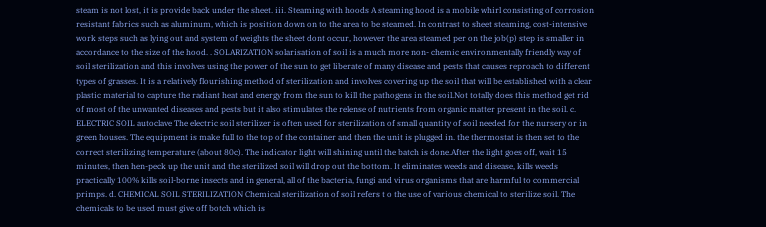steam is not lost, it is provide back under the sheet. iii. Steaming with hoods A steaming hood is a mobile whirl consisting of corrosion resistant fabrics such as aluminum, which is position down on to the area to be steamed. In contrast to sheet steaming, cost-intensive work steps such as lying out and system of weights the sheet dont occur, however the area steamed per on the job(p) step is smaller in accordance to the size of the hood. . SOLARIZATION solarisation of soil is a much more non- chemic environmentally friendly way of soil sterilization and this involves using the power of the sun to get liberate of many disease and pests that causes reproach to different types of grasses. It is a relatively flourishing method of sterilization and involves covering up the soil that will be established with a clear plastic material to capture the radiant heat and energy from the sun to kill the pathogens in the soil.Not totally does this method get rid of most of the unwanted diseases and pests but it also stimulates the relense of nutrients from organic matter present in the soil. c. ELECTRIC SOIL autoclave The electric soil sterilizer is often used for sterilization of small quantity of soil needed for the nursery or in green houses. The equipment is make full to the top of the container and then the unit is plugged in. the thermostat is then set to the correct sterilizing temperature (about 80c). The indicator light will shining until the batch is done.After the light goes off, wait 15 minutes, then hen-peck up the unit and the sterilized soil will drop out the bottom. It eliminates weeds and disease, kills weeds practically 100% kills soil-borne insects and in general, all of the bacteria, fungi and virus organisms that are harmful to commercial primps. d. CHEMICAL SOIL STERILIZATION Chemical sterilization of soil refers t o the use of various chemical to sterilize soil. The chemicals to be used must give off botch which is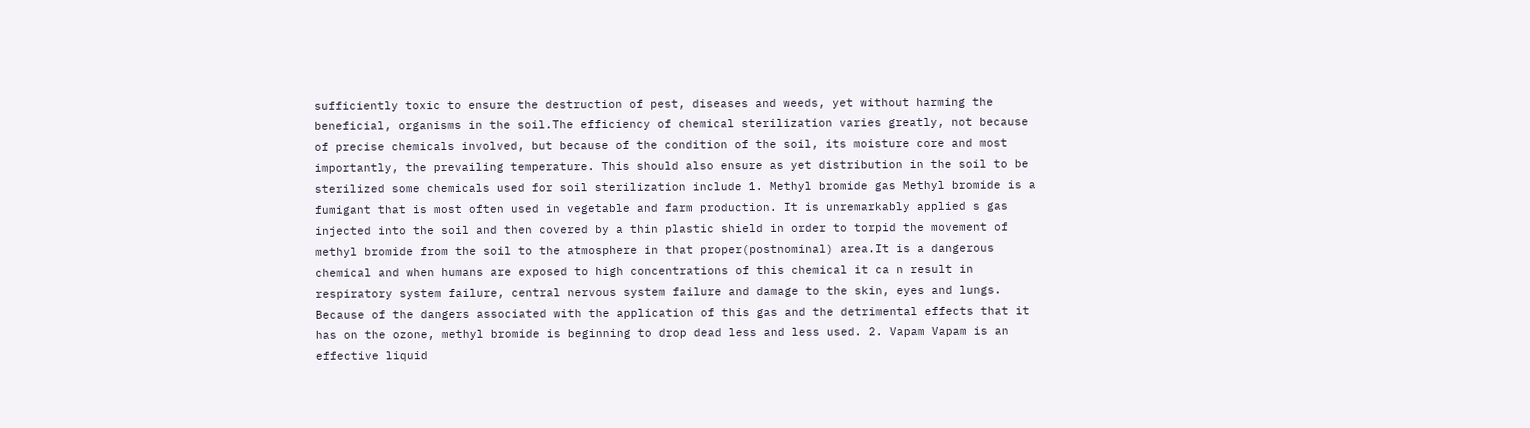sufficiently toxic to ensure the destruction of pest, diseases and weeds, yet without harming the beneficial, organisms in the soil.The efficiency of chemical sterilization varies greatly, not because of precise chemicals involved, but because of the condition of the soil, its moisture core and most importantly, the prevailing temperature. This should also ensure as yet distribution in the soil to be sterilized some chemicals used for soil sterilization include 1. Methyl bromide gas Methyl bromide is a fumigant that is most often used in vegetable and farm production. It is unremarkably applied s gas injected into the soil and then covered by a thin plastic shield in order to torpid the movement of methyl bromide from the soil to the atmosphere in that proper(postnominal) area.It is a dangerous chemical and when humans are exposed to high concentrations of this chemical it ca n result in respiratory system failure, central nervous system failure and damage to the skin, eyes and lungs. Because of the dangers associated with the application of this gas and the detrimental effects that it has on the ozone, methyl bromide is beginning to drop dead less and less used. 2. Vapam Vapam is an effective liquid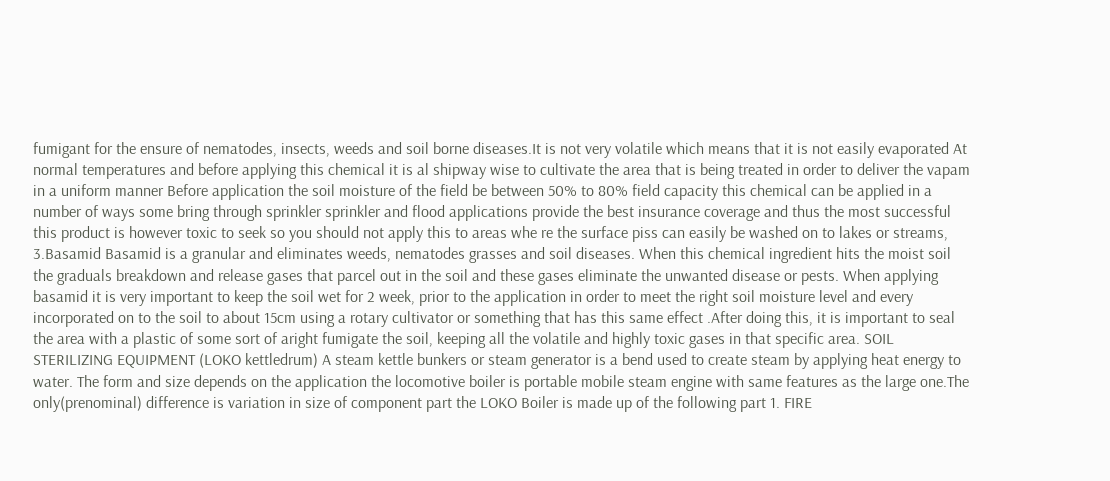fumigant for the ensure of nematodes, insects, weeds and soil borne diseases.It is not very volatile which means that it is not easily evaporated At normal temperatures and before applying this chemical it is al shipway wise to cultivate the area that is being treated in order to deliver the vapam in a uniform manner Before application the soil moisture of the field be between 50% to 80% field capacity this chemical can be applied in a number of ways some bring through sprinkler sprinkler and flood applications provide the best insurance coverage and thus the most successful this product is however toxic to seek so you should not apply this to areas whe re the surface piss can easily be washed on to lakes or streams, 3.Basamid Basamid is a granular and eliminates weeds, nematodes grasses and soil diseases. When this chemical ingredient hits the moist soil the graduals breakdown and release gases that parcel out in the soil and these gases eliminate the unwanted disease or pests. When applying basamid it is very important to keep the soil wet for 2 week, prior to the application in order to meet the right soil moisture level and every incorporated on to the soil to about 15cm using a rotary cultivator or something that has this same effect .After doing this, it is important to seal the area with a plastic of some sort of aright fumigate the soil, keeping all the volatile and highly toxic gases in that specific area. SOIL STERILIZING EQUIPMENT (LOKO kettledrum) A steam kettle bunkers or steam generator is a bend used to create steam by applying heat energy to water. The form and size depends on the application the locomotive boiler is portable mobile steam engine with same features as the large one.The only(prenominal) difference is variation in size of component part the LOKO Boiler is made up of the following part 1. FIRE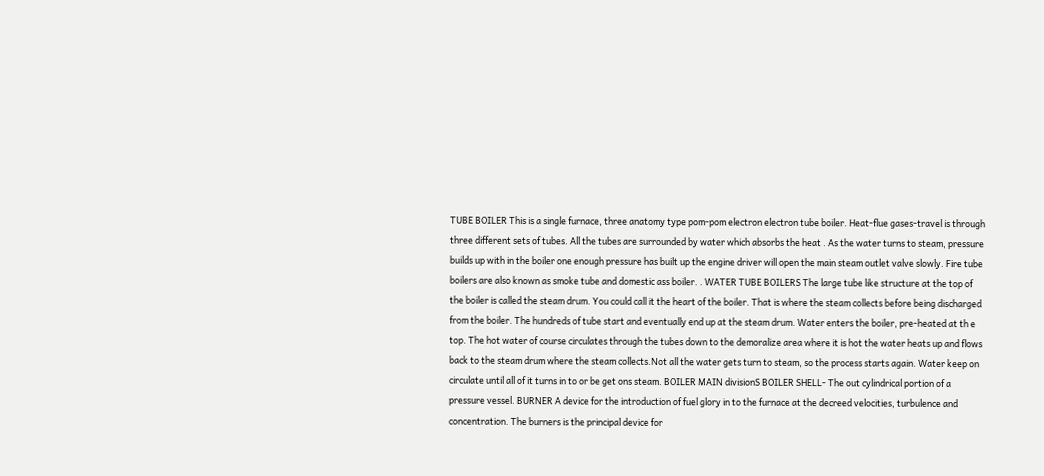TUBE BOILER This is a single furnace, three anatomy type pom-pom electron electron tube boiler. Heat-flue gases-travel is through three different sets of tubes. All the tubes are surrounded by water which absorbs the heat . As the water turns to steam, pressure builds up with in the boiler one enough pressure has built up the engine driver will open the main steam outlet valve slowly. Fire tube boilers are also known as smoke tube and domestic ass boiler. . WATER TUBE BOILERS The large tube like structure at the top of the boiler is called the steam drum. You could call it the heart of the boiler. That is where the steam collects before being discharged from the boiler. The hundreds of tube start and eventually end up at the steam drum. Water enters the boiler, pre-heated at th e top. The hot water of course circulates through the tubes down to the demoralize area where it is hot the water heats up and flows back to the steam drum where the steam collects.Not all the water gets turn to steam, so the process starts again. Water keep on circulate until all of it turns in to or be get ons steam. BOILER MAIN divisionS BOILER SHELL- The out cylindrical portion of a pressure vessel. BURNER A device for the introduction of fuel glory in to the furnace at the decreed velocities, turbulence and concentration. The burners is the principal device for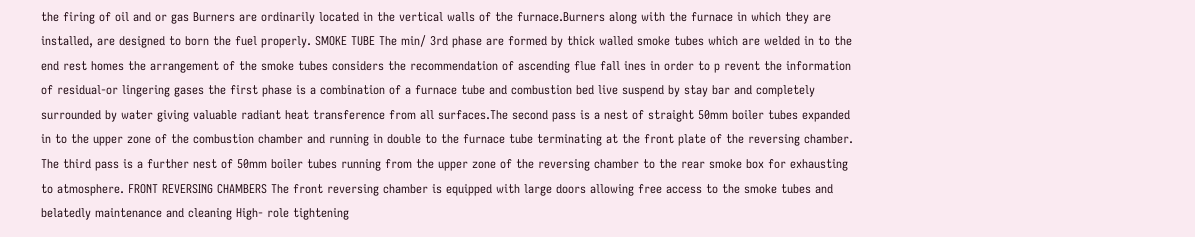the firing of oil and or gas Burners are ordinarily located in the vertical walls of the furnace.Burners along with the furnace in which they are installed, are designed to born the fuel properly. SMOKE TUBE The min/ 3rd phase are formed by thick walled smoke tubes which are welded in to the end rest homes the arrangement of the smoke tubes considers the recommendation of ascending flue fall ines in order to p revent the information of residual-or lingering gases the first phase is a combination of a furnace tube and combustion bed live suspend by stay bar and completely surrounded by water giving valuable radiant heat transference from all surfaces.The second pass is a nest of straight 50mm boiler tubes expanded in to the upper zone of the combustion chamber and running in double to the furnace tube terminating at the front plate of the reversing chamber. The third pass is a further nest of 50mm boiler tubes running from the upper zone of the reversing chamber to the rear smoke box for exhausting to atmosphere. FRONT REVERSING CHAMBERS The front reversing chamber is equipped with large doors allowing free access to the smoke tubes and belatedly maintenance and cleaning High- role tightening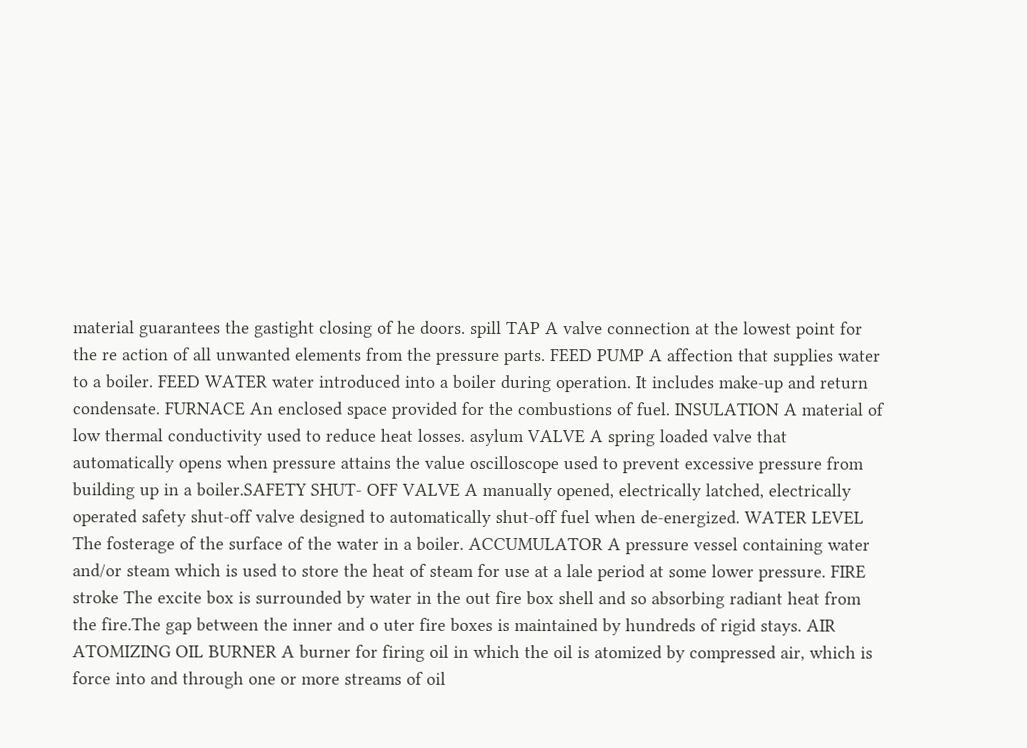material guarantees the gastight closing of he doors. spill TAP A valve connection at the lowest point for the re action of all unwanted elements from the pressure parts. FEED PUMP A affection that supplies water to a boiler. FEED WATER water introduced into a boiler during operation. It includes make-up and return condensate. FURNACE An enclosed space provided for the combustions of fuel. INSULATION A material of low thermal conductivity used to reduce heat losses. asylum VALVE A spring loaded valve that automatically opens when pressure attains the value oscilloscope used to prevent excessive pressure from building up in a boiler.SAFETY SHUT- OFF VALVE A manually opened, electrically latched, electrically operated safety shut-off valve designed to automatically shut-off fuel when de-energized. WATER LEVEL The fosterage of the surface of the water in a boiler. ACCUMULATOR A pressure vessel containing water and/or steam which is used to store the heat of steam for use at a lale period at some lower pressure. FIRE stroke The excite box is surrounded by water in the out fire box shell and so absorbing radiant heat from the fire.The gap between the inner and o uter fire boxes is maintained by hundreds of rigid stays. AIR ATOMIZING OIL BURNER A burner for firing oil in which the oil is atomized by compressed air, which is force into and through one or more streams of oil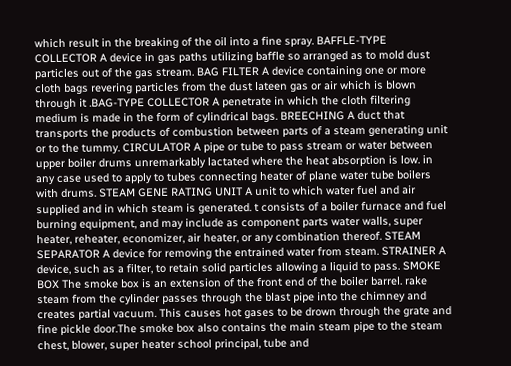which result in the breaking of the oil into a fine spray. BAFFLE-TYPE COLLECTOR A device in gas paths utilizing baffle so arranged as to mold dust particles out of the gas stream. BAG FILTER A device containing one or more cloth bags revering particles from the dust lateen gas or air which is blown through it .BAG-TYPE COLLECTOR A penetrate in which the cloth filtering medium is made in the form of cylindrical bags. BREECHING A duct that transports the products of combustion between parts of a steam generating unit or to the tummy. CIRCULATOR A pipe or tube to pass stream or water between upper boiler drums unremarkably lactated where the heat absorption is low. in any case used to apply to tubes connecting heater of plane water tube boilers with drums. STEAM GENE RATING UNIT A unit to which water fuel and air supplied and in which steam is generated. t consists of a boiler furnace and fuel burning equipment, and may include as component parts water walls, super heater, reheater, economizer, air heater, or any combination thereof. STEAM SEPARATOR A device for removing the entrained water from steam. STRAINER A device, such as a filter, to retain solid particles allowing a liquid to pass. SMOKE BOX The smoke box is an extension of the front end of the boiler barrel. rake steam from the cylinder passes through the blast pipe into the chimney and creates partial vacuum. This causes hot gases to be drown through the grate and fine pickle door.The smoke box also contains the main steam pipe to the steam chest, blower, super heater school principal, tube and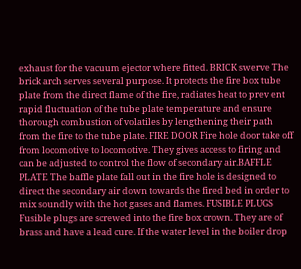exhaust for the vacuum ejector where fitted. BRICK swerve The brick arch serves several purpose. It protects the fire box tube plate from the direct flame of the fire, radiates heat to prev ent rapid fluctuation of the tube plate temperature and ensure thorough combustion of volatiles by lengthening their path from the fire to the tube plate. FIRE DOOR Fire hole door take off from locomotive to locomotive. They gives access to firing and can be adjusted to control the flow of secondary air.BAFFLE PLATE The baffle plate fall out in the fire hole is designed to direct the secondary air down towards the fired bed in order to mix soundly with the hot gases and flames. FUSIBLE PLUGS Fusible plugs are screwed into the fire box crown. They are of brass and have a lead cure. If the water level in the boiler drop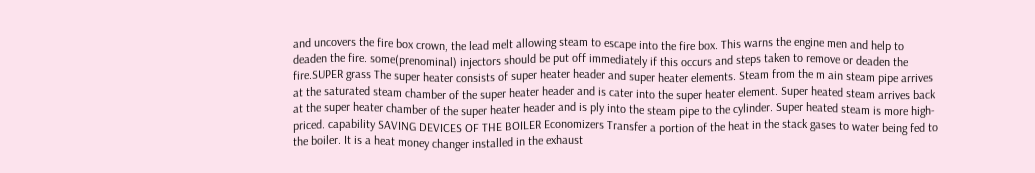and uncovers the fire box crown, the lead melt allowing steam to escape into the fire box. This warns the engine men and help to deaden the fire. some(prenominal) injectors should be put off immediately if this occurs and steps taken to remove or deaden the fire.SUPER grass The super heater consists of super heater header and super heater elements. Steam from the m ain steam pipe arrives at the saturated steam chamber of the super heater header and is cater into the super heater element. Super heated steam arrives back at the super heater chamber of the super heater header and is ply into the steam pipe to the cylinder. Super heated steam is more high-priced. capability SAVING DEVICES OF THE BOILER Economizers Transfer a portion of the heat in the stack gases to water being fed to the boiler. It is a heat money changer installed in the exhaust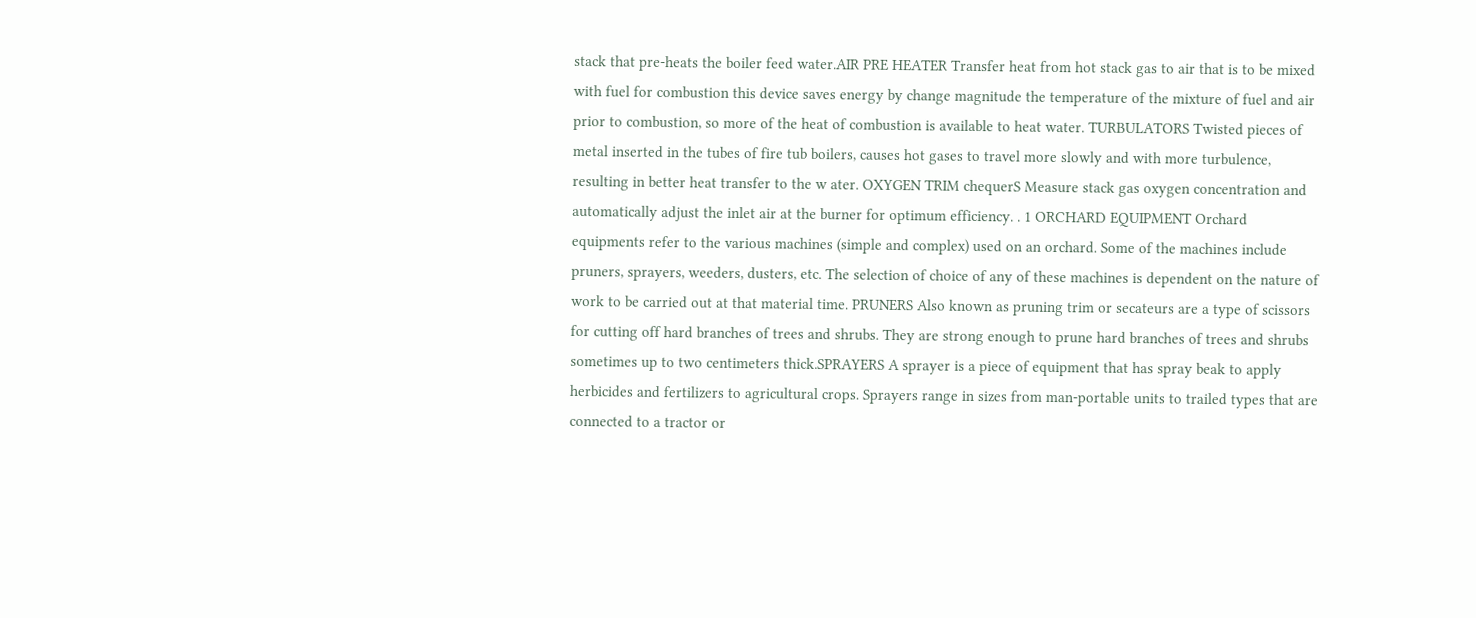stack that pre-heats the boiler feed water.AIR PRE HEATER Transfer heat from hot stack gas to air that is to be mixed with fuel for combustion this device saves energy by change magnitude the temperature of the mixture of fuel and air prior to combustion, so more of the heat of combustion is available to heat water. TURBULATORS Twisted pieces of metal inserted in the tubes of fire tub boilers, causes hot gases to travel more slowly and with more turbulence, resulting in better heat transfer to the w ater. OXYGEN TRIM chequerS Measure stack gas oxygen concentration and automatically adjust the inlet air at the burner for optimum efficiency. . 1 ORCHARD EQUIPMENT Orchard equipments refer to the various machines (simple and complex) used on an orchard. Some of the machines include pruners, sprayers, weeders, dusters, etc. The selection of choice of any of these machines is dependent on the nature of work to be carried out at that material time. PRUNERS Also known as pruning trim or secateurs are a type of scissors for cutting off hard branches of trees and shrubs. They are strong enough to prune hard branches of trees and shrubs sometimes up to two centimeters thick.SPRAYERS A sprayer is a piece of equipment that has spray beak to apply herbicides and fertilizers to agricultural crops. Sprayers range in sizes from man-portable units to trailed types that are connected to a tractor or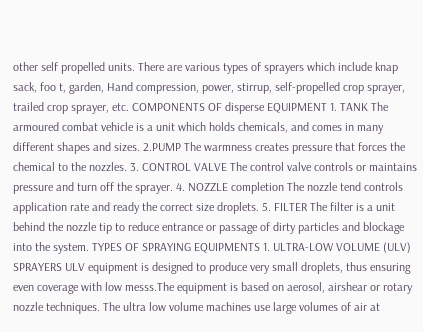other self propelled units. There are various types of sprayers which include knap sack, foo t, garden, Hand compression, power, stirrup, self-propelled crop sprayer, trailed crop sprayer, etc. COMPONENTS OF disperse EQUIPMENT 1. TANK The armoured combat vehicle is a unit which holds chemicals, and comes in many different shapes and sizes. 2.PUMP The warmness creates pressure that forces the chemical to the nozzles. 3. CONTROL VALVE The control valve controls or maintains pressure and turn off the sprayer. 4. NOZZLE completion The nozzle tend controls application rate and ready the correct size droplets. 5. FILTER The filter is a unit behind the nozzle tip to reduce entrance or passage of dirty particles and blockage into the system. TYPES OF SPRAYING EQUIPMENTS 1. ULTRA-LOW VOLUME (ULV) SPRAYERS ULV equipment is designed to produce very small droplets, thus ensuring even coverage with low messs.The equipment is based on aerosol, airshear or rotary nozzle techniques. The ultra low volume machines use large volumes of air at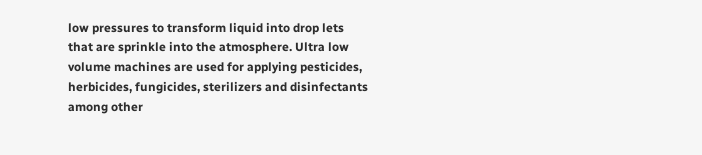low pressures to transform liquid into drop lets that are sprinkle into the atmosphere. Ultra low volume machines are used for applying pesticides, herbicides, fungicides, sterilizers and disinfectants among other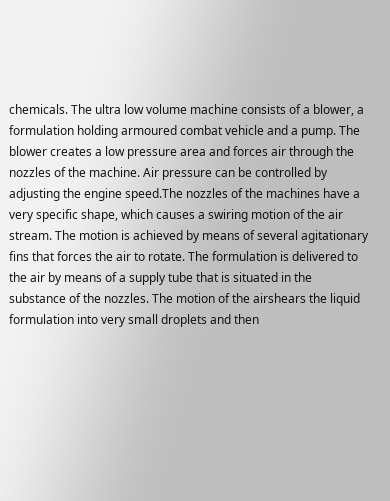chemicals. The ultra low volume machine consists of a blower, a formulation holding armoured combat vehicle and a pump. The blower creates a low pressure area and forces air through the nozzles of the machine. Air pressure can be controlled by adjusting the engine speed.The nozzles of the machines have a very specific shape, which causes a swiring motion of the air stream. The motion is achieved by means of several agitationary fins that forces the air to rotate. The formulation is delivered to the air by means of a supply tube that is situated in the substance of the nozzles. The motion of the airshears the liquid formulation into very small droplets and then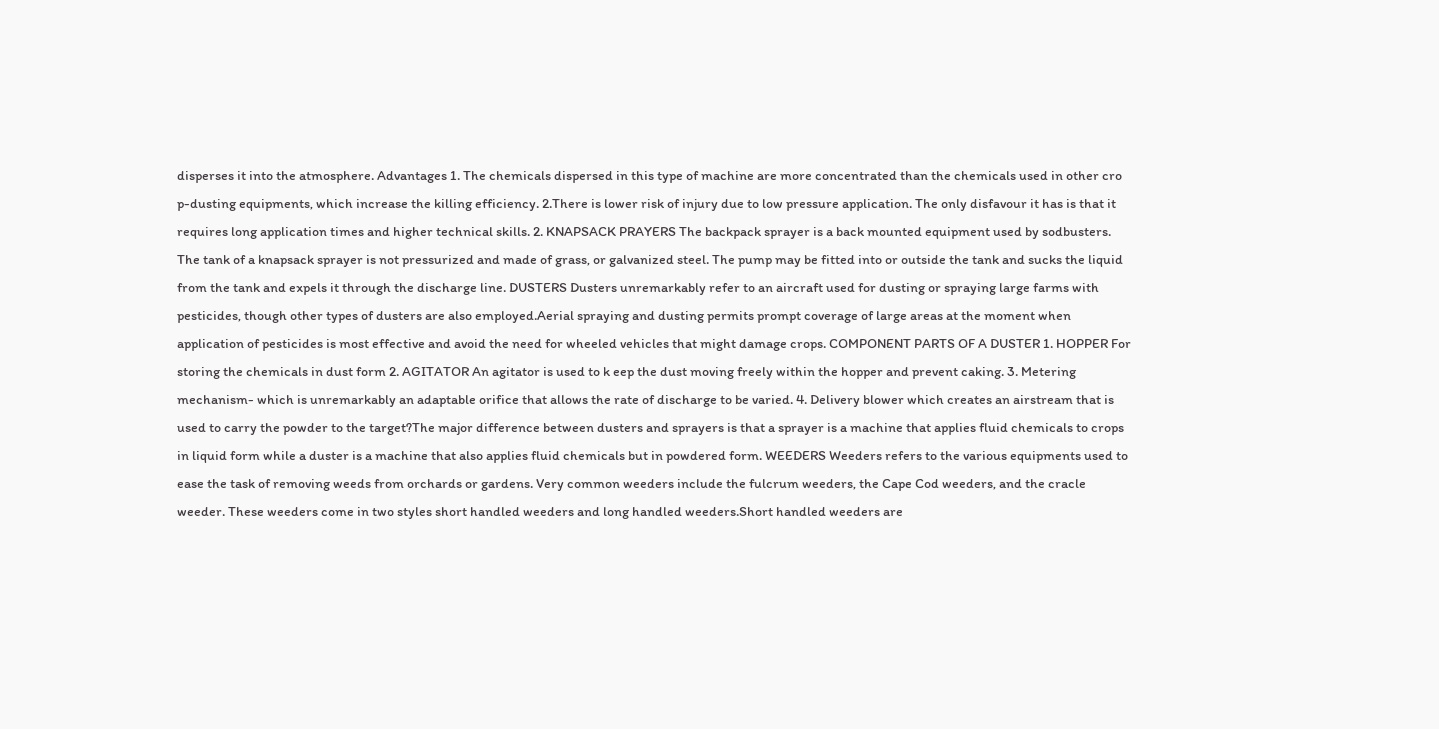disperses it into the atmosphere. Advantages 1. The chemicals dispersed in this type of machine are more concentrated than the chemicals used in other cro p-dusting equipments, which increase the killing efficiency. 2.There is lower risk of injury due to low pressure application. The only disfavour it has is that it requires long application times and higher technical skills. 2. KNAPSACK PRAYERS The backpack sprayer is a back mounted equipment used by sodbusters. The tank of a knapsack sprayer is not pressurized and made of grass, or galvanized steel. The pump may be fitted into or outside the tank and sucks the liquid from the tank and expels it through the discharge line. DUSTERS Dusters unremarkably refer to an aircraft used for dusting or spraying large farms with pesticides, though other types of dusters are also employed.Aerial spraying and dusting permits prompt coverage of large areas at the moment when application of pesticides is most effective and avoid the need for wheeled vehicles that might damage crops. COMPONENT PARTS OF A DUSTER 1. HOPPER For storing the chemicals in dust form 2. AGITATOR An agitator is used to k eep the dust moving freely within the hopper and prevent caking. 3. Metering mechanism- which is unremarkably an adaptable orifice that allows the rate of discharge to be varied. 4. Delivery blower which creates an airstream that is used to carry the powder to the target?The major difference between dusters and sprayers is that a sprayer is a machine that applies fluid chemicals to crops in liquid form while a duster is a machine that also applies fluid chemicals but in powdered form. WEEDERS Weeders refers to the various equipments used to ease the task of removing weeds from orchards or gardens. Very common weeders include the fulcrum weeders, the Cape Cod weeders, and the cracle weeder. These weeders come in two styles short handled weeders and long handled weeders.Short handled weeders are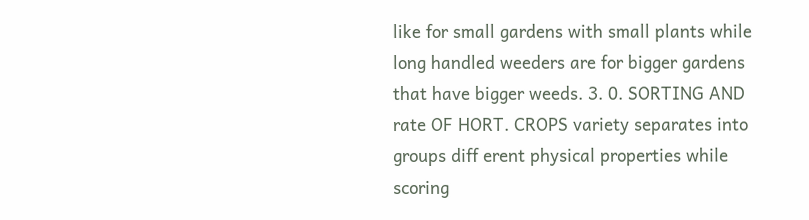like for small gardens with small plants while long handled weeders are for bigger gardens that have bigger weeds. 3. 0. SORTING AND rate OF HORT. CROPS variety separates into groups diff erent physical properties while scoring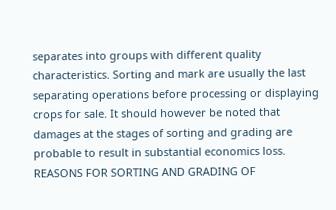separates into groups with different quality characteristics. Sorting and mark are usually the last separating operations before processing or displaying crops for sale. It should however be noted that damages at the stages of sorting and grading are probable to result in substantial economics loss. REASONS FOR SORTING AND GRADING OF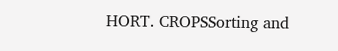HORT. CROPSSorting and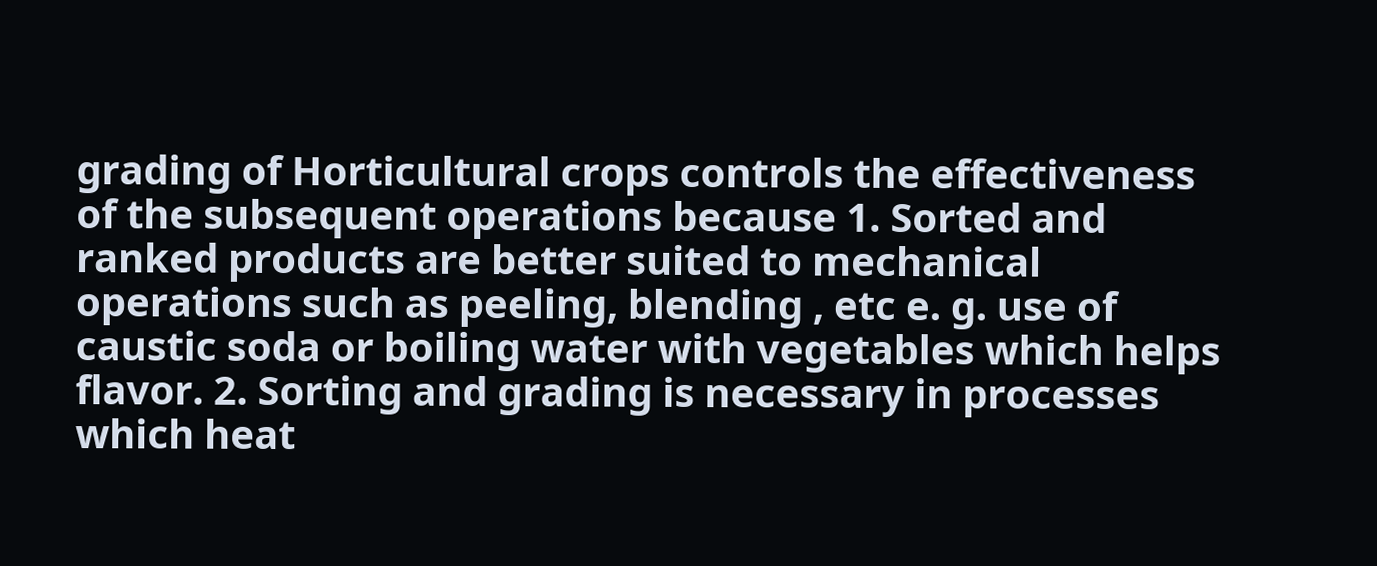grading of Horticultural crops controls the effectiveness of the subsequent operations because 1. Sorted and ranked products are better suited to mechanical operations such as peeling, blending , etc e. g. use of caustic soda or boiling water with vegetables which helps flavor. 2. Sorting and grading is necessary in processes which heat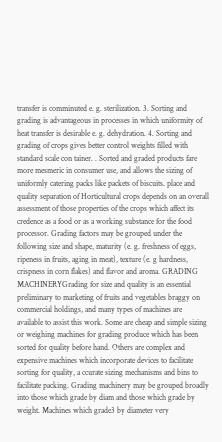transfer is comminuted e. g. sterilization. 3. Sorting and grading is advantageous in processes in which uniformity of heat transfer is desirable e. g. dehydration. 4. Sorting and grading of crops gives better control weights filled with standard scale con tainer. . Sorted and graded products fare more mesmeric in consumer use, and allows the sizing of uniformly catering packs like packets of biscuits. place and quality separation of Horticultural crops depends on an overall assessment of those properties of the crops which affect its credence as a food or as a working substance for the food processor. Grading factors may be grouped under the following size and shape, maturity (e. g. freshness of eggs, ripeness in fruits, aging in meat), texture (e. g hardness, crispness in corn flakes) and flavor and aroma. GRADING MACHINERYGrading for size and quality is an essential preliminary to marketing of fruits and vegetables braggy on commercial holdings, and many types of machines are available to assist this work. Some are cheap and simple sizing or weighing machines for grading produce which has been sorted for quality before hand. Others are complex and expensive machines which incorporate devices to facilitate sorting for quality, a ccurate sizing mechanisms and bins to facilitate packing. Grading machinery may be grouped broadly into those which grade by diam and those which grade by weight. Machines which grade3 by diameter very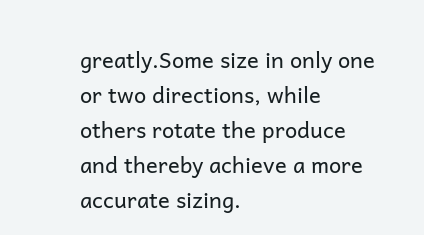greatly.Some size in only one or two directions, while others rotate the produce and thereby achieve a more accurate sizing.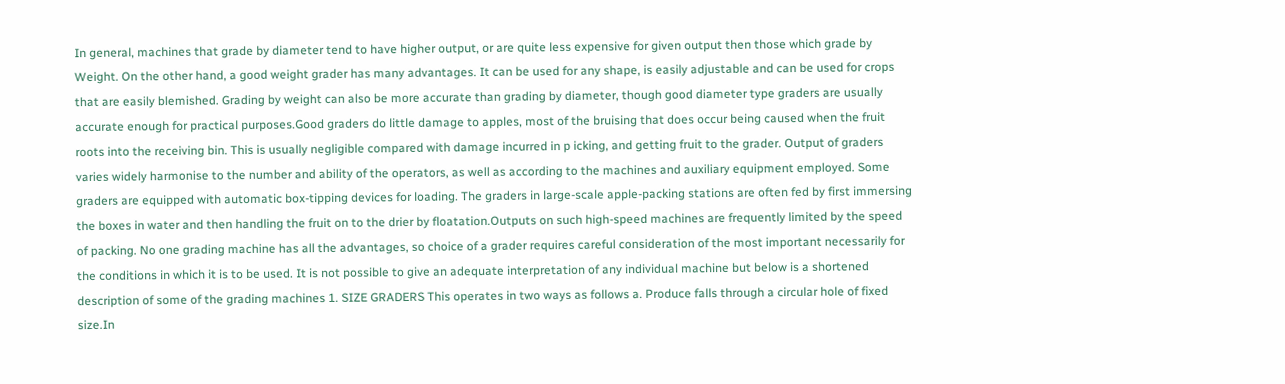In general, machines that grade by diameter tend to have higher output, or are quite less expensive for given output then those which grade by Weight. On the other hand, a good weight grader has many advantages. It can be used for any shape, is easily adjustable and can be used for crops that are easily blemished. Grading by weight can also be more accurate than grading by diameter, though good diameter type graders are usually accurate enough for practical purposes.Good graders do little damage to apples, most of the bruising that does occur being caused when the fruit roots into the receiving bin. This is usually negligible compared with damage incurred in p icking, and getting fruit to the grader. Output of graders varies widely harmonise to the number and ability of the operators, as well as according to the machines and auxiliary equipment employed. Some graders are equipped with automatic box-tipping devices for loading. The graders in large-scale apple-packing stations are often fed by first immersing the boxes in water and then handling the fruit on to the drier by floatation.Outputs on such high-speed machines are frequently limited by the speed of packing. No one grading machine has all the advantages, so choice of a grader requires careful consideration of the most important necessarily for the conditions in which it is to be used. It is not possible to give an adequate interpretation of any individual machine but below is a shortened description of some of the grading machines 1. SIZE GRADERS This operates in two ways as follows a. Produce falls through a circular hole of fixed size.In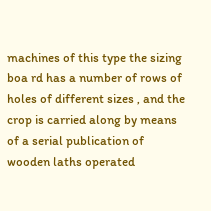machines of this type the sizing boa rd has a number of rows of holes of different sizes , and the crop is carried along by means of a serial publication of wooden laths operated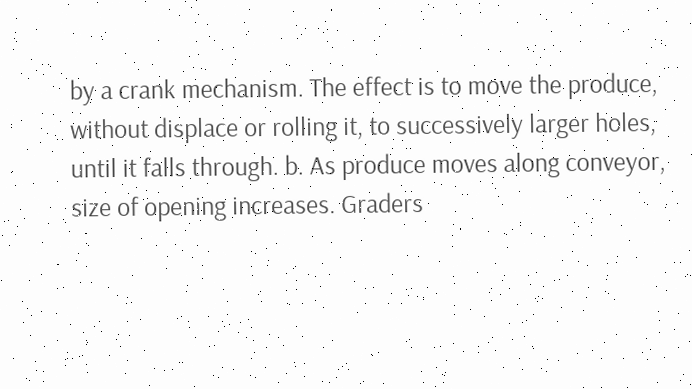by a crank mechanism. The effect is to move the produce, without displace or rolling it, to successively larger holes, until it falls through. b. As produce moves along conveyor, size of opening increases. Graders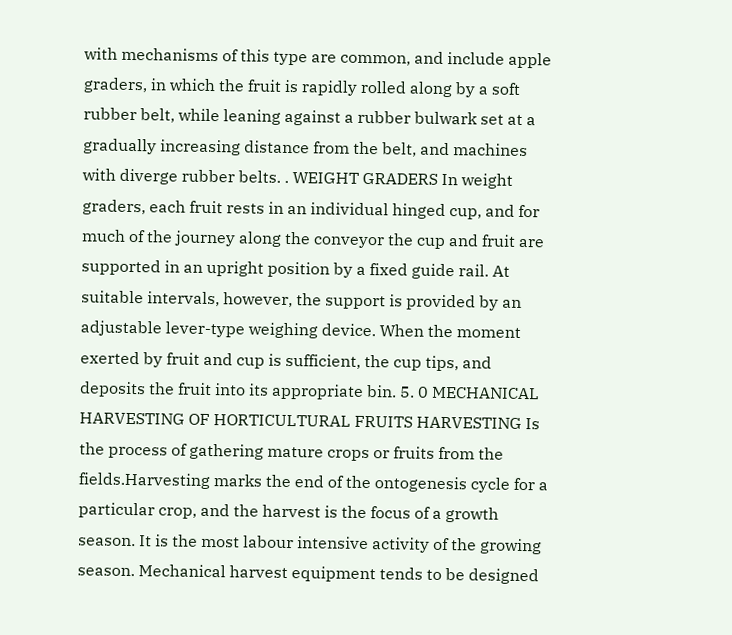with mechanisms of this type are common, and include apple graders, in which the fruit is rapidly rolled along by a soft rubber belt, while leaning against a rubber bulwark set at a gradually increasing distance from the belt, and machines with diverge rubber belts. . WEIGHT GRADERS In weight graders, each fruit rests in an individual hinged cup, and for much of the journey along the conveyor the cup and fruit are supported in an upright position by a fixed guide rail. At suitable intervals, however, the support is provided by an adjustable lever-type weighing device. When the moment exerted by fruit and cup is sufficient, the cup tips, and deposits the fruit into its appropriate bin. 5. 0 MECHANICAL HARVESTING OF HORTICULTURAL FRUITS HARVESTING Is the process of gathering mature crops or fruits from the fields.Harvesting marks the end of the ontogenesis cycle for a particular crop, and the harvest is the focus of a growth season. It is the most labour intensive activity of the growing season. Mechanical harvest equipment tends to be designed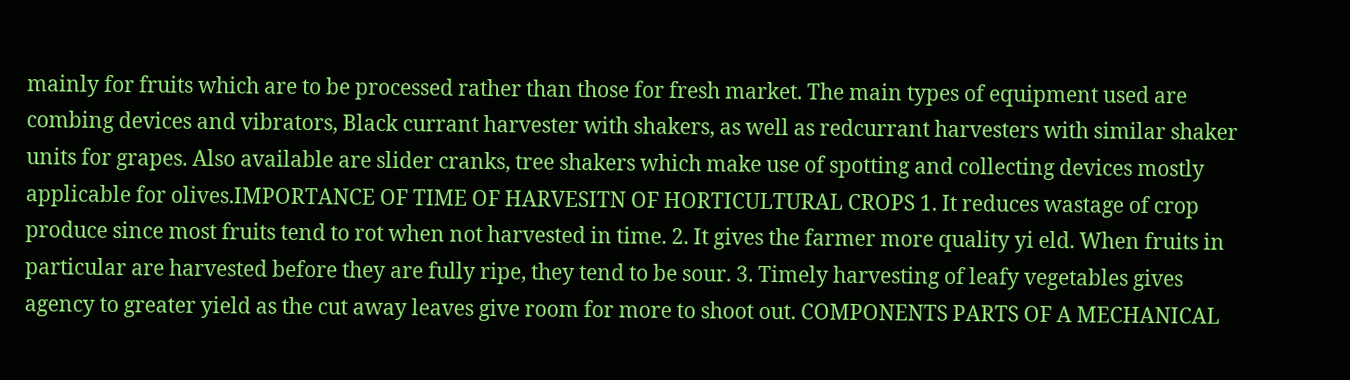mainly for fruits which are to be processed rather than those for fresh market. The main types of equipment used are combing devices and vibrators, Black currant harvester with shakers, as well as redcurrant harvesters with similar shaker units for grapes. Also available are slider cranks, tree shakers which make use of spotting and collecting devices mostly applicable for olives.IMPORTANCE OF TIME OF HARVESITN OF HORTICULTURAL CROPS 1. It reduces wastage of crop produce since most fruits tend to rot when not harvested in time. 2. It gives the farmer more quality yi eld. When fruits in particular are harvested before they are fully ripe, they tend to be sour. 3. Timely harvesting of leafy vegetables gives agency to greater yield as the cut away leaves give room for more to shoot out. COMPONENTS PARTS OF A MECHANICAL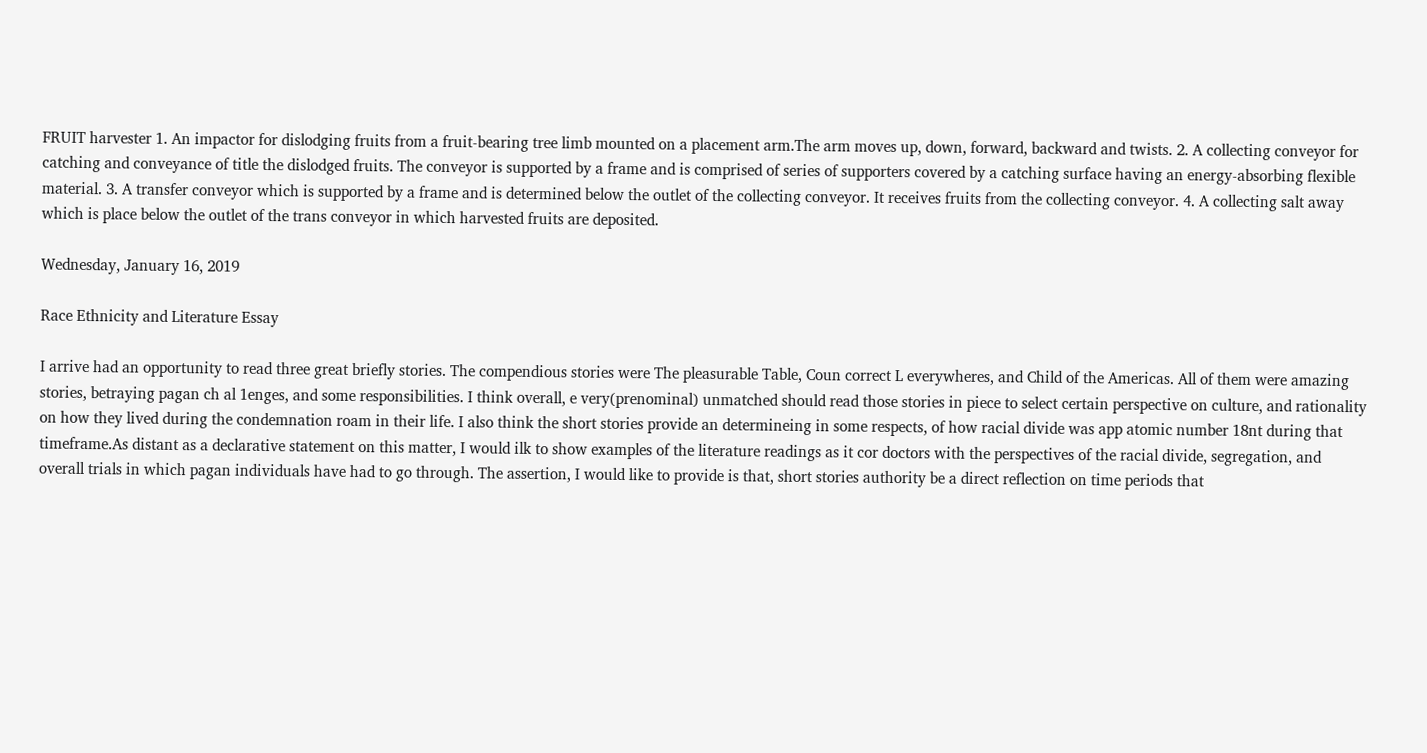FRUIT harvester 1. An impactor for dislodging fruits from a fruit-bearing tree limb mounted on a placement arm.The arm moves up, down, forward, backward and twists. 2. A collecting conveyor for catching and conveyance of title the dislodged fruits. The conveyor is supported by a frame and is comprised of series of supporters covered by a catching surface having an energy-absorbing flexible material. 3. A transfer conveyor which is supported by a frame and is determined below the outlet of the collecting conveyor. It receives fruits from the collecting conveyor. 4. A collecting salt away which is place below the outlet of the trans conveyor in which harvested fruits are deposited.

Wednesday, January 16, 2019

Race Ethnicity and Literature Essay

I arrive had an opportunity to read three great briefly stories. The compendious stories were The pleasurable Table, Coun correct L everywheres, and Child of the Americas. All of them were amazing stories, betraying pagan ch al 1enges, and some responsibilities. I think overall, e very(prenominal) unmatched should read those stories in piece to select certain perspective on culture, and rationality on how they lived during the condemnation roam in their life. I also think the short stories provide an determineing in some respects, of how racial divide was app atomic number 18nt during that timeframe.As distant as a declarative statement on this matter, I would ilk to show examples of the literature readings as it cor doctors with the perspectives of the racial divide, segregation, and overall trials in which pagan individuals have had to go through. The assertion, I would like to provide is that, short stories authority be a direct reflection on time periods that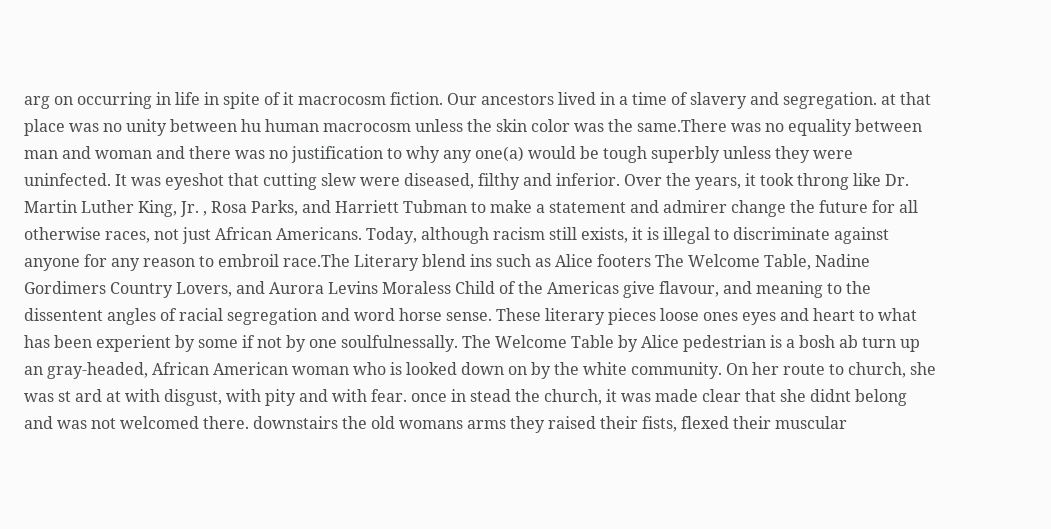arg on occurring in life in spite of it macrocosm fiction. Our ancestors lived in a time of slavery and segregation. at that place was no unity between hu human macrocosm unless the skin color was the same.There was no equality between man and woman and there was no justification to why any one(a) would be tough superbly unless they were uninfected. It was eyeshot that cutting slew were diseased, filthy and inferior. Over the years, it took throng like Dr. Martin Luther King, Jr. , Rosa Parks, and Harriett Tubman to make a statement and admirer change the future for all otherwise races, not just African Americans. Today, although racism still exists, it is illegal to discriminate against anyone for any reason to embroil race.The Literary blend ins such as Alice footers The Welcome Table, Nadine Gordimers Country Lovers, and Aurora Levins Moraless Child of the Americas give flavour, and meaning to the dissentent angles of racial segregation and word horse sense. These literary pieces loose ones eyes and heart to what has been experient by some if not by one soulfulnessally. The Welcome Table by Alice pedestrian is a bosh ab turn up an gray-headed, African American woman who is looked down on by the white community. On her route to church, she was st ard at with disgust, with pity and with fear. once in stead the church, it was made clear that she didnt belong and was not welcomed there. downstairs the old womans arms they raised their fists, flexed their muscular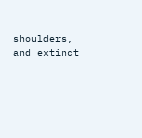shoulders, and extinct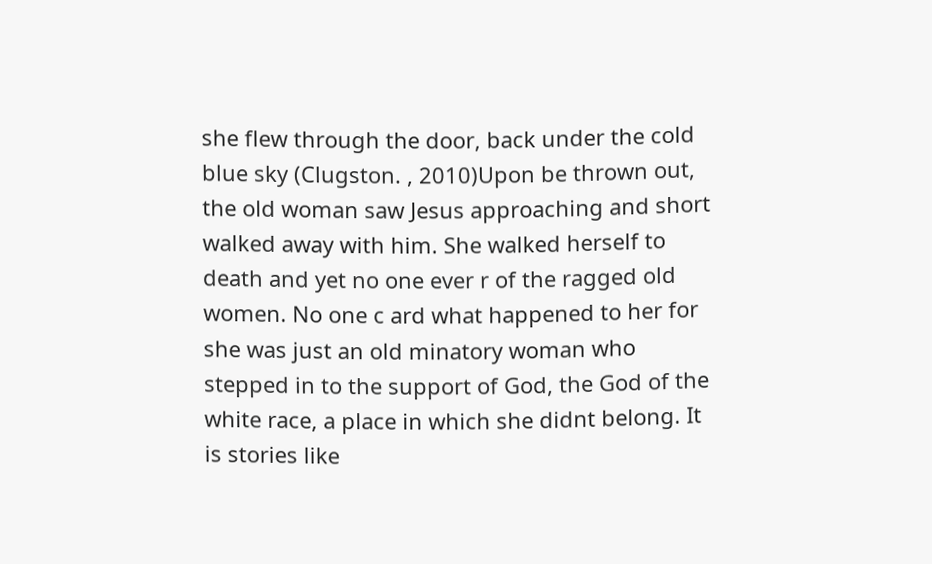she flew through the door, back under the cold blue sky (Clugston. , 2010)Upon be thrown out, the old woman saw Jesus approaching and short walked away with him. She walked herself to death and yet no one ever r of the ragged old women. No one c ard what happened to her for she was just an old minatory woman who stepped in to the support of God, the God of the white race, a place in which she didnt belong. It is stories like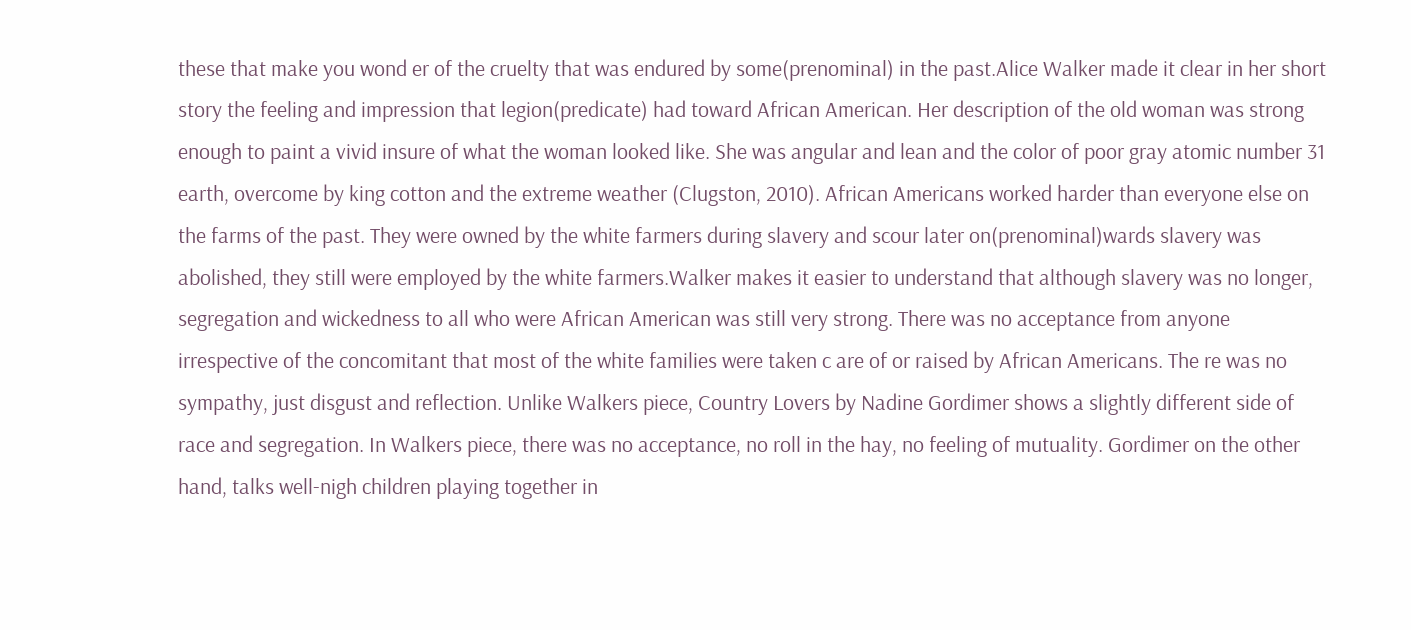these that make you wond er of the cruelty that was endured by some(prenominal) in the past.Alice Walker made it clear in her short story the feeling and impression that legion(predicate) had toward African American. Her description of the old woman was strong enough to paint a vivid insure of what the woman looked like. She was angular and lean and the color of poor gray atomic number 31 earth, overcome by king cotton and the extreme weather (Clugston, 2010). African Americans worked harder than everyone else on the farms of the past. They were owned by the white farmers during slavery and scour later on(prenominal)wards slavery was abolished, they still were employed by the white farmers.Walker makes it easier to understand that although slavery was no longer, segregation and wickedness to all who were African American was still very strong. There was no acceptance from anyone irrespective of the concomitant that most of the white families were taken c are of or raised by African Americans. The re was no sympathy, just disgust and reflection. Unlike Walkers piece, Country Lovers by Nadine Gordimer shows a slightly different side of race and segregation. In Walkers piece, there was no acceptance, no roll in the hay, no feeling of mutuality. Gordimer on the other hand, talks well-nigh children playing together in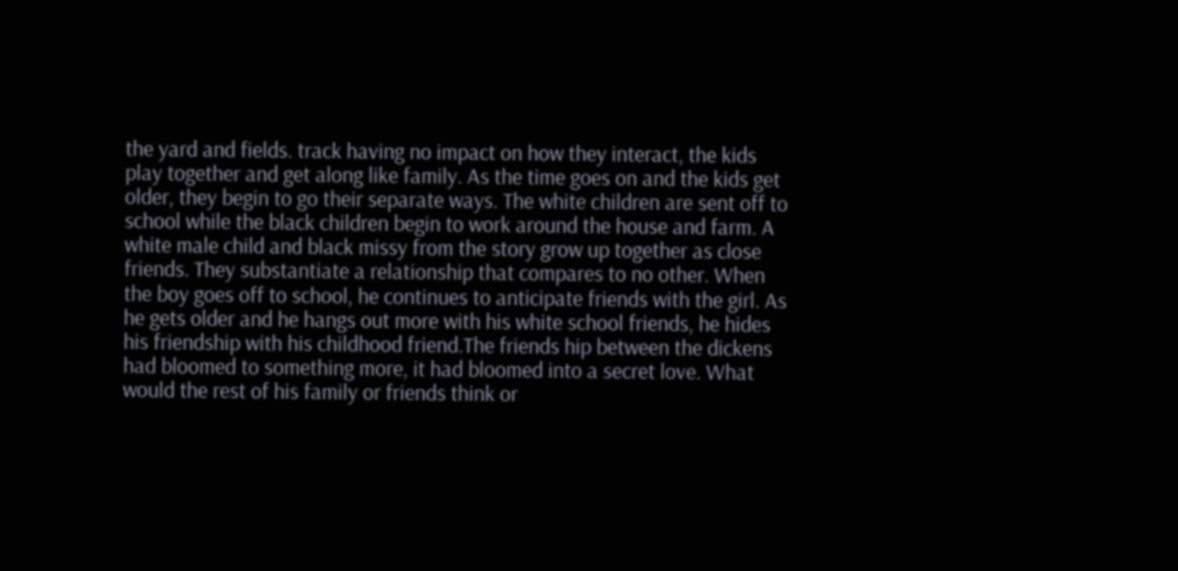the yard and fields. track having no impact on how they interact, the kids play together and get along like family. As the time goes on and the kids get older, they begin to go their separate ways. The white children are sent off to school while the black children begin to work around the house and farm. A white male child and black missy from the story grow up together as close friends. They substantiate a relationship that compares to no other. When the boy goes off to school, he continues to anticipate friends with the girl. As he gets older and he hangs out more with his white school friends, he hides his friendship with his childhood friend.The friends hip between the dickens had bloomed to something more, it had bloomed into a secret love. What would the rest of his family or friends think or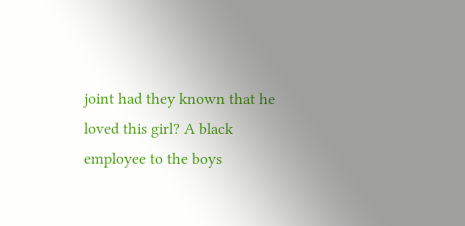joint had they known that he loved this girl? A black employee to the boys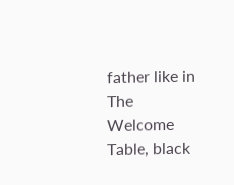father like in The Welcome Table, black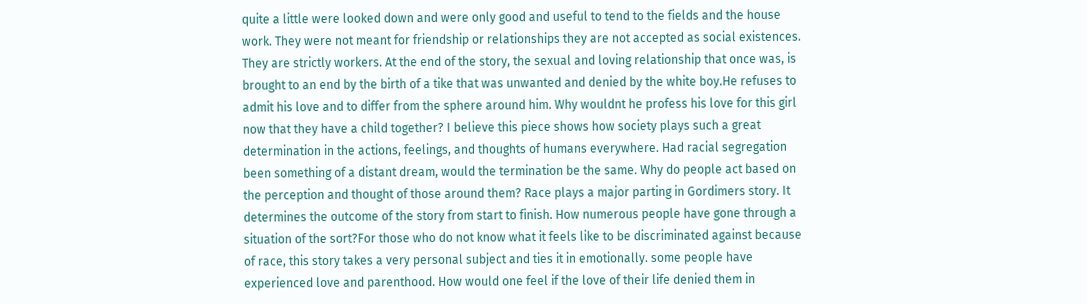quite a little were looked down and were only good and useful to tend to the fields and the house work. They were not meant for friendship or relationships they are not accepted as social existences. They are strictly workers. At the end of the story, the sexual and loving relationship that once was, is brought to an end by the birth of a tike that was unwanted and denied by the white boy.He refuses to admit his love and to differ from the sphere around him. Why wouldnt he profess his love for this girl now that they have a child together? I believe this piece shows how society plays such a great determination in the actions, feelings, and thoughts of humans everywhere. Had racial segregation been something of a distant dream, would the termination be the same. Why do people act based on the perception and thought of those around them? Race plays a major parting in Gordimers story. It determines the outcome of the story from start to finish. How numerous people have gone through a situation of the sort?For those who do not know what it feels like to be discriminated against because of race, this story takes a very personal subject and ties it in emotionally. some people have experienced love and parenthood. How would one feel if the love of their life denied them in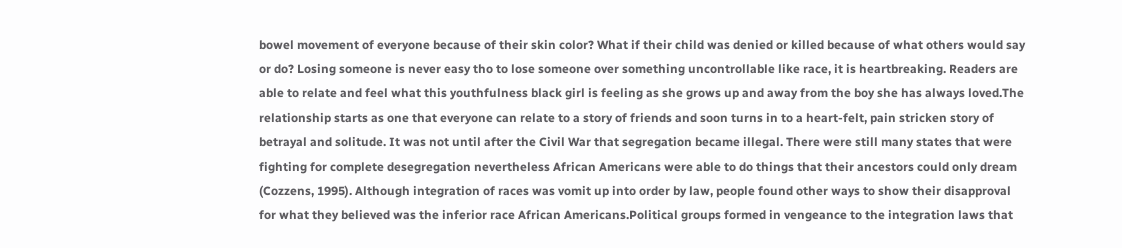bowel movement of everyone because of their skin color? What if their child was denied or killed because of what others would say or do? Losing someone is never easy tho to lose someone over something uncontrollable like race, it is heartbreaking. Readers are able to relate and feel what this youthfulness black girl is feeling as she grows up and away from the boy she has always loved.The relationship starts as one that everyone can relate to a story of friends and soon turns in to a heart-felt, pain stricken story of betrayal and solitude. It was not until after the Civil War that segregation became illegal. There were still many states that were fighting for complete desegregation nevertheless African Americans were able to do things that their ancestors could only dream (Cozzens, 1995). Although integration of races was vomit up into order by law, people found other ways to show their disapproval for what they believed was the inferior race African Americans.Political groups formed in vengeance to the integration laws that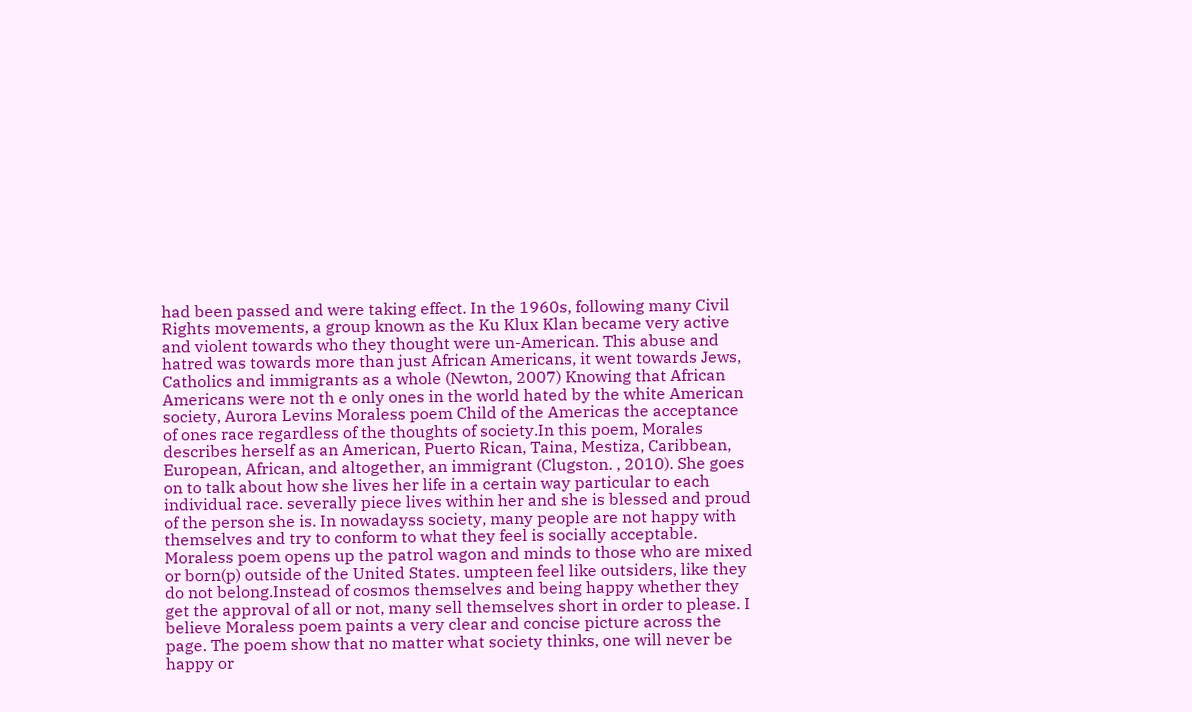had been passed and were taking effect. In the 1960s, following many Civil Rights movements, a group known as the Ku Klux Klan became very active and violent towards who they thought were un-American. This abuse and hatred was towards more than just African Americans, it went towards Jews, Catholics and immigrants as a whole (Newton, 2007) Knowing that African Americans were not th e only ones in the world hated by the white American society, Aurora Levins Moraless poem Child of the Americas the acceptance of ones race regardless of the thoughts of society.In this poem, Morales describes herself as an American, Puerto Rican, Taina, Mestiza, Caribbean, European, African, and altogether, an immigrant (Clugston. , 2010). She goes on to talk about how she lives her life in a certain way particular to each individual race. severally piece lives within her and she is blessed and proud of the person she is. In nowadayss society, many people are not happy with themselves and try to conform to what they feel is socially acceptable. Moraless poem opens up the patrol wagon and minds to those who are mixed or born(p) outside of the United States. umpteen feel like outsiders, like they do not belong.Instead of cosmos themselves and being happy whether they get the approval of all or not, many sell themselves short in order to please. I believe Moraless poem paints a very clear and concise picture across the page. The poem show that no matter what society thinks, one will never be happy or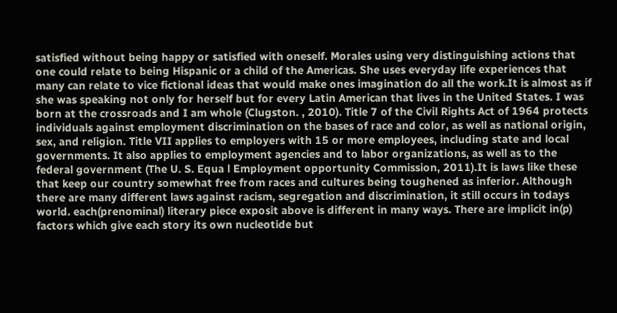satisfied without being happy or satisfied with oneself. Morales using very distinguishing actions that one could relate to being Hispanic or a child of the Americas. She uses everyday life experiences that many can relate to vice fictional ideas that would make ones imagination do all the work.It is almost as if she was speaking not only for herself but for every Latin American that lives in the United States. I was born at the crossroads and I am whole (Clugston. , 2010). Title 7 of the Civil Rights Act of 1964 protects individuals against employment discrimination on the bases of race and color, as well as national origin, sex, and religion. Title VII applies to employers with 15 or more employees, including state and local governments. It also applies to employment agencies and to labor organizations, as well as to the federal government (The U. S. Equa l Employment opportunity Commission, 2011).It is laws like these that keep our country somewhat free from races and cultures being toughened as inferior. Although there are many different laws against racism, segregation and discrimination, it still occurs in todays world. each(prenominal) literary piece exposit above is different in many ways. There are implicit in(p) factors which give each story its own nucleotide but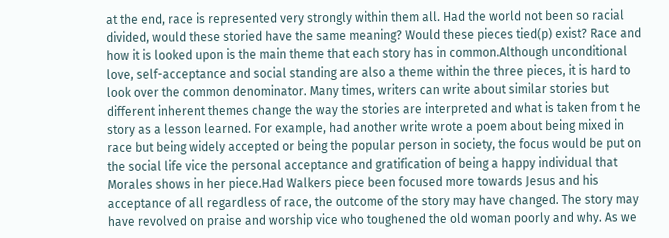at the end, race is represented very strongly within them all. Had the world not been so racial divided, would these storied have the same meaning? Would these pieces tied(p) exist? Race and how it is looked upon is the main theme that each story has in common.Although unconditional love, self-acceptance and social standing are also a theme within the three pieces, it is hard to look over the common denominator. Many times, writers can write about similar stories but different inherent themes change the way the stories are interpreted and what is taken from t he story as a lesson learned. For example, had another write wrote a poem about being mixed in race but being widely accepted or being the popular person in society, the focus would be put on the social life vice the personal acceptance and gratification of being a happy individual that Morales shows in her piece.Had Walkers piece been focused more towards Jesus and his acceptance of all regardless of race, the outcome of the story may have changed. The story may have revolved on praise and worship vice who toughened the old woman poorly and why. As we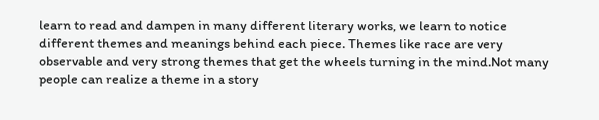learn to read and dampen in many different literary works, we learn to notice different themes and meanings behind each piece. Themes like race are very observable and very strong themes that get the wheels turning in the mind.Not many people can realize a theme in a story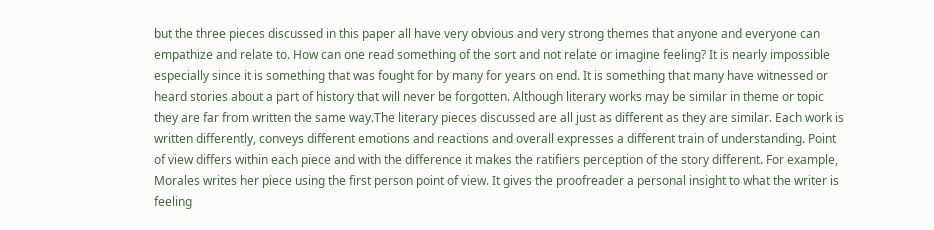but the three pieces discussed in this paper all have very obvious and very strong themes that anyone and everyone can empathize and relate to. How can one read something of the sort and not relate or imagine feeling? It is nearly impossible especially since it is something that was fought for by many for years on end. It is something that many have witnessed or heard stories about a part of history that will never be forgotten. Although literary works may be similar in theme or topic they are far from written the same way.The literary pieces discussed are all just as different as they are similar. Each work is written differently, conveys different emotions and reactions and overall expresses a different train of understanding. Point of view differs within each piece and with the difference it makes the ratifiers perception of the story different. For example, Morales writes her piece using the first person point of view. It gives the proofreader a personal insight to what the writer is feeling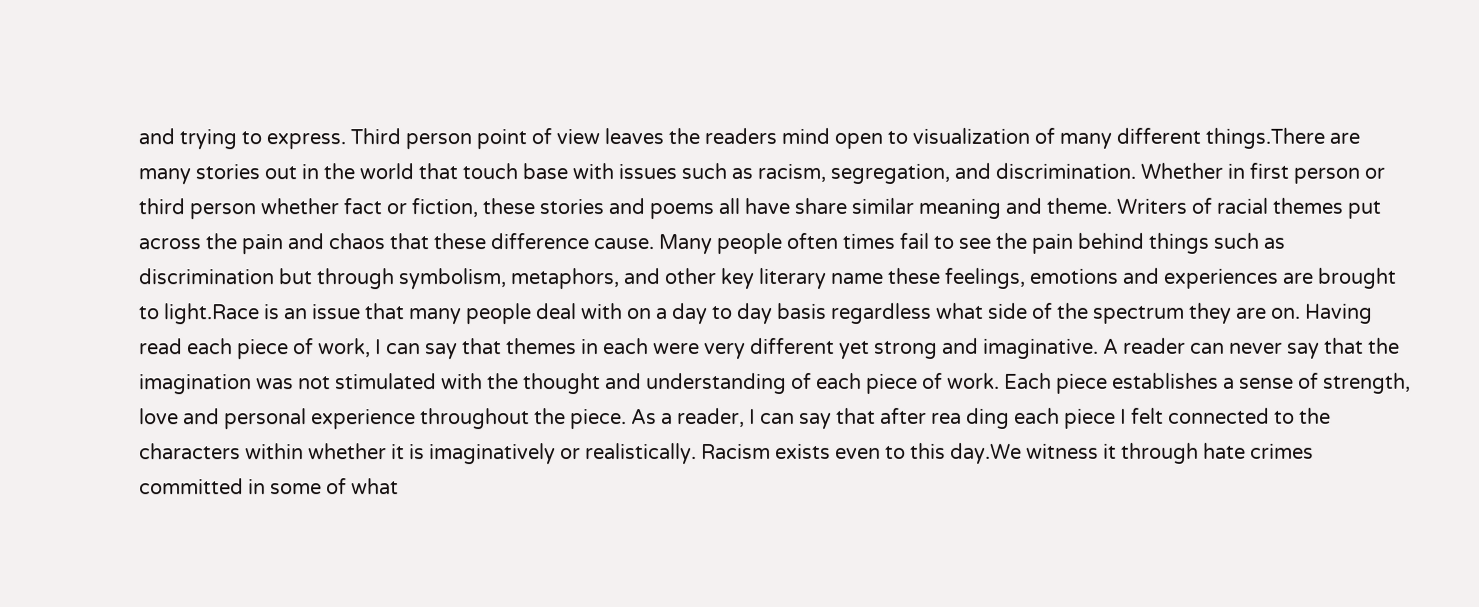and trying to express. Third person point of view leaves the readers mind open to visualization of many different things.There are many stories out in the world that touch base with issues such as racism, segregation, and discrimination. Whether in first person or third person whether fact or fiction, these stories and poems all have share similar meaning and theme. Writers of racial themes put across the pain and chaos that these difference cause. Many people often times fail to see the pain behind things such as discrimination but through symbolism, metaphors, and other key literary name these feelings, emotions and experiences are brought to light.Race is an issue that many people deal with on a day to day basis regardless what side of the spectrum they are on. Having read each piece of work, I can say that themes in each were very different yet strong and imaginative. A reader can never say that the imagination was not stimulated with the thought and understanding of each piece of work. Each piece establishes a sense of strength, love and personal experience throughout the piece. As a reader, I can say that after rea ding each piece I felt connected to the characters within whether it is imaginatively or realistically. Racism exists even to this day.We witness it through hate crimes committed in some of what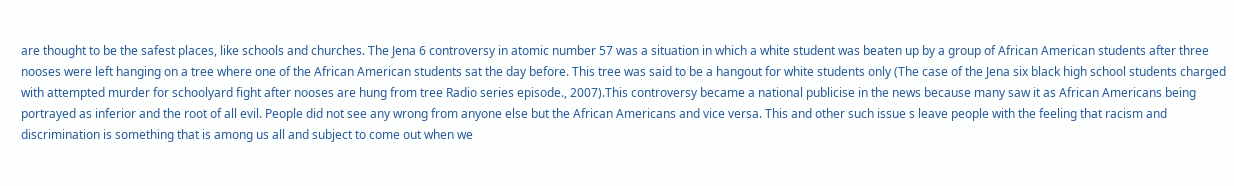are thought to be the safest places, like schools and churches. The Jena 6 controversy in atomic number 57 was a situation in which a white student was beaten up by a group of African American students after three nooses were left hanging on a tree where one of the African American students sat the day before. This tree was said to be a hangout for white students only (The case of the Jena six black high school students charged with attempted murder for schoolyard fight after nooses are hung from tree Radio series episode., 2007).This controversy became a national publicise in the news because many saw it as African Americans being portrayed as inferior and the root of all evil. People did not see any wrong from anyone else but the African Americans and vice versa. This and other such issue s leave people with the feeling that racism and discrimination is something that is among us all and subject to come out when we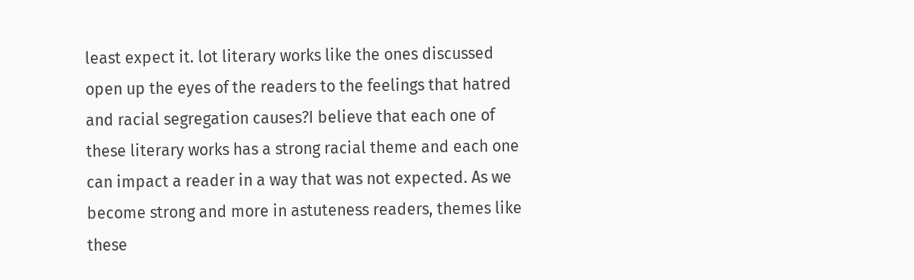least expect it. lot literary works like the ones discussed open up the eyes of the readers to the feelings that hatred and racial segregation causes?I believe that each one of these literary works has a strong racial theme and each one can impact a reader in a way that was not expected. As we become strong and more in astuteness readers, themes like these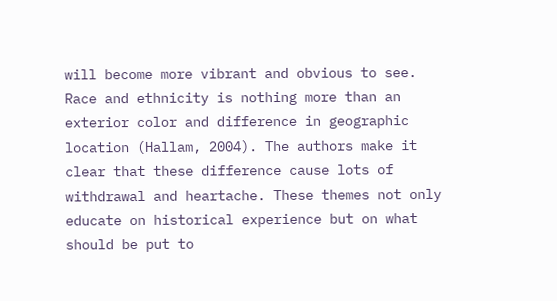will become more vibrant and obvious to see. Race and ethnicity is nothing more than an exterior color and difference in geographic location (Hallam, 2004). The authors make it clear that these difference cause lots of withdrawal and heartache. These themes not only educate on historical experience but on what should be put to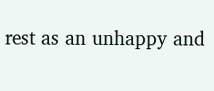rest as an unhappy and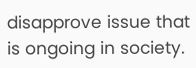disapprove issue that is ongoing in society.